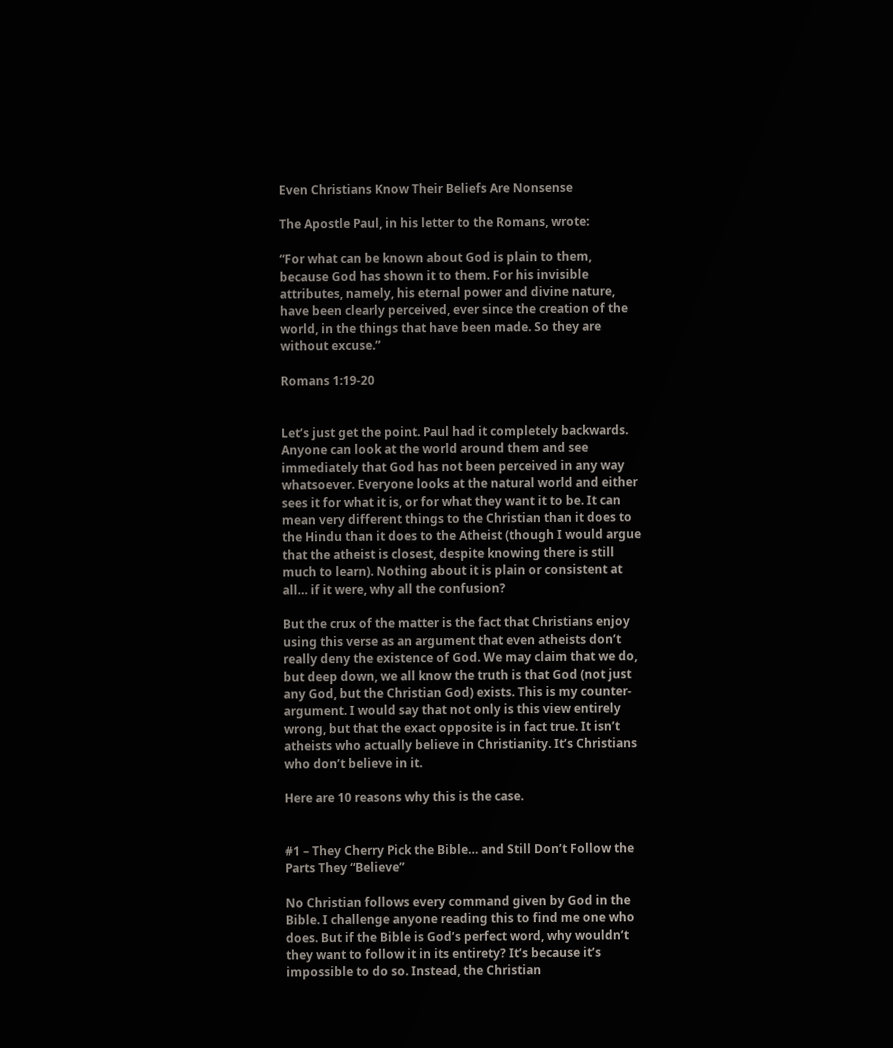Even Christians Know Their Beliefs Are Nonsense

The Apostle Paul, in his letter to the Romans, wrote:

“For what can be known about God is plain to them, because God has shown it to them. For his invisible attributes, namely, his eternal power and divine nature, have been clearly perceived, ever since the creation of the world, in the things that have been made. So they are without excuse.”

Romans 1:19-20


Let’s just get the point. Paul had it completely backwards. Anyone can look at the world around them and see immediately that God has not been perceived in any way whatsoever. Everyone looks at the natural world and either sees it for what it is, or for what they want it to be. It can mean very different things to the Christian than it does to the Hindu than it does to the Atheist (though I would argue that the atheist is closest, despite knowing there is still much to learn). Nothing about it is plain or consistent at all… if it were, why all the confusion?

But the crux of the matter is the fact that Christians enjoy using this verse as an argument that even atheists don’t really deny the existence of God. We may claim that we do, but deep down, we all know the truth is that God (not just any God, but the Christian God) exists. This is my counter-argument. I would say that not only is this view entirely wrong, but that the exact opposite is in fact true. It isn’t atheists who actually believe in Christianity. It’s Christians who don’t believe in it.

Here are 10 reasons why this is the case.


#1 – They Cherry Pick the Bible… and Still Don’t Follow the Parts They “Believe”

No Christian follows every command given by God in the Bible. I challenge anyone reading this to find me one who does. But if the Bible is God’s perfect word, why wouldn’t they want to follow it in its entirety? It’s because it’s impossible to do so. Instead, the Christian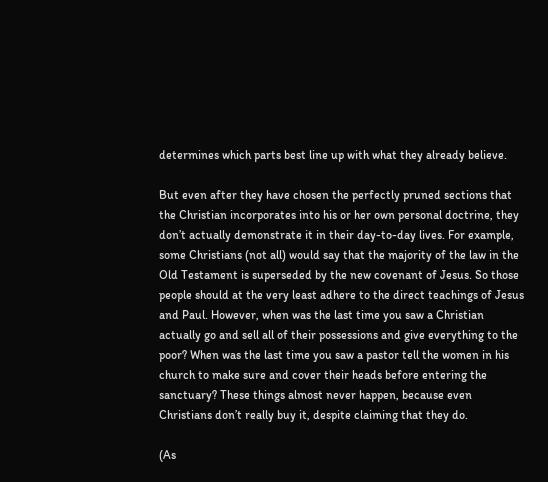determines which parts best line up with what they already believe.

But even after they have chosen the perfectly pruned sections that the Christian incorporates into his or her own personal doctrine, they don’t actually demonstrate it in their day-to-day lives. For example, some Christians (not all) would say that the majority of the law in the Old Testament is superseded by the new covenant of Jesus. So those people should at the very least adhere to the direct teachings of Jesus and Paul. However, when was the last time you saw a Christian actually go and sell all of their possessions and give everything to the poor? When was the last time you saw a pastor tell the women in his church to make sure and cover their heads before entering the sanctuary? These things almost never happen, because even Christians don’t really buy it, despite claiming that they do.

(As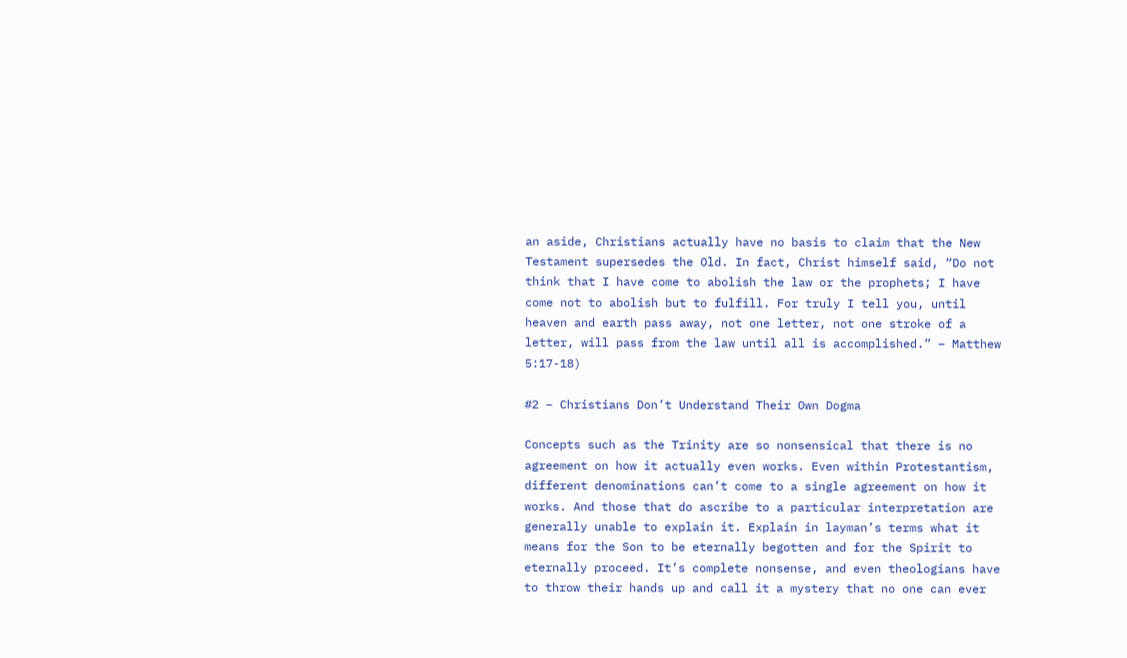an aside, Christians actually have no basis to claim that the New Testament supersedes the Old. In fact, Christ himself said, “Do not think that I have come to abolish the law or the prophets; I have come not to abolish but to fulfill. For truly I tell you, until heaven and earth pass away, not one letter, not one stroke of a letter, will pass from the law until all is accomplished.” – Matthew 5:17-18)

#2 – Christians Don’t Understand Their Own Dogma

Concepts such as the Trinity are so nonsensical that there is no agreement on how it actually even works. Even within Protestantism, different denominations can’t come to a single agreement on how it works. And those that do ascribe to a particular interpretation are generally unable to explain it. Explain in layman’s terms what it means for the Son to be eternally begotten and for the Spirit to eternally proceed. It’s complete nonsense, and even theologians have to throw their hands up and call it a mystery that no one can ever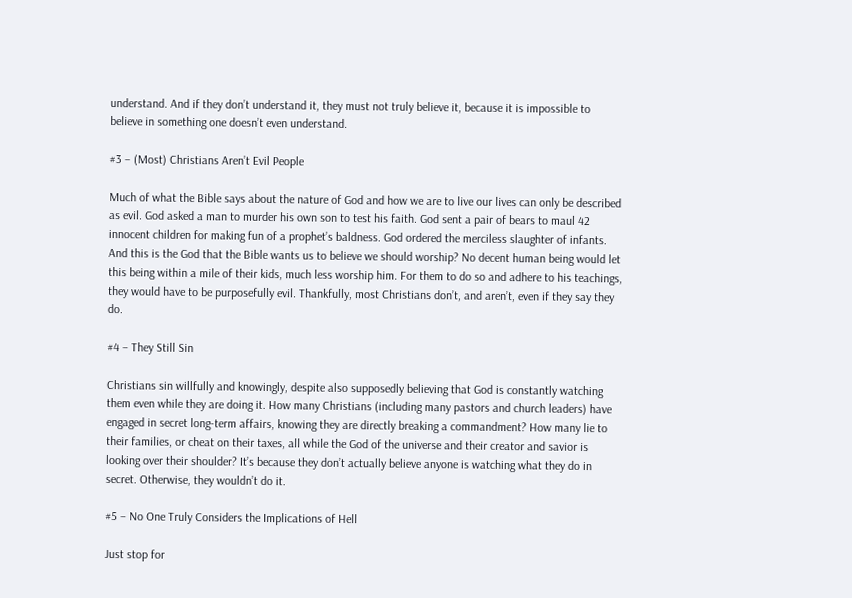understand. And if they don’t understand it, they must not truly believe it, because it is impossible to believe in something one doesn’t even understand.

#3 – (Most) Christians Aren’t Evil People

Much of what the Bible says about the nature of God and how we are to live our lives can only be described as evil. God asked a man to murder his own son to test his faith. God sent a pair of bears to maul 42 innocent children for making fun of a prophet’s baldness. God ordered the merciless slaughter of infants. And this is the God that the Bible wants us to believe we should worship? No decent human being would let this being within a mile of their kids, much less worship him. For them to do so and adhere to his teachings, they would have to be purposefully evil. Thankfully, most Christians don’t, and aren’t, even if they say they do.

#4 – They Still Sin

Christians sin willfully and knowingly, despite also supposedly believing that God is constantly watching them even while they are doing it. How many Christians (including many pastors and church leaders) have engaged in secret long-term affairs, knowing they are directly breaking a commandment? How many lie to their families, or cheat on their taxes, all while the God of the universe and their creator and savior is looking over their shoulder? It’s because they don’t actually believe anyone is watching what they do in secret. Otherwise, they wouldn’t do it.

#5 – No One Truly Considers the Implications of Hell

Just stop for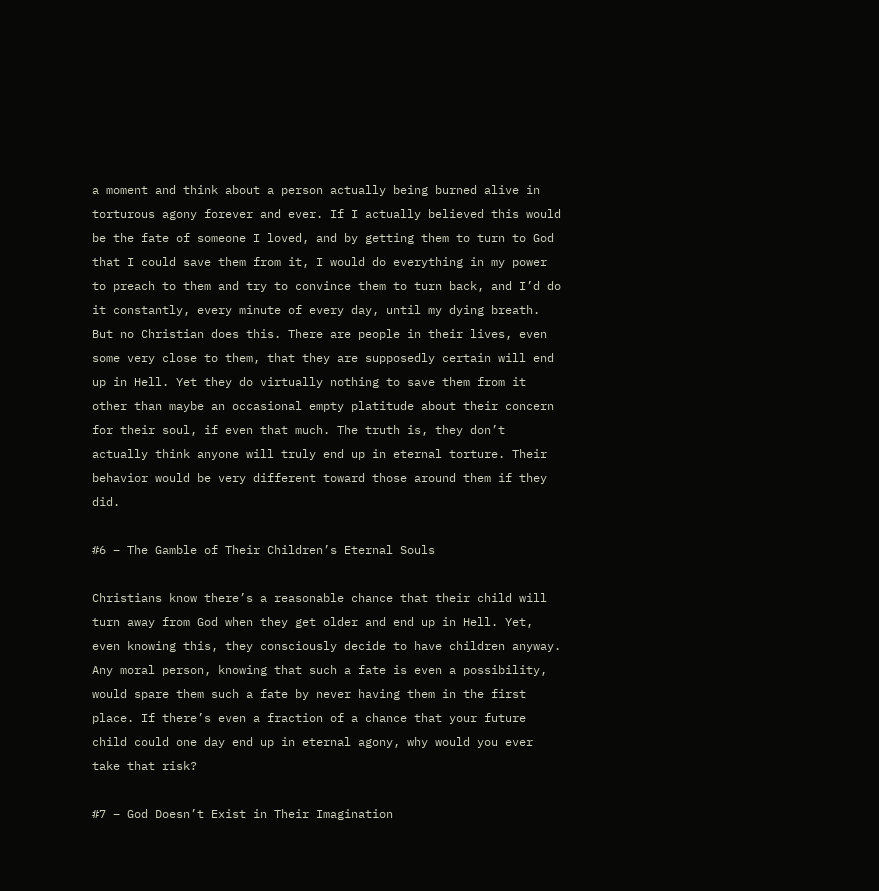a moment and think about a person actually being burned alive in torturous agony forever and ever. If I actually believed this would be the fate of someone I loved, and by getting them to turn to God that I could save them from it, I would do everything in my power to preach to them and try to convince them to turn back, and I’d do it constantly, every minute of every day, until my dying breath. But no Christian does this. There are people in their lives, even some very close to them, that they are supposedly certain will end up in Hell. Yet they do virtually nothing to save them from it other than maybe an occasional empty platitude about their concern for their soul, if even that much. The truth is, they don’t actually think anyone will truly end up in eternal torture. Their behavior would be very different toward those around them if they did.

#6 – The Gamble of Their Children’s Eternal Souls

Christians know there’s a reasonable chance that their child will turn away from God when they get older and end up in Hell. Yet, even knowing this, they consciously decide to have children anyway. Any moral person, knowing that such a fate is even a possibility, would spare them such a fate by never having them in the first place. If there’s even a fraction of a chance that your future child could one day end up in eternal agony, why would you ever take that risk?

#7 – God Doesn’t Exist in Their Imagination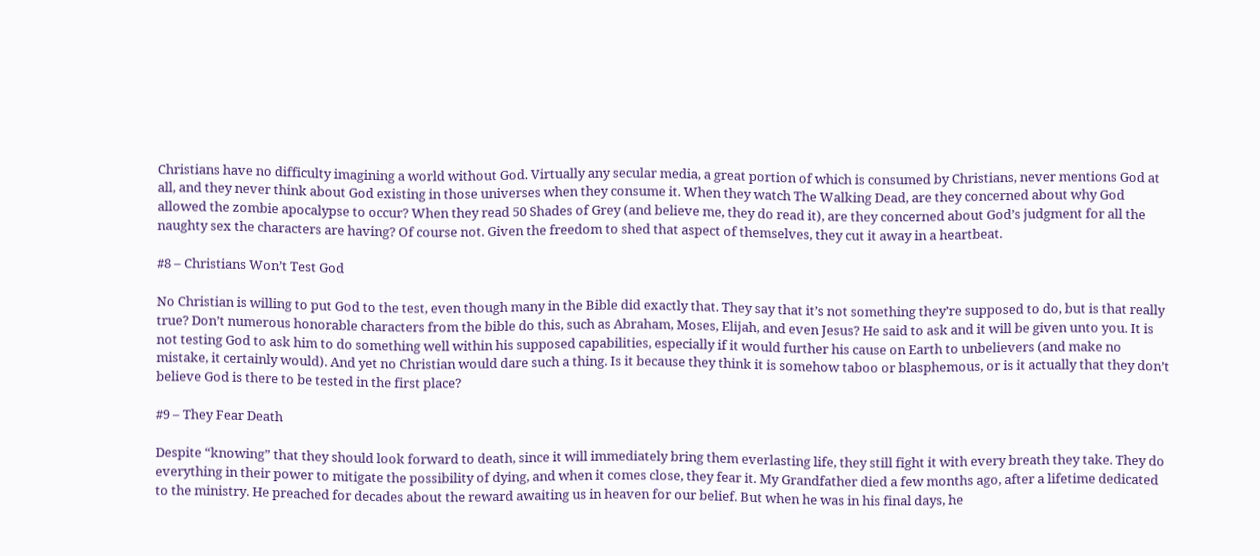Christians have no difficulty imagining a world without God. Virtually any secular media, a great portion of which is consumed by Christians, never mentions God at all, and they never think about God existing in those universes when they consume it. When they watch The Walking Dead, are they concerned about why God allowed the zombie apocalypse to occur? When they read 50 Shades of Grey (and believe me, they do read it), are they concerned about God’s judgment for all the naughty sex the characters are having? Of course not. Given the freedom to shed that aspect of themselves, they cut it away in a heartbeat.

#8 – Christians Won’t Test God

No Christian is willing to put God to the test, even though many in the Bible did exactly that. They say that it’s not something they’re supposed to do, but is that really true? Don’t numerous honorable characters from the bible do this, such as Abraham, Moses, Elijah, and even Jesus? He said to ask and it will be given unto you. It is not testing God to ask him to do something well within his supposed capabilities, especially if it would further his cause on Earth to unbelievers (and make no mistake, it certainly would). And yet no Christian would dare such a thing. Is it because they think it is somehow taboo or blasphemous, or is it actually that they don’t believe God is there to be tested in the first place?

#9 – They Fear Death

Despite “knowing” that they should look forward to death, since it will immediately bring them everlasting life, they still fight it with every breath they take. They do everything in their power to mitigate the possibility of dying, and when it comes close, they fear it. My Grandfather died a few months ago, after a lifetime dedicated to the ministry. He preached for decades about the reward awaiting us in heaven for our belief. But when he was in his final days, he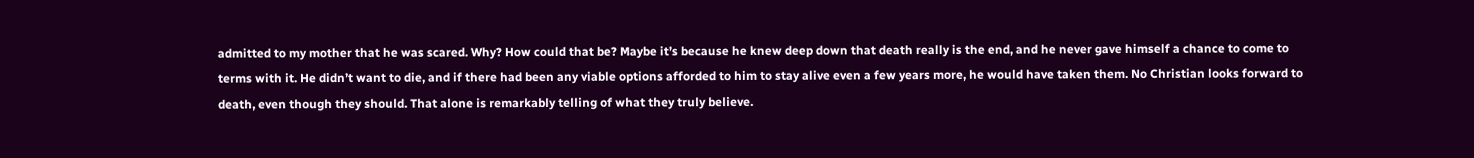admitted to my mother that he was scared. Why? How could that be? Maybe it’s because he knew deep down that death really is the end, and he never gave himself a chance to come to terms with it. He didn’t want to die, and if there had been any viable options afforded to him to stay alive even a few years more, he would have taken them. No Christian looks forward to death, even though they should. That alone is remarkably telling of what they truly believe.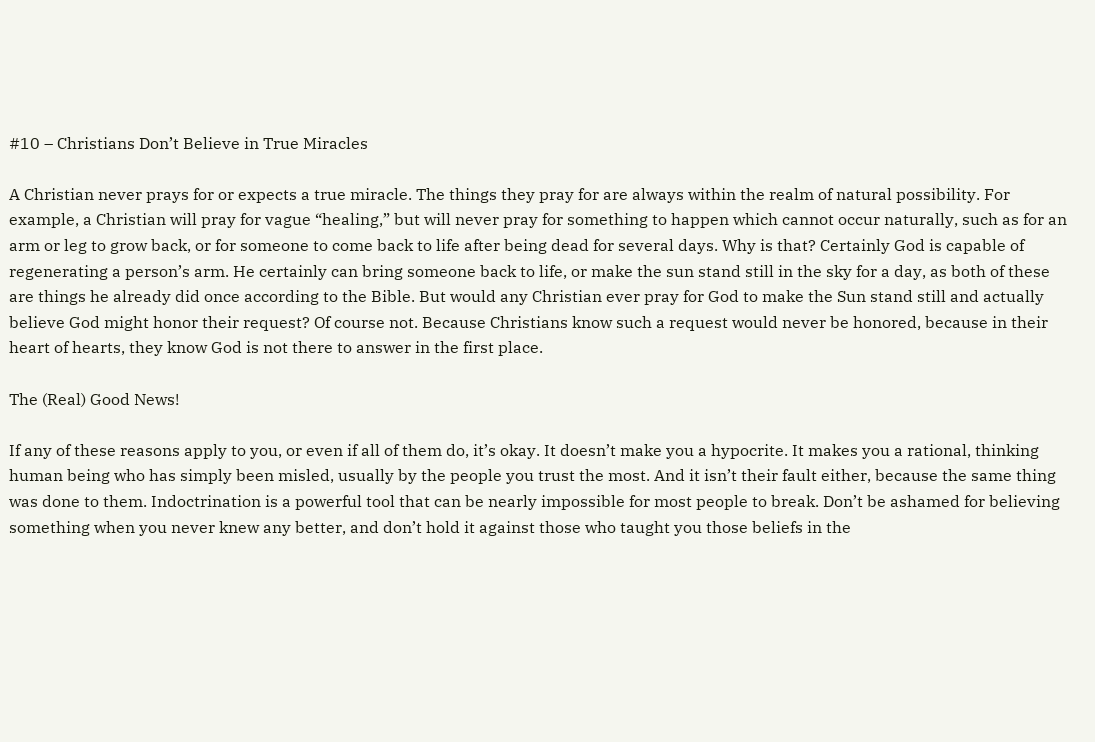#10 – Christians Don’t Believe in True Miracles

A Christian never prays for or expects a true miracle. The things they pray for are always within the realm of natural possibility. For example, a Christian will pray for vague “healing,” but will never pray for something to happen which cannot occur naturally, such as for an arm or leg to grow back, or for someone to come back to life after being dead for several days. Why is that? Certainly God is capable of regenerating a person’s arm. He certainly can bring someone back to life, or make the sun stand still in the sky for a day, as both of these are things he already did once according to the Bible. But would any Christian ever pray for God to make the Sun stand still and actually believe God might honor their request? Of course not. Because Christians know such a request would never be honored, because in their heart of hearts, they know God is not there to answer in the first place.

The (Real) Good News!

If any of these reasons apply to you, or even if all of them do, it’s okay. It doesn’t make you a hypocrite. It makes you a rational, thinking human being who has simply been misled, usually by the people you trust the most. And it isn’t their fault either, because the same thing was done to them. Indoctrination is a powerful tool that can be nearly impossible for most people to break. Don’t be ashamed for believing something when you never knew any better, and don’t hold it against those who taught you those beliefs in the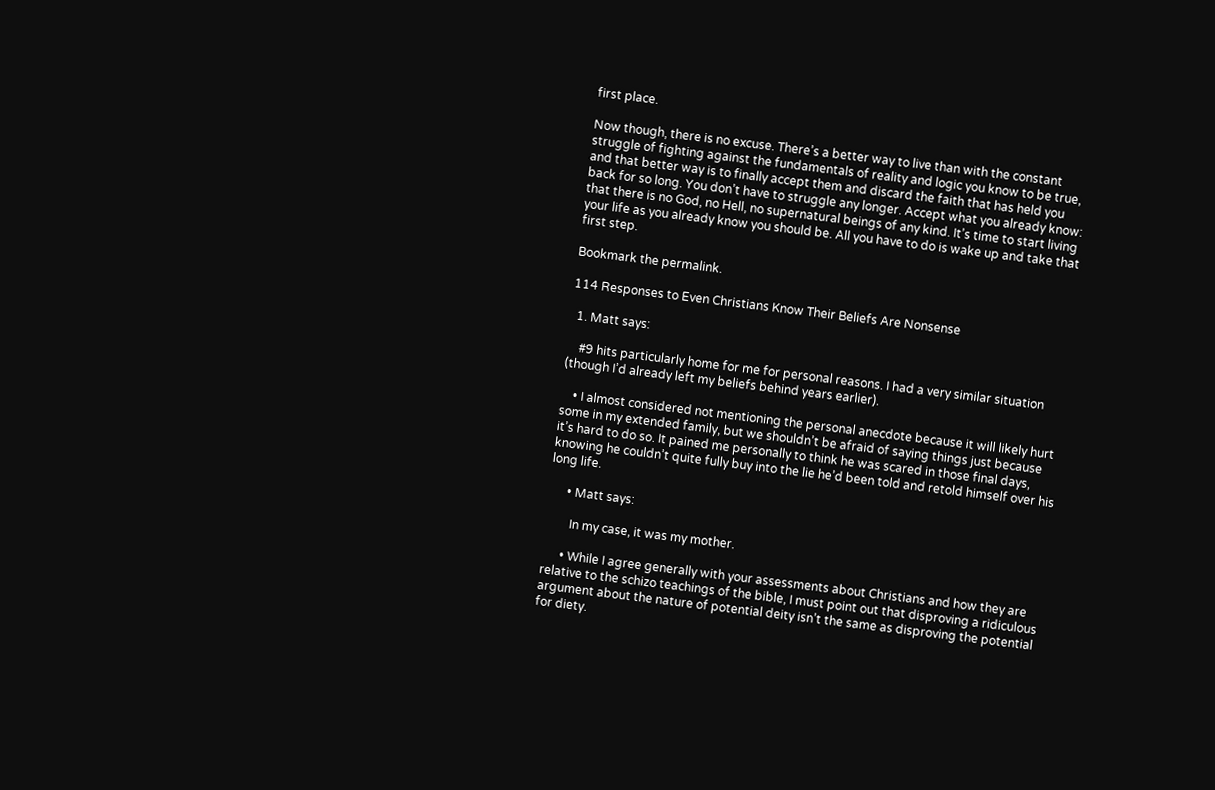first place.

Now though, there is no excuse. There’s a better way to live than with the constant struggle of fighting against the fundamentals of reality and logic you know to be true, and that better way is to finally accept them and discard the faith that has held you back for so long. You don’t have to struggle any longer. Accept what you already know: that there is no God, no Hell, no supernatural beings of any kind. It’s time to start living your life as you already know you should be. All you have to do is wake up and take that first step.

Bookmark the permalink.

114 Responses to Even Christians Know Their Beliefs Are Nonsense

  1. Matt says:

    #9 hits particularly home for me for personal reasons. I had a very similar situation (though I’d already left my beliefs behind years earlier).

    • I almost considered not mentioning the personal anecdote because it will likely hurt some in my extended family, but we shouldn’t be afraid of saying things just because it’s hard to do so. It pained me personally to think he was scared in those final days, knowing he couldn’t quite fully buy into the lie he’d been told and retold himself over his long life.

      • Matt says:

        In my case, it was my mother.

      • While I agree generally with your assessments about Christians and how they are relative to the schizo teachings of the bible, I must point out that disproving a ridiculous argument about the nature of potential deity isn’t the same as disproving the potential for diety.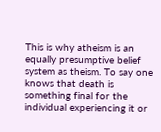This is why atheism is an equally presumptive belief system as theism. To say one knows that death is something final for the individual experiencing it or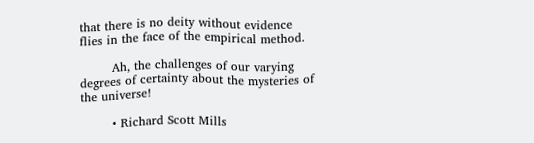that there is no deity without evidence flies in the face of the empirical method.

        Ah, the challenges of our varying degrees of certainty about the mysteries of the universe!

        • Richard Scott Mills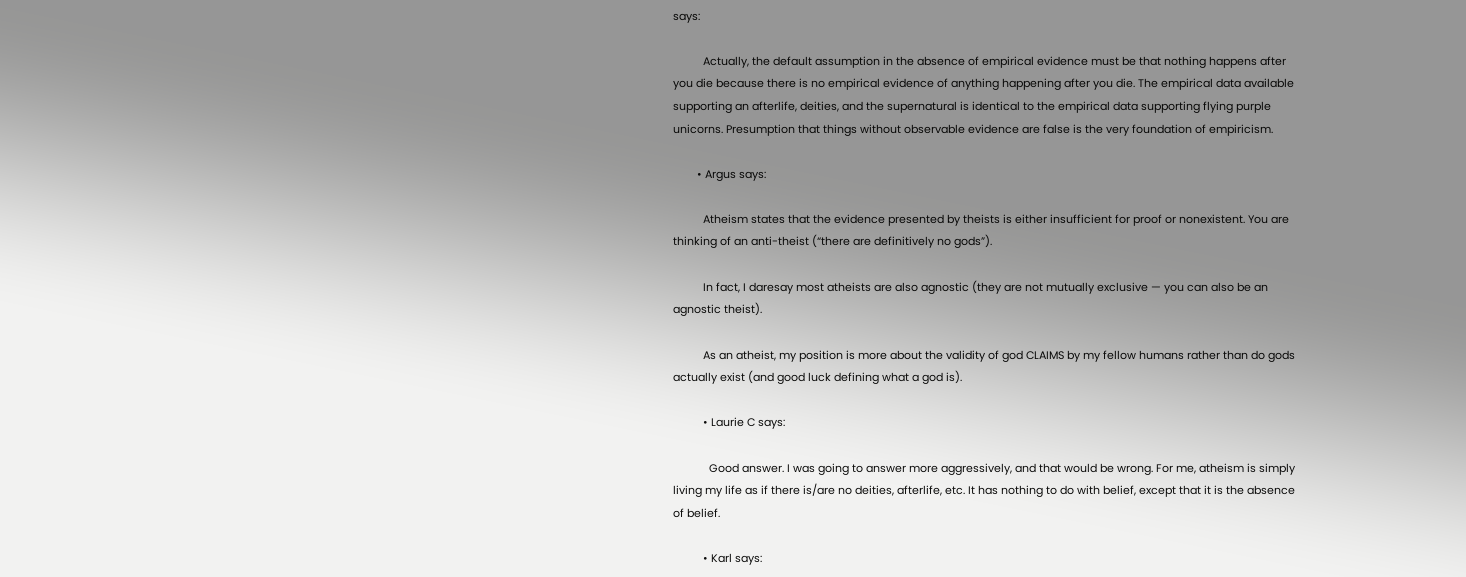says:

          Actually, the default assumption in the absence of empirical evidence must be that nothing happens after you die because there is no empirical evidence of anything happening after you die. The empirical data available supporting an afterlife, deities, and the supernatural is identical to the empirical data supporting flying purple unicorns. Presumption that things without observable evidence are false is the very foundation of empiricism.

        • Argus says:

          Atheism states that the evidence presented by theists is either insufficient for proof or nonexistent. You are thinking of an anti-theist (“there are definitively no gods”).

          In fact, I daresay most atheists are also agnostic (they are not mutually exclusive — you can also be an agnostic theist).

          As an atheist, my position is more about the validity of god CLAIMS by my fellow humans rather than do gods actually exist (and good luck defining what a god is).

          • Laurie C says:

            Good answer. I was going to answer more aggressively, and that would be wrong. For me, atheism is simply living my life as if there is/are no deities, afterlife, etc. It has nothing to do with belief, except that it is the absence of belief.

          • Karl says: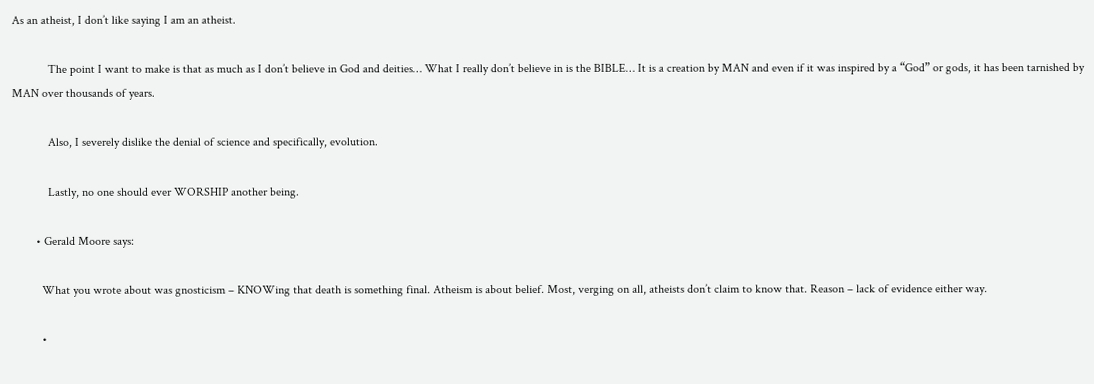As an atheist, I don’t like saying I am an atheist.

            The point I want to make is that as much as I don’t believe in God and deities… What I really don’t believe in is the BIBLE… It is a creation by MAN and even if it was inspired by a “God” or gods, it has been tarnished by MAN over thousands of years.

            Also, I severely dislike the denial of science and specifically, evolution.

            Lastly, no one should ever WORSHIP another being.

        • Gerald Moore says:

          What you wrote about was gnosticism – KNOWing that death is something final. Atheism is about belief. Most, verging on all, atheists don’t claim to know that. Reason – lack of evidence either way.

          •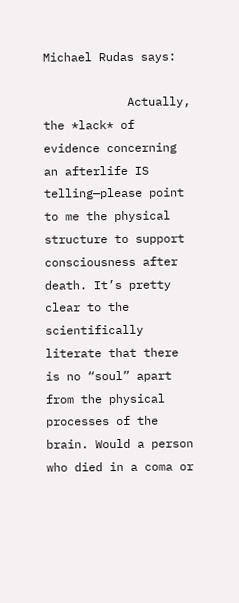Michael Rudas says:

            Actually, the *lack* of evidence concerning an afterlife IS telling—please point to me the physical structure to support consciousness after death. It’s pretty clear to the scientifically literate that there is no “soul” apart from the physical processes of the brain. Would a person who died in a coma or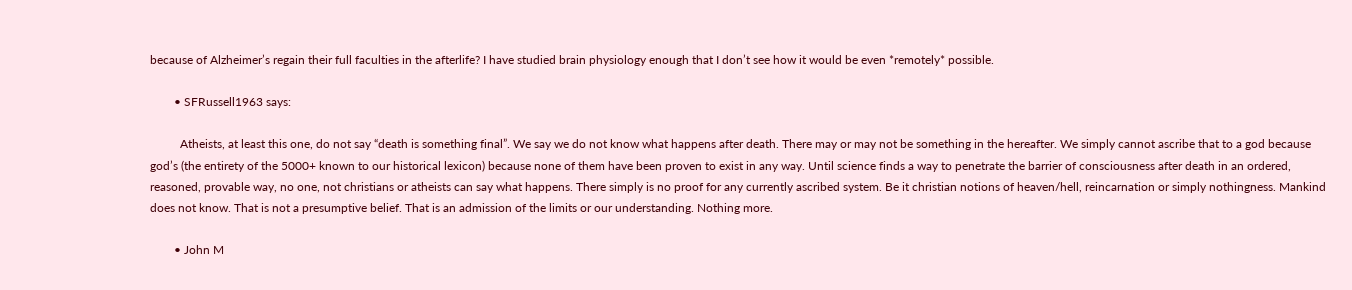because of Alzheimer’s regain their full faculties in the afterlife? I have studied brain physiology enough that I don’t see how it would be even *remotely* possible.

        • SFRussell1963 says:

          Atheists, at least this one, do not say “death is something final”. We say we do not know what happens after death. There may or may not be something in the hereafter. We simply cannot ascribe that to a god because god’s (the entirety of the 5000+ known to our historical lexicon) because none of them have been proven to exist in any way. Until science finds a way to penetrate the barrier of consciousness after death in an ordered, reasoned, provable way, no one, not christians or atheists can say what happens. There simply is no proof for any currently ascribed system. Be it christian notions of heaven/hell, reincarnation or simply nothingness. Mankind does not know. That is not a presumptive belief. That is an admission of the limits or our understanding. Nothing more.

        • John M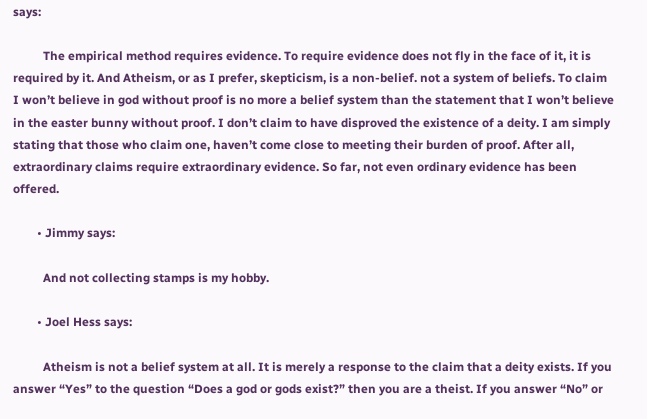says:

          The empirical method requires evidence. To require evidence does not fly in the face of it, it is required by it. And Atheism, or as I prefer, skepticism, is a non-belief. not a system of beliefs. To claim I won’t believe in god without proof is no more a belief system than the statement that I won’t believe in the easter bunny without proof. I don’t claim to have disproved the existence of a deity. I am simply stating that those who claim one, haven’t come close to meeting their burden of proof. After all, extraordinary claims require extraordinary evidence. So far, not even ordinary evidence has been offered.

        • Jimmy says:

          And not collecting stamps is my hobby.

        • Joel Hess says:

          Atheism is not a belief system at all. It is merely a response to the claim that a deity exists. If you answer “Yes” to the question “Does a god or gods exist?” then you are a theist. If you answer “No” or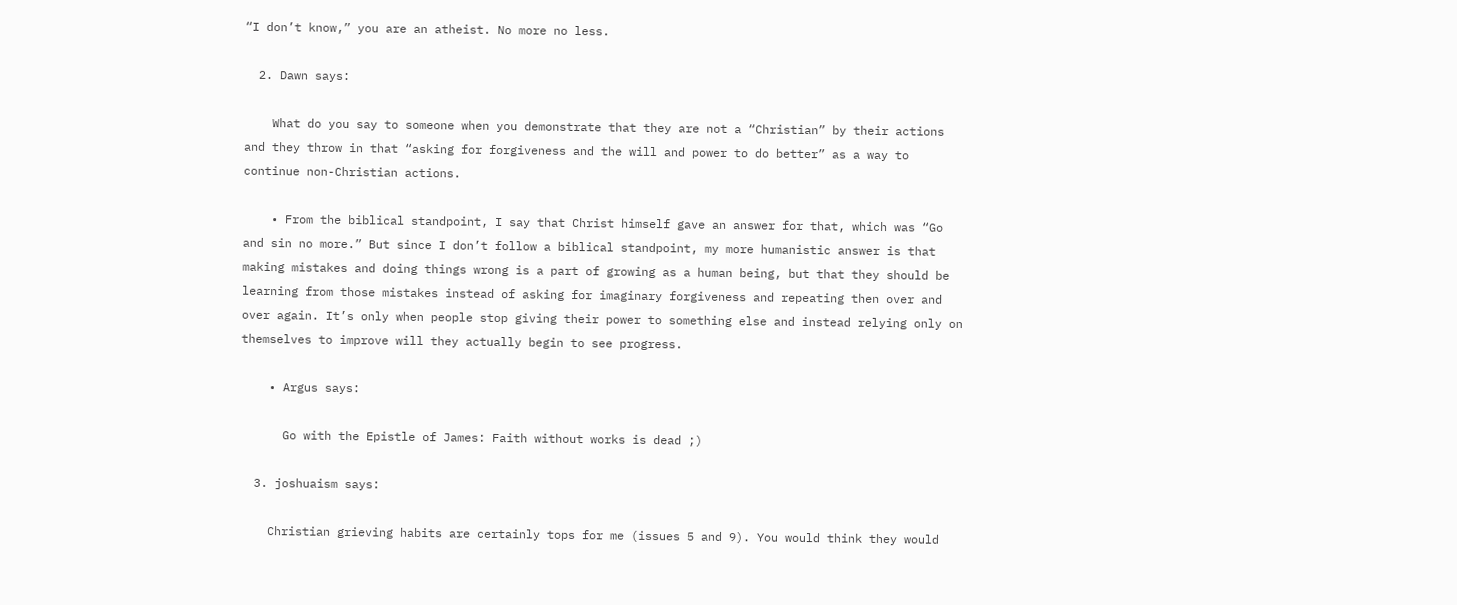“I don’t know,” you are an atheist. No more no less.

  2. Dawn says:

    What do you say to someone when you demonstrate that they are not a “Christian” by their actions and they throw in that “asking for forgiveness and the will and power to do better” as a way to continue non-Christian actions.

    • From the biblical standpoint, I say that Christ himself gave an answer for that, which was “Go and sin no more.” But since I don’t follow a biblical standpoint, my more humanistic answer is that making mistakes and doing things wrong is a part of growing as a human being, but that they should be learning from those mistakes instead of asking for imaginary forgiveness and repeating then over and over again. It’s only when people stop giving their power to something else and instead relying only on themselves to improve will they actually begin to see progress.

    • Argus says:

      Go with the Epistle of James: Faith without works is dead ;)

  3. joshuaism says:

    Christian grieving habits are certainly tops for me (issues 5 and 9). You would think they would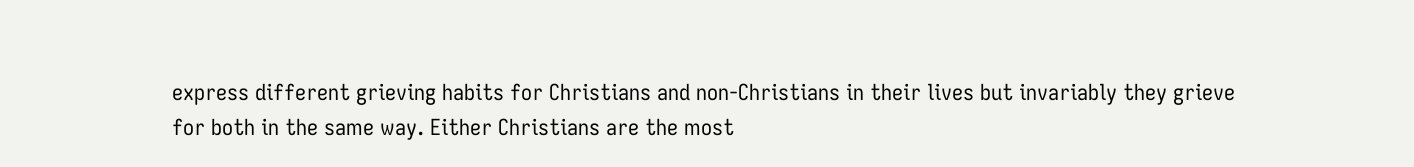express different grieving habits for Christians and non-Christians in their lives but invariably they grieve for both in the same way. Either Christians are the most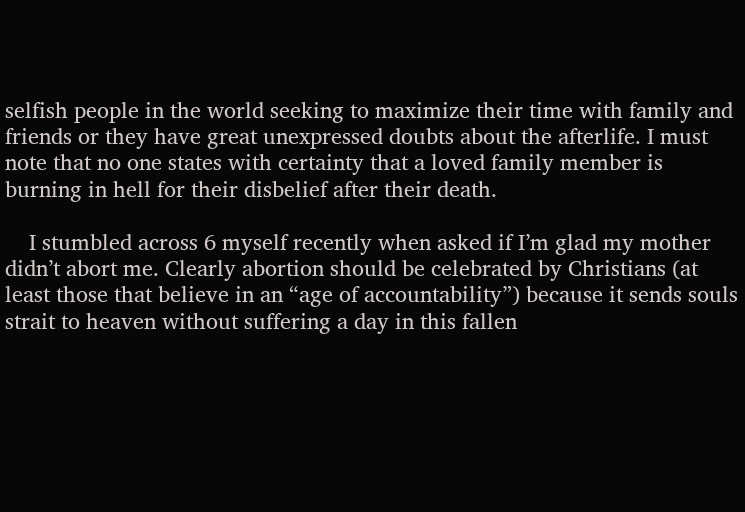selfish people in the world seeking to maximize their time with family and friends or they have great unexpressed doubts about the afterlife. I must note that no one states with certainty that a loved family member is burning in hell for their disbelief after their death.

    I stumbled across 6 myself recently when asked if I’m glad my mother didn’t abort me. Clearly abortion should be celebrated by Christians (at least those that believe in an “age of accountability”) because it sends souls strait to heaven without suffering a day in this fallen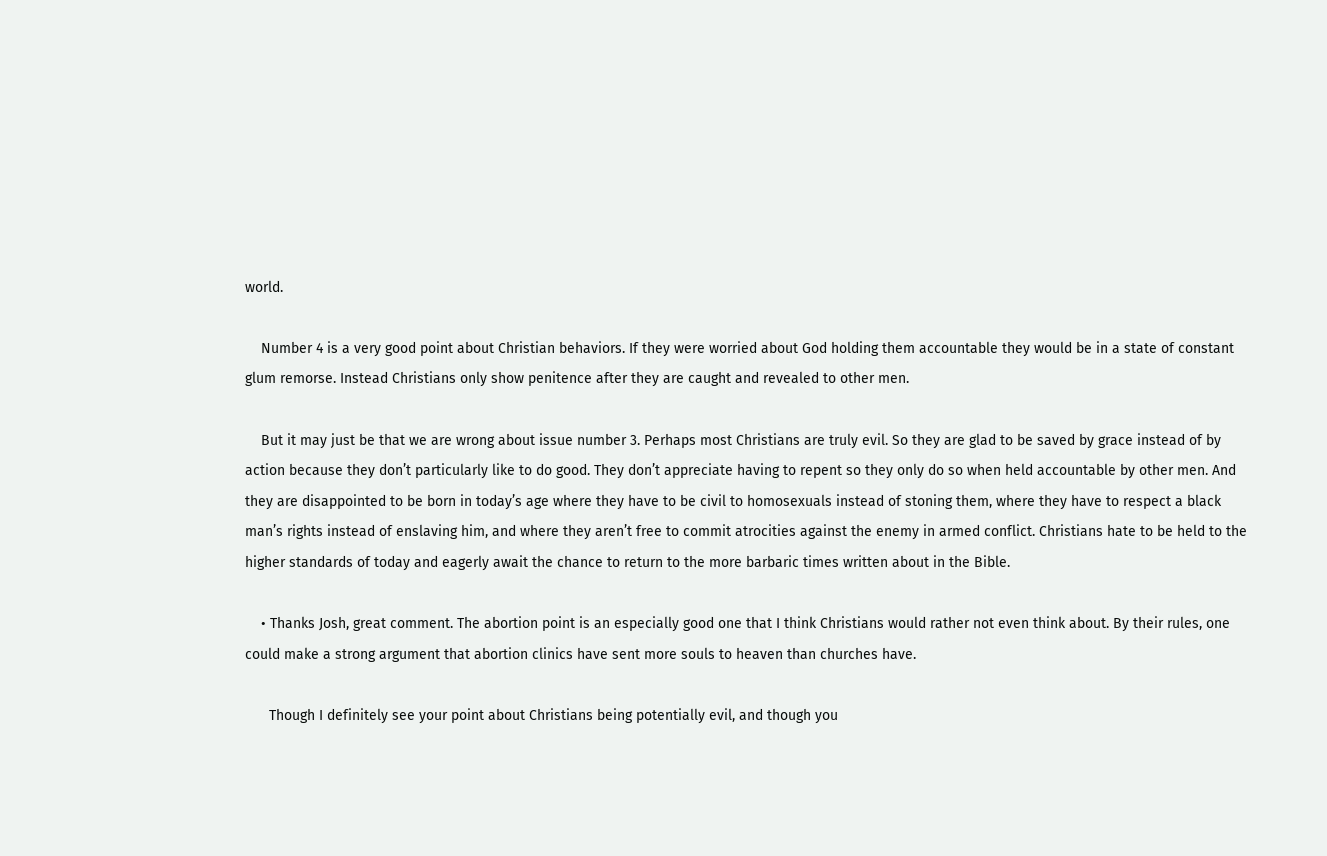world.

    Number 4 is a very good point about Christian behaviors. If they were worried about God holding them accountable they would be in a state of constant glum remorse. Instead Christians only show penitence after they are caught and revealed to other men.

    But it may just be that we are wrong about issue number 3. Perhaps most Christians are truly evil. So they are glad to be saved by grace instead of by action because they don’t particularly like to do good. They don’t appreciate having to repent so they only do so when held accountable by other men. And they are disappointed to be born in today’s age where they have to be civil to homosexuals instead of stoning them, where they have to respect a black man’s rights instead of enslaving him, and where they aren’t free to commit atrocities against the enemy in armed conflict. Christians hate to be held to the higher standards of today and eagerly await the chance to return to the more barbaric times written about in the Bible.

    • Thanks Josh, great comment. The abortion point is an especially good one that I think Christians would rather not even think about. By their rules, one could make a strong argument that abortion clinics have sent more souls to heaven than churches have.

      Though I definitely see your point about Christians being potentially evil, and though you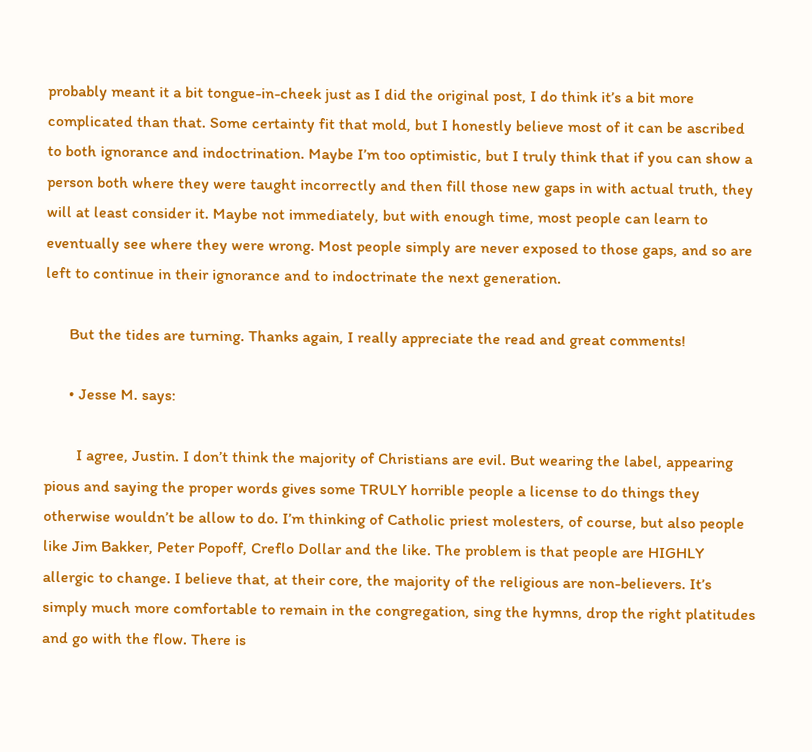probably meant it a bit tongue-in-cheek just as I did the original post, I do think it’s a bit more complicated than that. Some certainty fit that mold, but I honestly believe most of it can be ascribed to both ignorance and indoctrination. Maybe I’m too optimistic, but I truly think that if you can show a person both where they were taught incorrectly and then fill those new gaps in with actual truth, they will at least consider it. Maybe not immediately, but with enough time, most people can learn to eventually see where they were wrong. Most people simply are never exposed to those gaps, and so are left to continue in their ignorance and to indoctrinate the next generation.

      But the tides are turning. Thanks again, I really appreciate the read and great comments!

      • Jesse M. says:

        I agree, Justin. I don’t think the majority of Christians are evil. But wearing the label, appearing pious and saying the proper words gives some TRULY horrible people a license to do things they otherwise wouldn’t be allow to do. I’m thinking of Catholic priest molesters, of course, but also people like Jim Bakker, Peter Popoff, Creflo Dollar and the like. The problem is that people are HIGHLY allergic to change. I believe that, at their core, the majority of the religious are non-believers. It’s simply much more comfortable to remain in the congregation, sing the hymns, drop the right platitudes and go with the flow. There is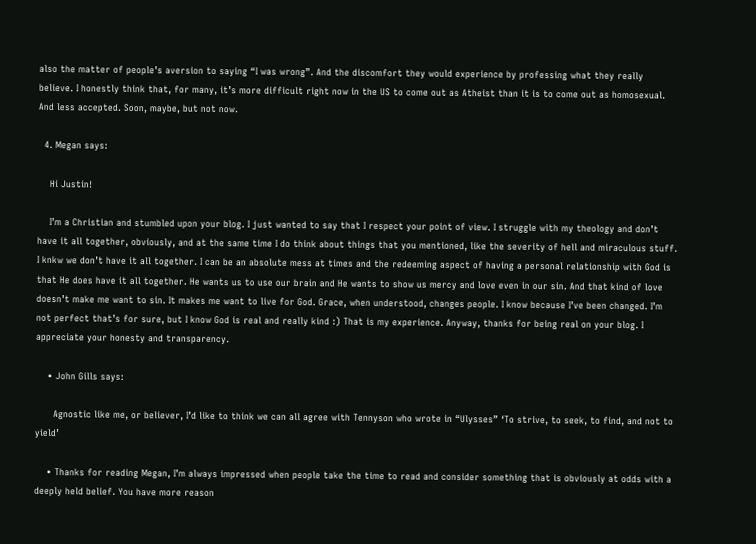also the matter of people’s aversion to saying “I was wrong”. And the discomfort they would experience by professing what they really believe. I honestly think that, for many, it’s more difficult right now in the US to come out as Atheist than it is to come out as homosexual. And less accepted. Soon, maybe, but not now.

  4. Megan says:

    Hi Justin!

    I’m a Christian and stumbled upon your blog. I just wanted to say that I respect your point of view. I struggle with my theology and don’t have it all together, obviously, and at the same time I do think about things that you mentioned, like the severity of hell and miraculous stuff. I knkw we don’t have it all together. I can be an absolute mess at times and the redeeming aspect of having a personal relationship with God is that He does have it all together. He wants us to use our brain and He wants to show us mercy and love even in our sin. And that kind of love doesn’t make me want to sin. It makes me want to live for God. Grace, when understood, changes people. I know because I’ve been changed. I’m not perfect that’s for sure, but I know God is real and really kind :) That is my experience. Anyway, thanks for being real on your blog. I appreciate your honesty and transparency.

    • John Gills says:

      Agnostic like me, or believer, I’d like to think we can all agree with Tennyson who wrote in “Ulysses” ‘To strive, to seek, to find, and not to yield’

    • Thanks for reading Megan, I’m always impressed when people take the time to read and consider something that is obviously at odds with a deeply held belief. You have more reason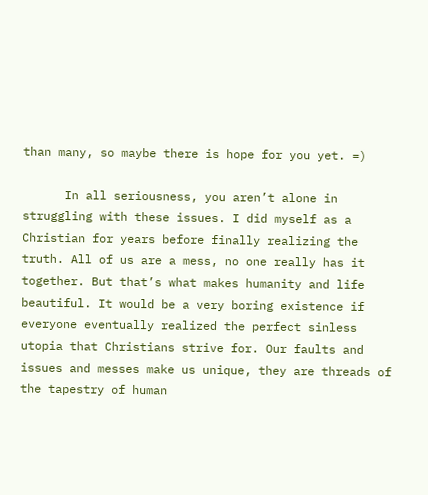than many, so maybe there is hope for you yet. =)

      In all seriousness, you aren’t alone in struggling with these issues. I did myself as a Christian for years before finally realizing the truth. All of us are a mess, no one really has it together. But that’s what makes humanity and life beautiful. It would be a very boring existence if everyone eventually realized the perfect sinless utopia that Christians strive for. Our faults and issues and messes make us unique, they are threads of the tapestry of human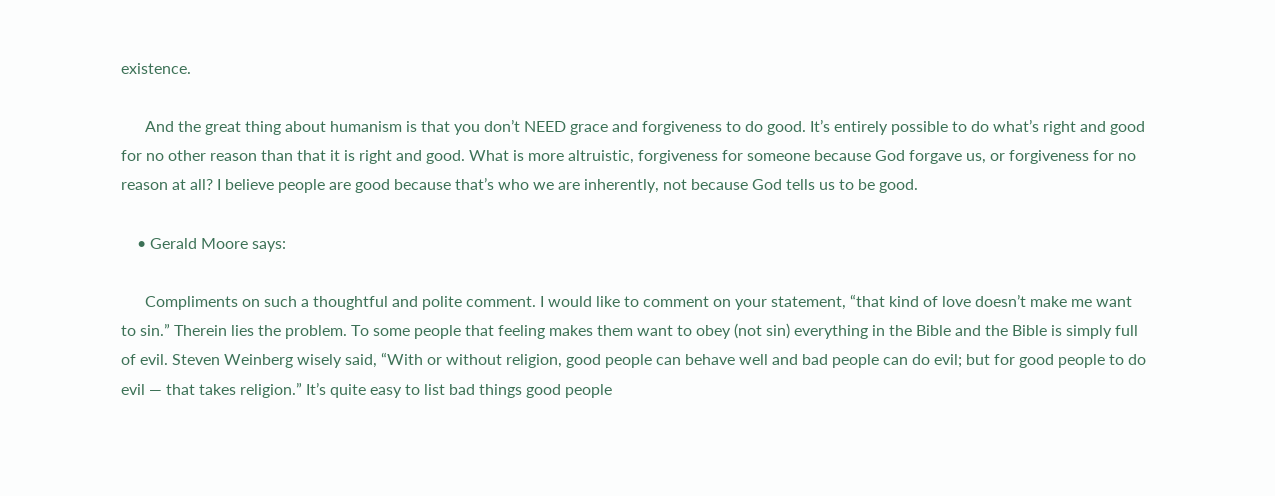existence.

      And the great thing about humanism is that you don’t NEED grace and forgiveness to do good. It’s entirely possible to do what’s right and good for no other reason than that it is right and good. What is more altruistic, forgiveness for someone because God forgave us, or forgiveness for no reason at all? I believe people are good because that’s who we are inherently, not because God tells us to be good.

    • Gerald Moore says:

      Compliments on such a thoughtful and polite comment. I would like to comment on your statement, “that kind of love doesn’t make me want to sin.” Therein lies the problem. To some people that feeling makes them want to obey (not sin) everything in the Bible and the Bible is simply full of evil. Steven Weinberg wisely said, “With or without religion, good people can behave well and bad people can do evil; but for good people to do evil — that takes religion.” It’s quite easy to list bad things good people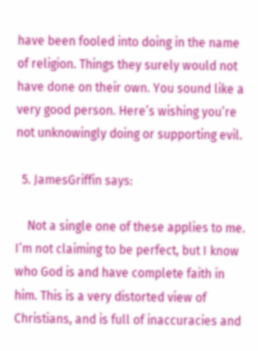have been fooled into doing in the name of religion. Things they surely would not have done on their own. You sound like a very good person. Here’s wishing you’re not unknowingly doing or supporting evil.

  5. JamesGriffin says:

    Not a single one of these applies to me. I’m not claiming to be perfect, but I know who God is and have complete faith in him. This is a very distorted view of Christians, and is full of inaccuracies and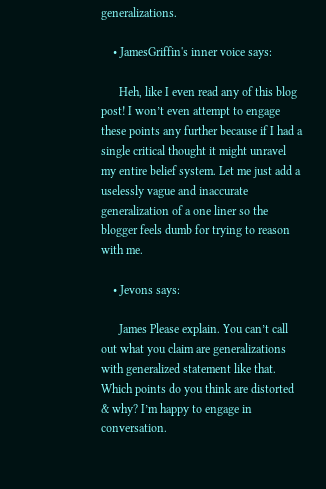generalizations.

    • JamesGriffin's inner voice says:

      Heh, like I even read any of this blog post! I won’t even attempt to engage these points any further because if I had a single critical thought it might unravel my entire belief system. Let me just add a uselessly vague and inaccurate generalization of a one liner so the blogger feels dumb for trying to reason with me.

    • Jevons says:

      James Please explain. You can’t call out what you claim are generalizations with generalized statement like that. Which points do you think are distorted & why? I’m happy to engage in conversation.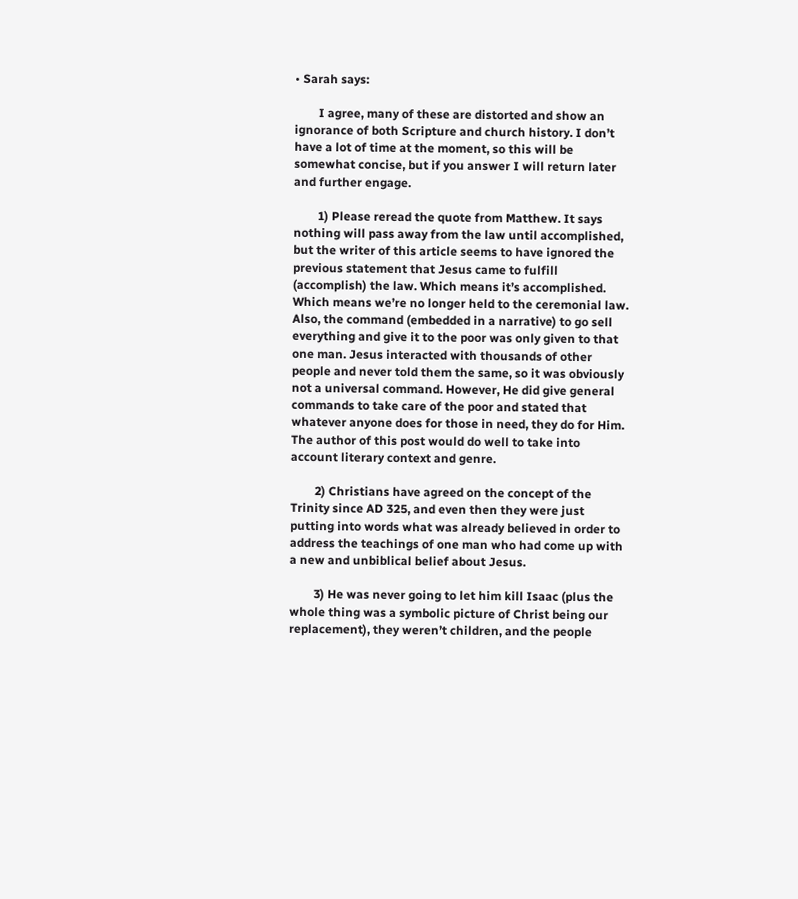• Sarah says:

        I agree, many of these are distorted and show an ignorance of both Scripture and church history. I don’t have a lot of time at the moment, so this will be somewhat concise, but if you answer I will return later and further engage.

        1) Please reread the quote from Matthew. It says nothing will pass away from the law until accomplished, but the writer of this article seems to have ignored the previous statement that Jesus came to fulfill (accomplish) the law. Which means it’s accomplished. Which means we’re no longer held to the ceremonial law. Also, the command (embedded in a narrative) to go sell everything and give it to the poor was only given to that one man. Jesus interacted with thousands of other people and never told them the same, so it was obviously not a universal command. However, He did give general commands to take care of the poor and stated that whatever anyone does for those in need, they do for Him. The author of this post would do well to take into account literary context and genre.

        2) Christians have agreed on the concept of the Trinity since AD 325, and even then they were just putting into words what was already believed in order to address the teachings of one man who had come up with a new and unbiblical belief about Jesus.

        3) He was never going to let him kill Isaac (plus the whole thing was a symbolic picture of Christ being our replacement), they weren’t children, and the people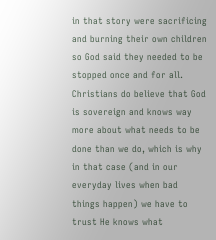in that story were sacrificing and burning their own children so God said they needed to be stopped once and for all. Christians do believe that God is sovereign and knows way more about what needs to be done than we do, which is why in that case (and in our everyday lives when bad things happen) we have to trust He knows what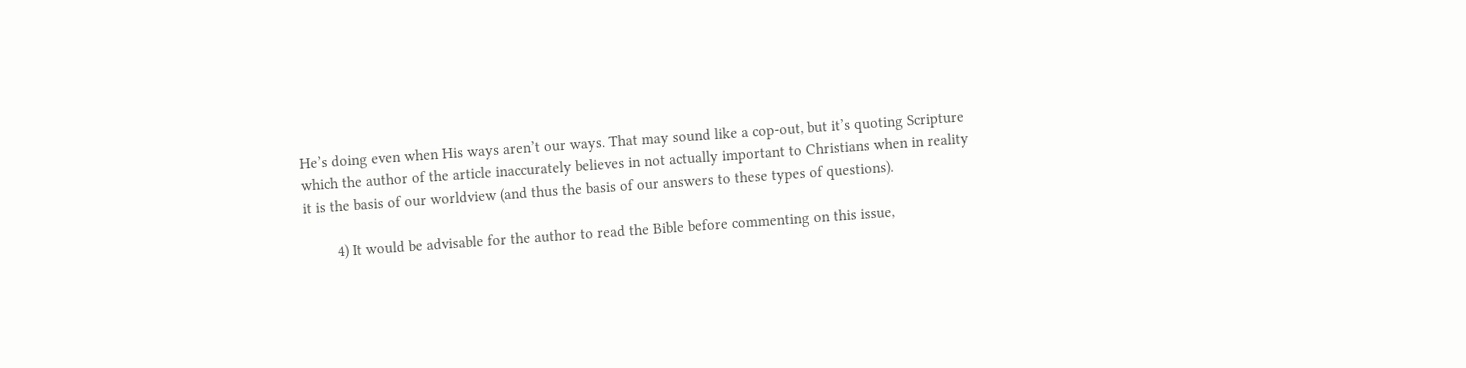He’s doing even when His ways aren’t our ways. That may sound like a cop-out, but it’s quoting Scripture which the author of the article inaccurately believes in not actually important to Christians when in reality it is the basis of our worldview (and thus the basis of our answers to these types of questions).

        4) It would be advisable for the author to read the Bible before commenting on this issue,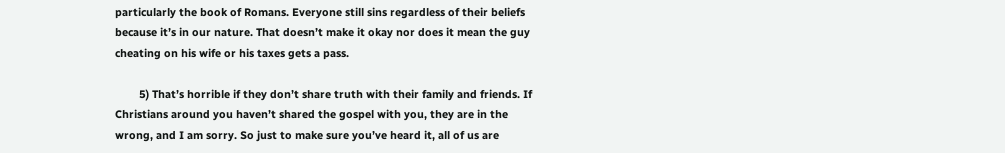particularly the book of Romans. Everyone still sins regardless of their beliefs because it’s in our nature. That doesn’t make it okay nor does it mean the guy cheating on his wife or his taxes gets a pass.

        5) That’s horrible if they don’t share truth with their family and friends. If Christians around you haven’t shared the gospel with you, they are in the wrong, and I am sorry. So just to make sure you’ve heard it, all of us are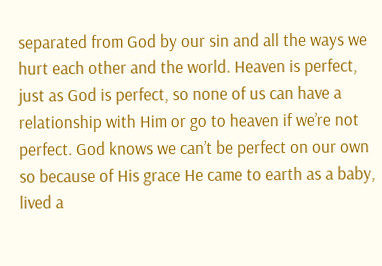separated from God by our sin and all the ways we hurt each other and the world. Heaven is perfect, just as God is perfect, so none of us can have a relationship with Him or go to heaven if we’re not perfect. God knows we can’t be perfect on our own so because of His grace He came to earth as a baby, lived a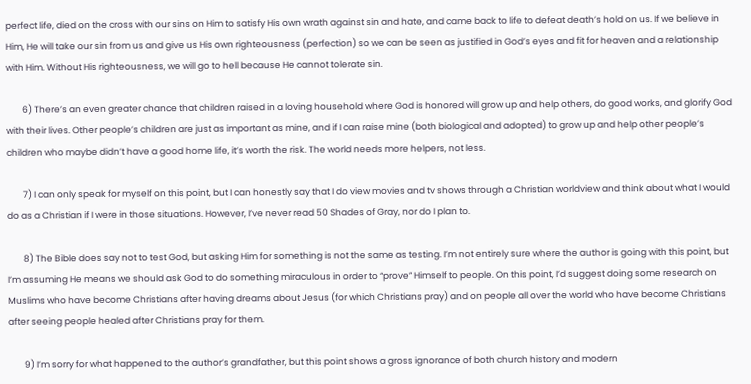perfect life, died on the cross with our sins on Him to satisfy His own wrath against sin and hate, and came back to life to defeat death’s hold on us. If we believe in Him, He will take our sin from us and give us His own righteousness (perfection) so we can be seen as justified in God’s eyes and fit for heaven and a relationship with Him. Without His righteousness, we will go to hell because He cannot tolerate sin.

        6) There’s an even greater chance that children raised in a loving household where God is honored will grow up and help others, do good works, and glorify God with their lives. Other people’s children are just as important as mine, and if I can raise mine (both biological and adopted) to grow up and help other people’s children who maybe didn’t have a good home life, it’s worth the risk. The world needs more helpers, not less.

        7) I can only speak for myself on this point, but I can honestly say that I do view movies and tv shows through a Christian worldview and think about what I would do as a Christian if I were in those situations. However, I’ve never read 50 Shades of Gray, nor do I plan to.

        8) The Bible does say not to test God, but asking Him for something is not the same as testing. I’m not entirely sure where the author is going with this point, but I’m assuming He means we should ask God to do something miraculous in order to “prove” Himself to people. On this point, I’d suggest doing some research on Muslims who have become Christians after having dreams about Jesus (for which Christians pray) and on people all over the world who have become Christians after seeing people healed after Christians pray for them.

        9) I’m sorry for what happened to the author’s grandfather, but this point shows a gross ignorance of both church history and modern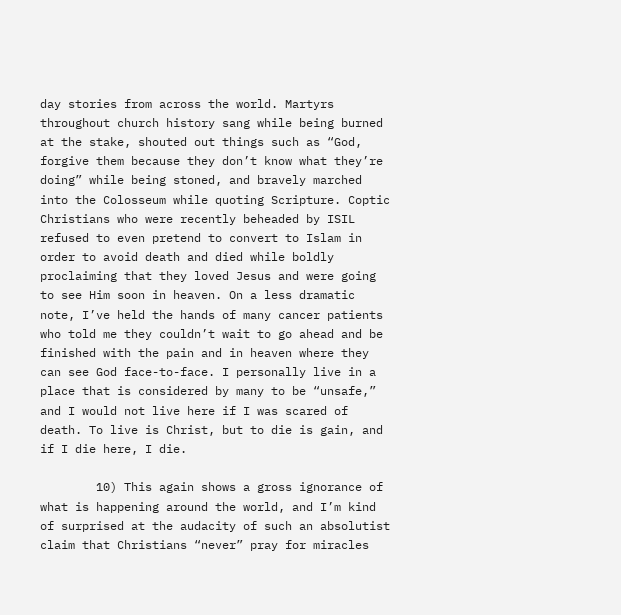day stories from across the world. Martyrs throughout church history sang while being burned at the stake, shouted out things such as “God, forgive them because they don’t know what they’re doing” while being stoned, and bravely marched into the Colosseum while quoting Scripture. Coptic Christians who were recently beheaded by ISIL refused to even pretend to convert to Islam in order to avoid death and died while boldly proclaiming that they loved Jesus and were going to see Him soon in heaven. On a less dramatic note, I’ve held the hands of many cancer patients who told me they couldn’t wait to go ahead and be finished with the pain and in heaven where they can see God face-to-face. I personally live in a place that is considered by many to be “unsafe,” and I would not live here if I was scared of death. To live is Christ, but to die is gain, and if I die here, I die.

        10) This again shows a gross ignorance of what is happening around the world, and I’m kind of surprised at the audacity of such an absolutist claim that Christians “never” pray for miracles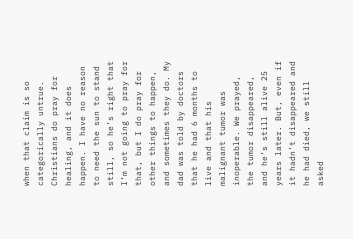when that claim is so categorically untrue. Christians do pray for healing, and it does happen. I have no reason to need the sun to stand still, so he’s right that I’m not going to pray for that, but I do pray for other things to happen, and sometimes they do. My dad was told by doctors that he had 6 months to live and that his malignant tumor was inoperable. We prayed, the tumor disappeared, and he’s still alive 25 years later. But, even if it hadn’t disappeared and he had died, we still asked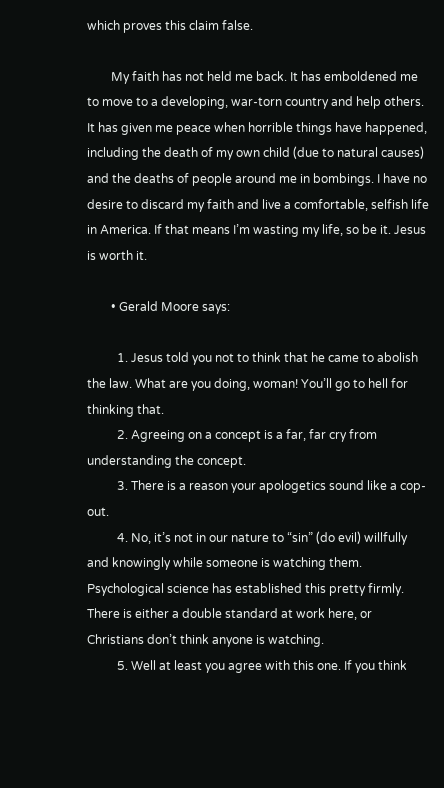which proves this claim false.

        My faith has not held me back. It has emboldened me to move to a developing, war-torn country and help others. It has given me peace when horrible things have happened, including the death of my own child (due to natural causes) and the deaths of people around me in bombings. I have no desire to discard my faith and live a comfortable, selfish life in America. If that means I’m wasting my life, so be it. Jesus is worth it.

        • Gerald Moore says:

          1. Jesus told you not to think that he came to abolish the law. What are you doing, woman! You’ll go to hell for thinking that.
          2. Agreeing on a concept is a far, far cry from understanding the concept.
          3. There is a reason your apologetics sound like a cop-out.
          4. No, it’s not in our nature to “sin” (do evil) willfully and knowingly while someone is watching them. Psychological science has established this pretty firmly. There is either a double standard at work here, or Christians don’t think anyone is watching.
          5. Well at least you agree with this one. If you think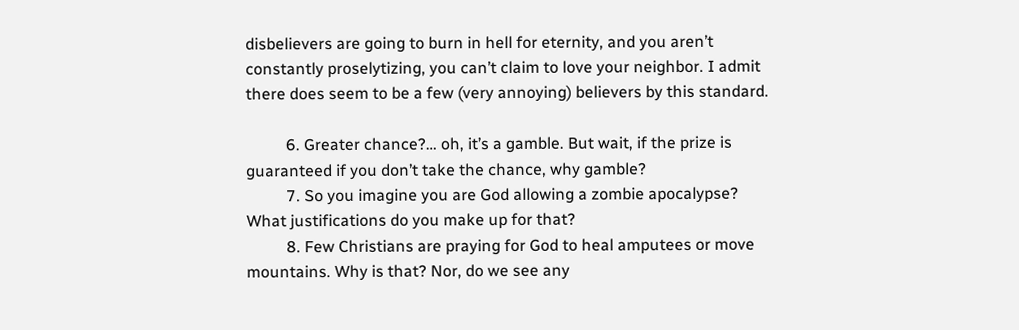disbelievers are going to burn in hell for eternity, and you aren’t constantly proselytizing, you can’t claim to love your neighbor. I admit there does seem to be a few (very annoying) believers by this standard.

          6. Greater chance?… oh, it’s a gamble. But wait, if the prize is guaranteed if you don’t take the chance, why gamble?
          7. So you imagine you are God allowing a zombie apocalypse? What justifications do you make up for that?
          8. Few Christians are praying for God to heal amputees or move mountains. Why is that? Nor, do we see any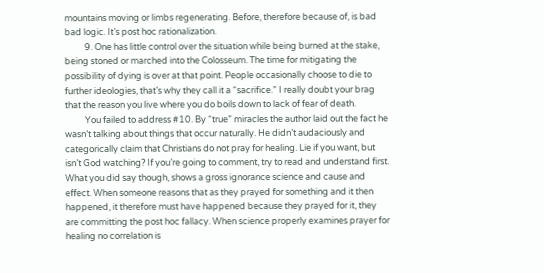mountains moving or limbs regenerating. Before, therefore because of, is bad bad logic. It’s post hoc rationalization.
          9. One has little control over the situation while being burned at the stake, being stoned or marched into the Colosseum. The time for mitigating the possibility of dying is over at that point. People occasionally choose to die to further ideologies, that’s why they call it a “sacrifice.” I really doubt your brag that the reason you live where you do boils down to lack of fear of death.
          You failed to address #10. By “true” miracles the author laid out the fact he wasn’t talking about things that occur naturally. He didn’t audaciously and categorically claim that Christians do not pray for healing. Lie if you want, but isn’t God watching? If you’re going to comment, try to read and understand first. What you did say though, shows a gross ignorance science and cause and effect. When someone reasons that as they prayed for something and it then happened, it therefore must have happened because they prayed for it, they are committing the post hoc fallacy. When science properly examines prayer for healing no correlation is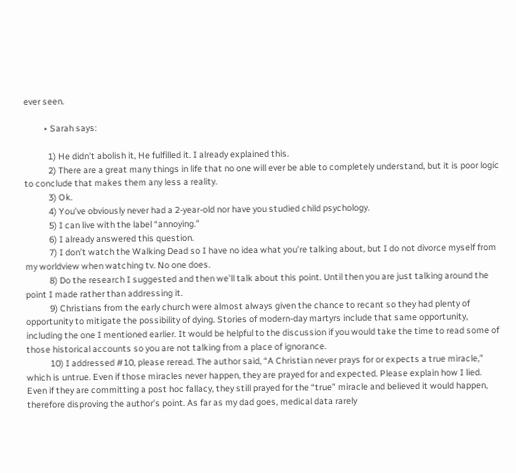ever seen.

          • Sarah says:

            1) He didn’t abolish it, He fulfilled it. I already explained this.
            2) There are a great many things in life that no one will ever be able to completely understand, but it is poor logic to conclude that makes them any less a reality.
            3) Ok.
            4) You’ve obviously never had a 2-year-old nor have you studied child psychology.
            5) I can live with the label “annoying.”
            6) I already answered this question.
            7) I don’t watch the Walking Dead so I have no idea what you’re talking about, but I do not divorce myself from my worldview when watching tv. No one does.
            8) Do the research I suggested and then we’ll talk about this point. Until then you are just talking around the point I made rather than addressing it.
            9) Christians from the early church were almost always given the chance to recant so they had plenty of opportunity to mitigate the possibility of dying. Stories of modern-day martyrs include that same opportunity, including the one I mentioned earlier. It would be helpful to the discussion if you would take the time to read some of those historical accounts so you are not talking from a place of ignorance.
            10) I addressed #10, please reread. The author said, “A Christian never prays for or expects a true miracle,” which is untrue. Even if those miracles never happen, they are prayed for and expected. Please explain how I lied. Even if they are committing a post hoc fallacy, they still prayed for the “true” miracle and believed it would happen, therefore disproving the author’s point. As far as my dad goes, medical data rarely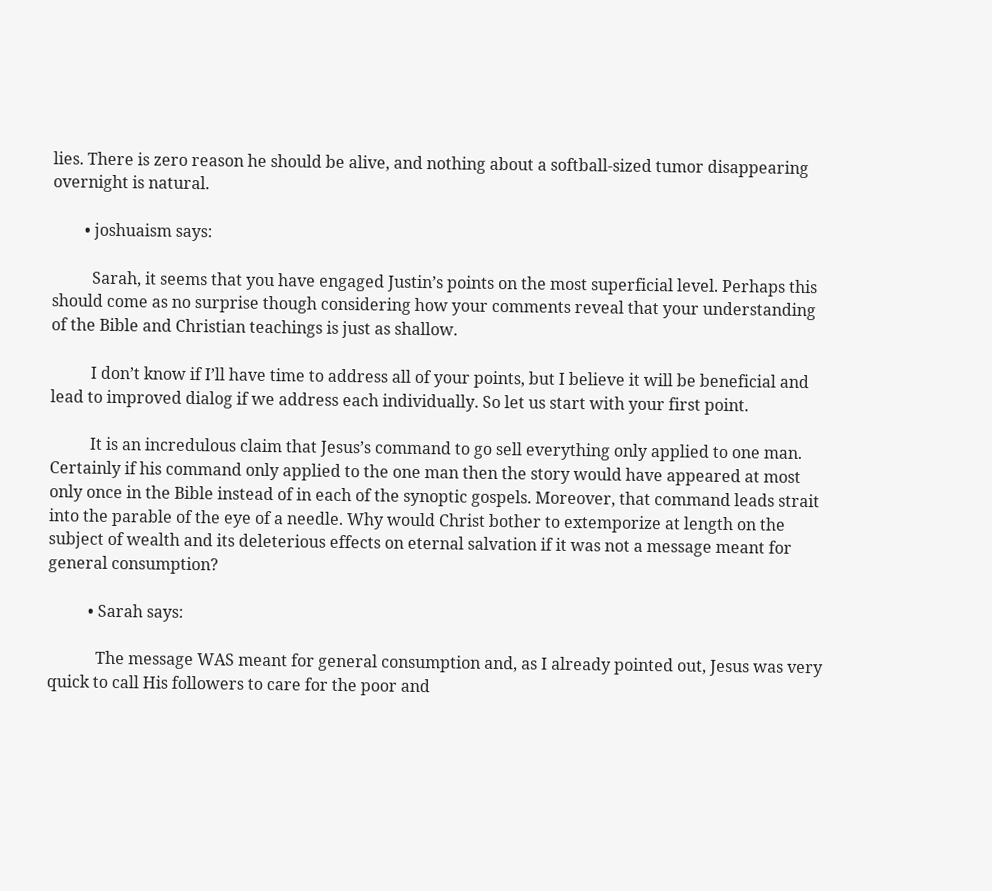lies. There is zero reason he should be alive, and nothing about a softball-sized tumor disappearing overnight is natural.

        • joshuaism says:

          Sarah, it seems that you have engaged Justin’s points on the most superficial level. Perhaps this should come as no surprise though considering how your comments reveal that your understanding of the Bible and Christian teachings is just as shallow.

          I don’t know if I’ll have time to address all of your points, but I believe it will be beneficial and lead to improved dialog if we address each individually. So let us start with your first point.

          It is an incredulous claim that Jesus’s command to go sell everything only applied to one man. Certainly if his command only applied to the one man then the story would have appeared at most only once in the Bible instead of in each of the synoptic gospels. Moreover, that command leads strait into the parable of the eye of a needle. Why would Christ bother to extemporize at length on the subject of wealth and its deleterious effects on eternal salvation if it was not a message meant for general consumption?

          • Sarah says:

            The message WAS meant for general consumption and, as I already pointed out, Jesus was very quick to call His followers to care for the poor and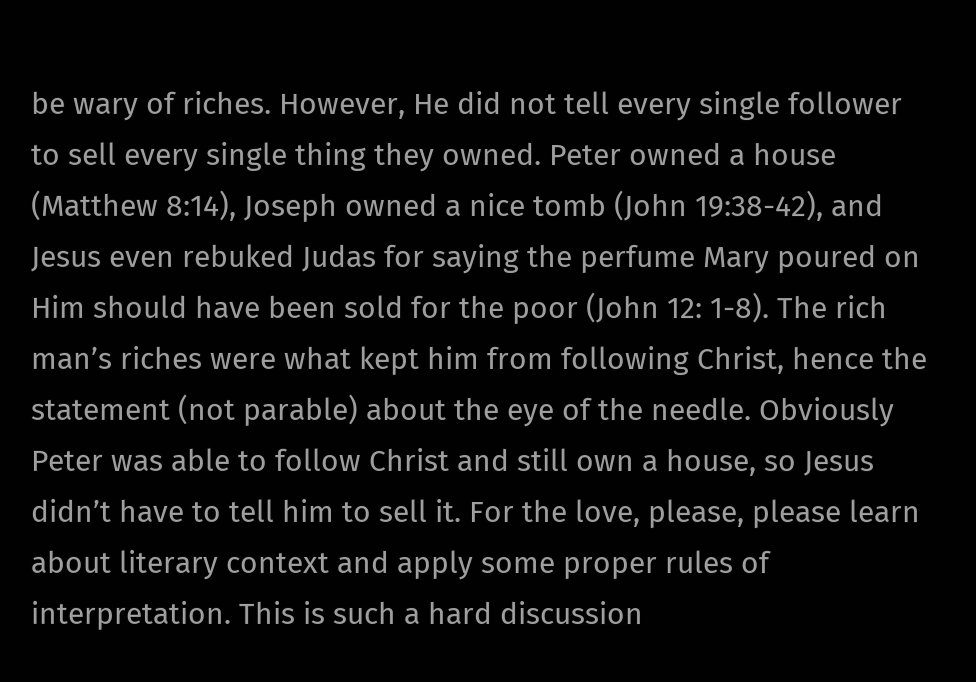be wary of riches. However, He did not tell every single follower to sell every single thing they owned. Peter owned a house (Matthew 8:14), Joseph owned a nice tomb (John 19:38-42), and Jesus even rebuked Judas for saying the perfume Mary poured on Him should have been sold for the poor (John 12: 1-8). The rich man’s riches were what kept him from following Christ, hence the statement (not parable) about the eye of the needle. Obviously Peter was able to follow Christ and still own a house, so Jesus didn’t have to tell him to sell it. For the love, please, please learn about literary context and apply some proper rules of interpretation. This is such a hard discussion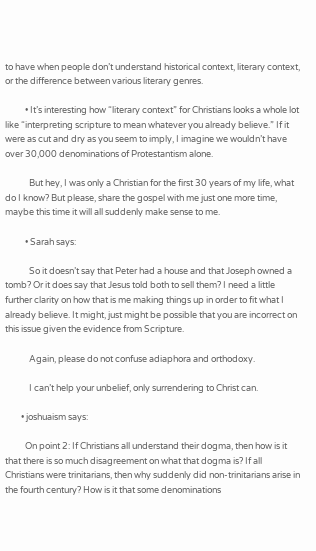to have when people don’t understand historical context, literary context, or the difference between various literary genres.

          • It’s interesting how “literary context” for Christians looks a whole lot like “interpreting scripture to mean whatever you already believe.” If it were as cut and dry as you seem to imply, I imagine we wouldn’t have over 30,000 denominations of Protestantism alone.

            But hey, I was only a Christian for the first 30 years of my life, what do I know? But please, share the gospel with me just one more time, maybe this time it will all suddenly make sense to me.

          • Sarah says:

            So it doesn’t say that Peter had a house and that Joseph owned a tomb? Or it does say that Jesus told both to sell them? I need a little further clarity on how that is me making things up in order to fit what I already believe. It might, just might be possible that you are incorrect on this issue given the evidence from Scripture.

            Again, please do not confuse adiaphora and orthodoxy.

            I can’t help your unbelief, only surrendering to Christ can.

        • joshuaism says:

          On point 2: If Christians all understand their dogma, then how is it that there is so much disagreement on what that dogma is? If all Christians were trinitarians, then why suddenly did non-trinitarians arise in the fourth century? How is it that some denominations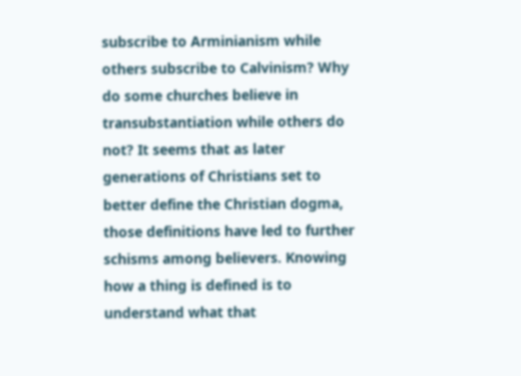subscribe to Arminianism while others subscribe to Calvinism? Why do some churches believe in transubstantiation while others do not? It seems that as later generations of Christians set to better define the Christian dogma, those definitions have led to further schisms among believers. Knowing how a thing is defined is to understand what that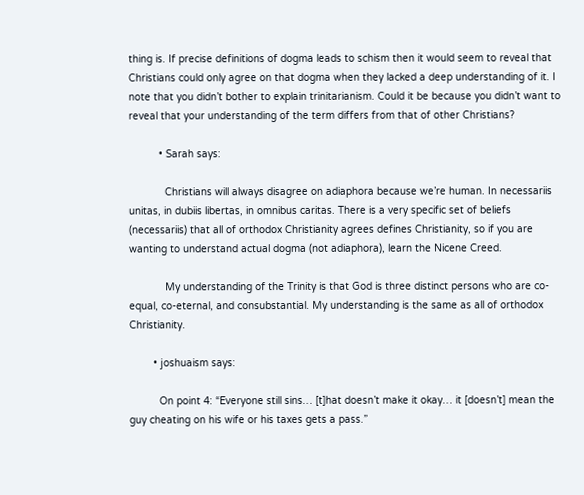thing is. If precise definitions of dogma leads to schism then it would seem to reveal that Christians could only agree on that dogma when they lacked a deep understanding of it. I note that you didn’t bother to explain trinitarianism. Could it be because you didn’t want to reveal that your understanding of the term differs from that of other Christians?

          • Sarah says:

            Christians will always disagree on adiaphora because we’re human. In necessariis unitas, in dubiis libertas, in omnibus caritas. There is a very specific set of beliefs (necessariis) that all of orthodox Christianity agrees defines Christianity, so if you are wanting to understand actual dogma (not adiaphora), learn the Nicene Creed.

            My understanding of the Trinity is that God is three distinct persons who are co-equal, co-eternal, and consubstantial. My understanding is the same as all of orthodox Christianity.

        • joshuaism says:

          On point 4: “Everyone still sins… [t]hat doesn’t make it okay… it [doesn’t] mean the guy cheating on his wife or his taxes gets a pass.”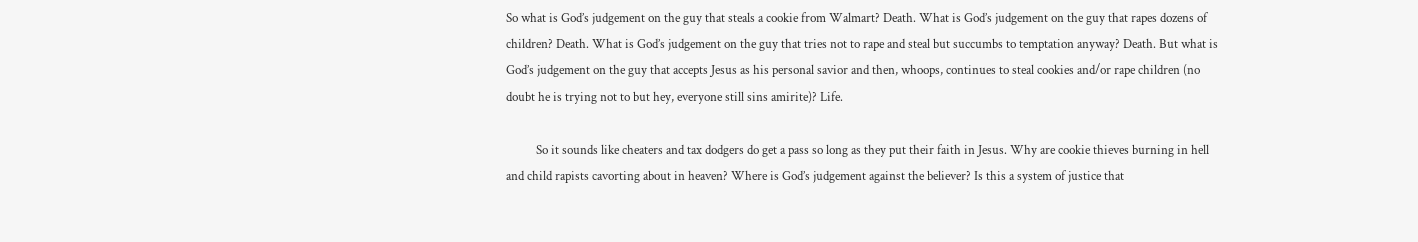So what is God’s judgement on the guy that steals a cookie from Walmart? Death. What is God’s judgement on the guy that rapes dozens of children? Death. What is God’s judgement on the guy that tries not to rape and steal but succumbs to temptation anyway? Death. But what is God’s judgement on the guy that accepts Jesus as his personal savior and then, whoops, continues to steal cookies and/or rape children (no doubt he is trying not to but hey, everyone still sins amirite)? Life.

          So it sounds like cheaters and tax dodgers do get a pass so long as they put their faith in Jesus. Why are cookie thieves burning in hell and child rapists cavorting about in heaven? Where is God’s judgement against the believer? Is this a system of justice that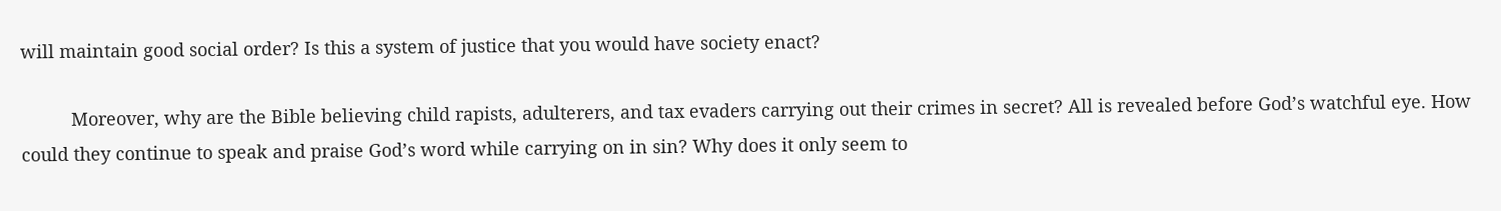will maintain good social order? Is this a system of justice that you would have society enact?

          Moreover, why are the Bible believing child rapists, adulterers, and tax evaders carrying out their crimes in secret? All is revealed before God’s watchful eye. How could they continue to speak and praise God’s word while carrying on in sin? Why does it only seem to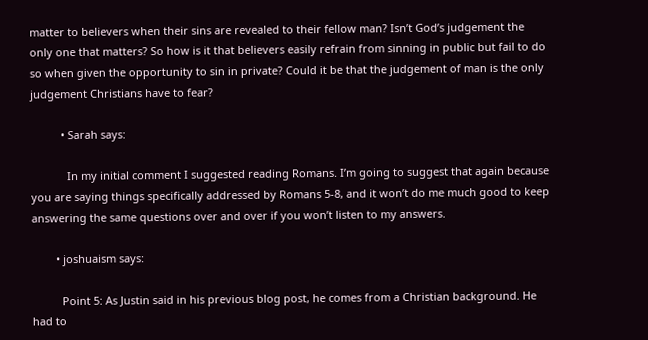matter to believers when their sins are revealed to their fellow man? Isn’t God’s judgement the only one that matters? So how is it that believers easily refrain from sinning in public but fail to do so when given the opportunity to sin in private? Could it be that the judgement of man is the only judgement Christians have to fear?

          • Sarah says:

            In my initial comment I suggested reading Romans. I’m going to suggest that again because you are saying things specifically addressed by Romans 5-8, and it won’t do me much good to keep answering the same questions over and over if you won’t listen to my answers.

        • joshuaism says:

          Point 5: As Justin said in his previous blog post, he comes from a Christian background. He had to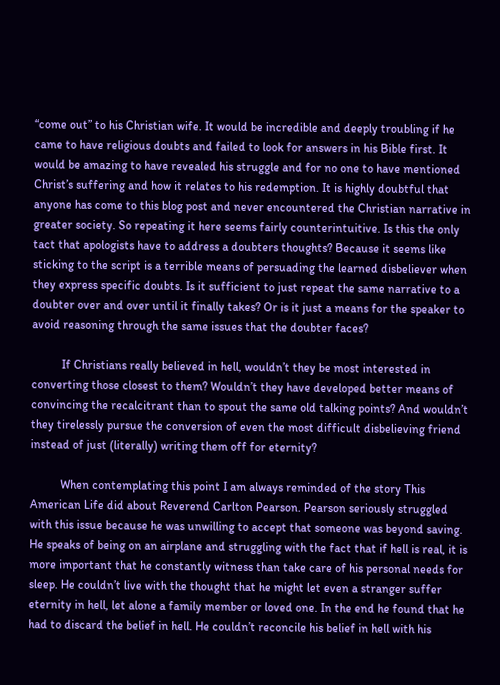“come out” to his Christian wife. It would be incredible and deeply troubling if he came to have religious doubts and failed to look for answers in his Bible first. It would be amazing to have revealed his struggle and for no one to have mentioned Christ’s suffering and how it relates to his redemption. It is highly doubtful that anyone has come to this blog post and never encountered the Christian narrative in greater society. So repeating it here seems fairly counterintuitive. Is this the only tact that apologists have to address a doubters thoughts? Because it seems like sticking to the script is a terrible means of persuading the learned disbeliever when they express specific doubts. Is it sufficient to just repeat the same narrative to a doubter over and over until it finally takes? Or is it just a means for the speaker to avoid reasoning through the same issues that the doubter faces?

          If Christians really believed in hell, wouldn’t they be most interested in converting those closest to them? Wouldn’t they have developed better means of convincing the recalcitrant than to spout the same old talking points? And wouldn’t they tirelessly pursue the conversion of even the most difficult disbelieving friend instead of just (literally) writing them off for eternity?

          When contemplating this point I am always reminded of the story This American Life did about Reverend Carlton Pearson. Pearson seriously struggled with this issue because he was unwilling to accept that someone was beyond saving. He speaks of being on an airplane and struggling with the fact that if hell is real, it is more important that he constantly witness than take care of his personal needs for sleep. He couldn’t live with the thought that he might let even a stranger suffer eternity in hell, let alone a family member or loved one. In the end he found that he had to discard the belief in hell. He couldn’t reconcile his belief in hell with his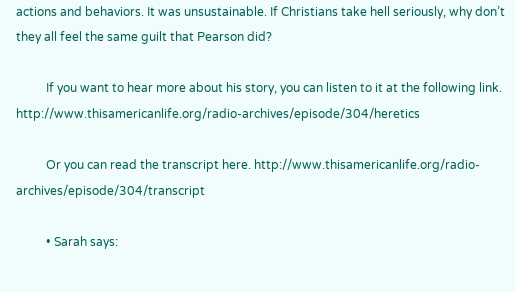actions and behaviors. It was unsustainable. If Christians take hell seriously, why don’t they all feel the same guilt that Pearson did?

          If you want to hear more about his story, you can listen to it at the following link. http://www.thisamericanlife.org/radio-archives/episode/304/heretics

          Or you can read the transcript here. http://www.thisamericanlife.org/radio-archives/episode/304/transcript

          • Sarah says: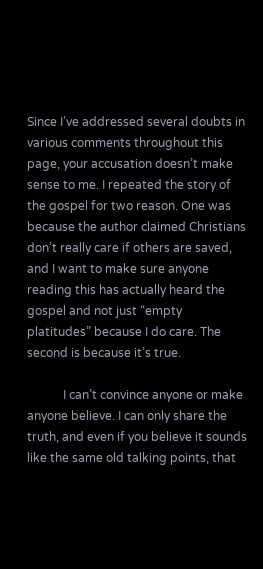Since I’ve addressed several doubts in various comments throughout this page, your accusation doesn’t make sense to me. I repeated the story of the gospel for two reason. One was because the author claimed Christians don’t really care if others are saved, and I want to make sure anyone reading this has actually heard the gospel and not just “empty platitudes” because I do care. The second is because it’s true.

            I can’t convince anyone or make anyone believe. I can only share the truth, and even if you believe it sounds like the same old talking points, that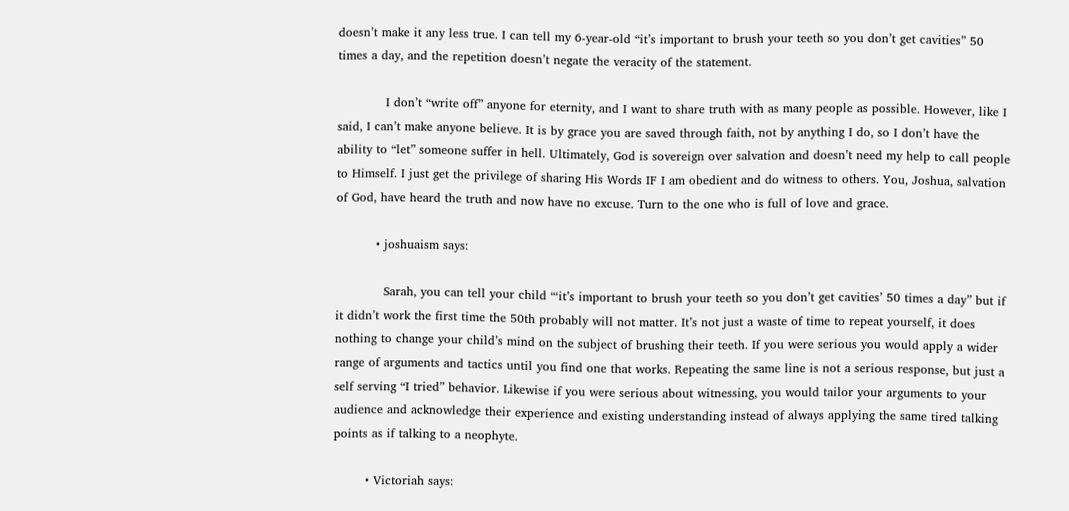doesn’t make it any less true. I can tell my 6-year-old “it’s important to brush your teeth so you don’t get cavities” 50 times a day, and the repetition doesn’t negate the veracity of the statement.

            I don’t “write off” anyone for eternity, and I want to share truth with as many people as possible. However, like I said, I can’t make anyone believe. It is by grace you are saved through faith, not by anything I do, so I don’t have the ability to “let” someone suffer in hell. Ultimately, God is sovereign over salvation and doesn’t need my help to call people to Himself. I just get the privilege of sharing His Words IF I am obedient and do witness to others. You, Joshua, salvation of God, have heard the truth and now have no excuse. Turn to the one who is full of love and grace.

          • joshuaism says:

            Sarah, you can tell your child “‘it’s important to brush your teeth so you don’t get cavities’ 50 times a day” but if it didn’t work the first time the 50th probably will not matter. It’s not just a waste of time to repeat yourself, it does nothing to change your child’s mind on the subject of brushing their teeth. If you were serious you would apply a wider range of arguments and tactics until you find one that works. Repeating the same line is not a serious response, but just a self serving “I tried” behavior. Likewise if you were serious about witnessing, you would tailor your arguments to your audience and acknowledge their experience and existing understanding instead of always applying the same tired talking points as if talking to a neophyte.

        • Victoriah says: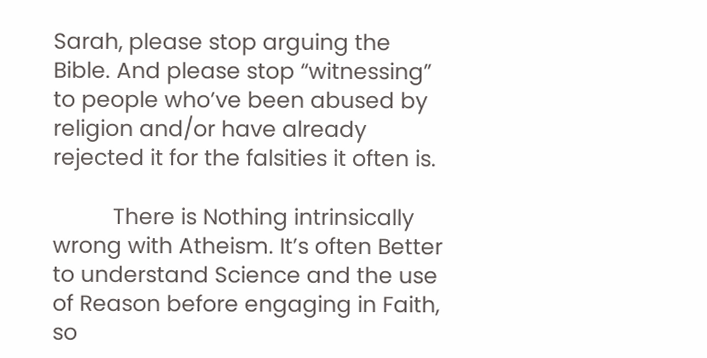Sarah, please stop arguing the Bible. And please stop “witnessing” to people who’ve been abused by religion and/or have already rejected it for the falsities it often is.

          There is Nothing intrinsically wrong with Atheism. It’s often Better to understand Science and the use of Reason before engaging in Faith, so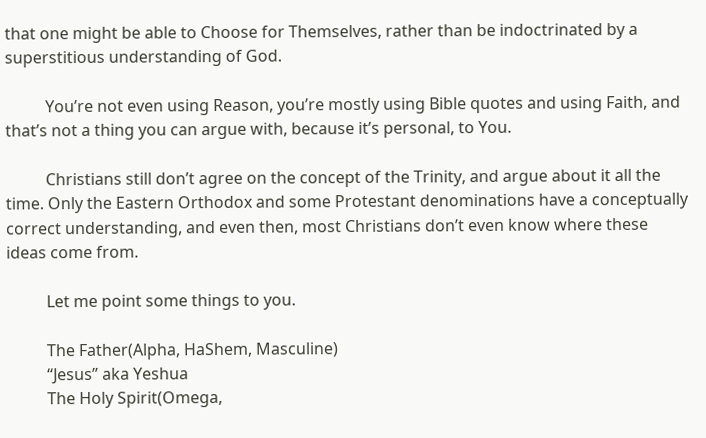that one might be able to Choose for Themselves, rather than be indoctrinated by a superstitious understanding of God.

          You’re not even using Reason, you’re mostly using Bible quotes and using Faith, and that’s not a thing you can argue with, because it’s personal, to You.

          Christians still don’t agree on the concept of the Trinity, and argue about it all the time. Only the Eastern Orthodox and some Protestant denominations have a conceptually correct understanding, and even then, most Christians don’t even know where these ideas come from.

          Let me point some things to you.

          The Father(Alpha, HaShem, Masculine)
          “Jesus” aka Yeshua
          The Holy Spirit(Omega,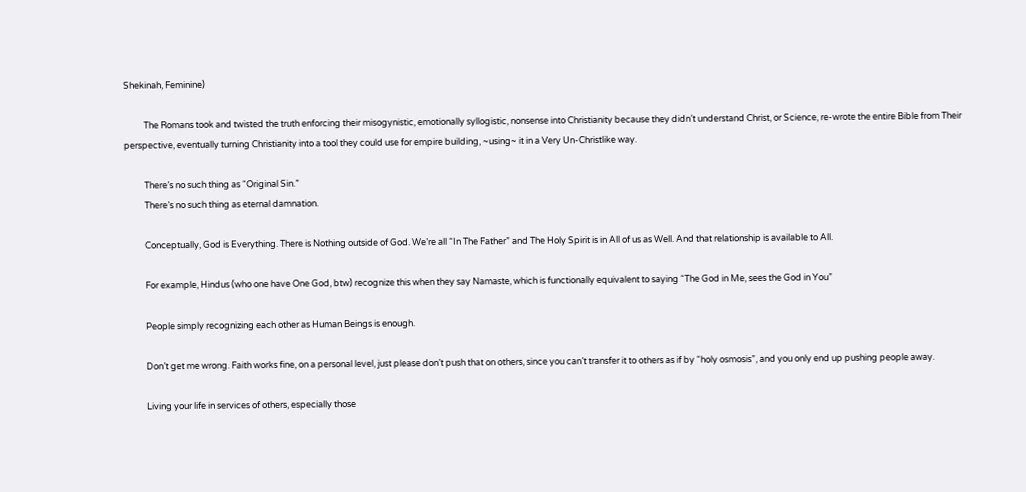Shekinah, Feminine)

          The Romans took and twisted the truth enforcing their misogynistic, emotionally syllogistic, nonsense into Christianity because they didn’t understand Christ, or Science, re-wrote the entire Bible from Their perspective, eventually turning Christianity into a tool they could use for empire building, ~using~ it in a Very Un-Christlike way.

          There’s no such thing as “Original Sin.”
          There’s no such thing as eternal damnation.

          Conceptually, God is Everything. There is Nothing outside of God. We’re all “In The Father” and The Holy Spirit is in All of us as Well. And that relationship is available to All.

          For example, Hindus (who one have One God, btw) recognize this when they say Namaste, which is functionally equivalent to saying “The God in Me, sees the God in You”

          People simply recognizing each other as Human Beings is enough.

          Don’t get me wrong. Faith works fine, on a personal level, just please don’t push that on others, since you can’t transfer it to others as if by “holy osmosis”, and you only end up pushing people away.

          Living your life in services of others, especially those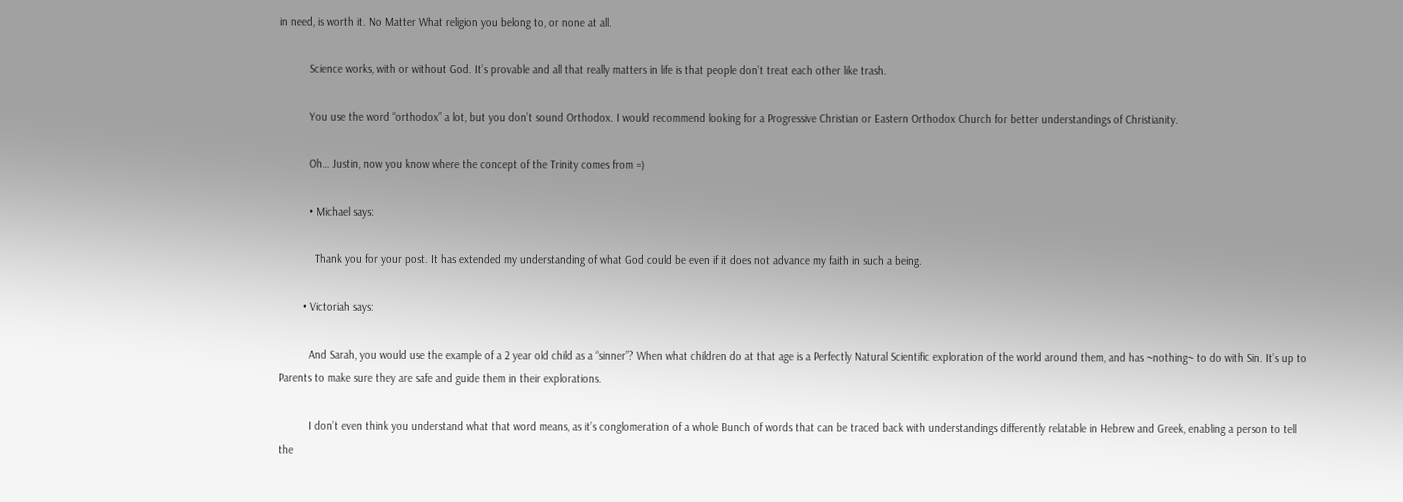in need, is worth it. No Matter What religion you belong to, or none at all.

          Science works, with or without God. It’s provable and all that really matters in life is that people don’t treat each other like trash.

          You use the word “orthodox” a lot, but you don’t sound Orthodox. I would recommend looking for a Progressive Christian or Eastern Orthodox Church for better understandings of Christianity.

          Oh… Justin, now you know where the concept of the Trinity comes from =)

          • Michael says:

            Thank you for your post. It has extended my understanding of what God could be even if it does not advance my faith in such a being.

        • Victoriah says:

          And Sarah, you would use the example of a 2 year old child as a “sinner”? When what children do at that age is a Perfectly Natural Scientific exploration of the world around them, and has ~nothing~ to do with Sin. It’s up to Parents to make sure they are safe and guide them in their explorations.

          I don’t even think you understand what that word means, as it’s conglomeration of a whole Bunch of words that can be traced back with understandings differently relatable in Hebrew and Greek, enabling a person to tell the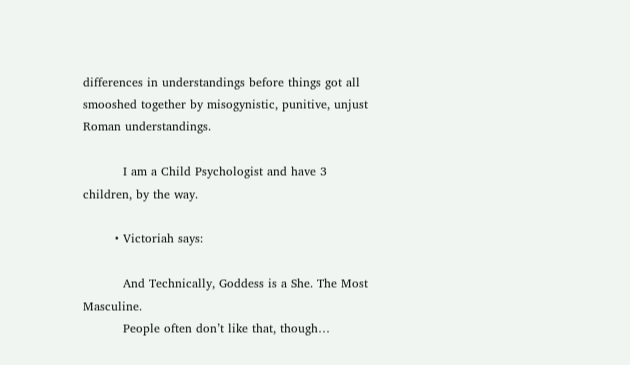differences in understandings before things got all smooshed together by misogynistic, punitive, unjust Roman understandings.

          I am a Child Psychologist and have 3 children, by the way.

        • Victoriah says:

          And Technically, Goddess is a She. The Most Masculine.
          People often don’t like that, though…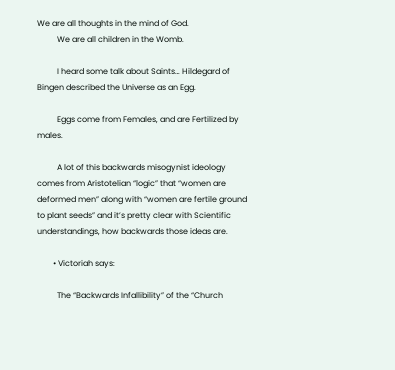We are all thoughts in the mind of God.
          We are all children in the Womb.

          I heard some talk about Saints… Hildegard of Bingen described the Universe as an Egg.

          Eggs come from Females, and are Fertilized by males.

          A lot of this backwards misogynist ideology comes from Aristotelian “logic” that “women are deformed men” along with “women are fertile ground to plant seeds” and it’s pretty clear with Scientific understandings, how backwards those ideas are.

        • Victoriah says:

          The “Backwards Infallibility” of the “Church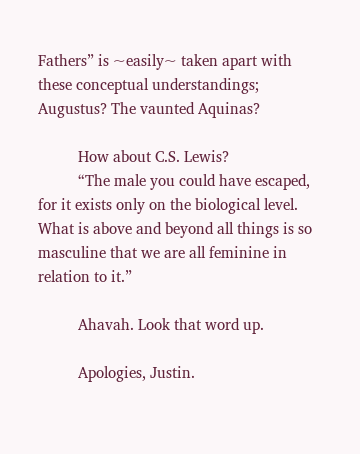Fathers” is ~easily~ taken apart with these conceptual understandings; Augustus? The vaunted Aquinas?

          How about C.S. Lewis?
          “The male you could have escaped, for it exists only on the biological level. What is above and beyond all things is so masculine that we are all feminine in relation to it.”

          Ahavah. Look that word up.

          Apologies, Justin.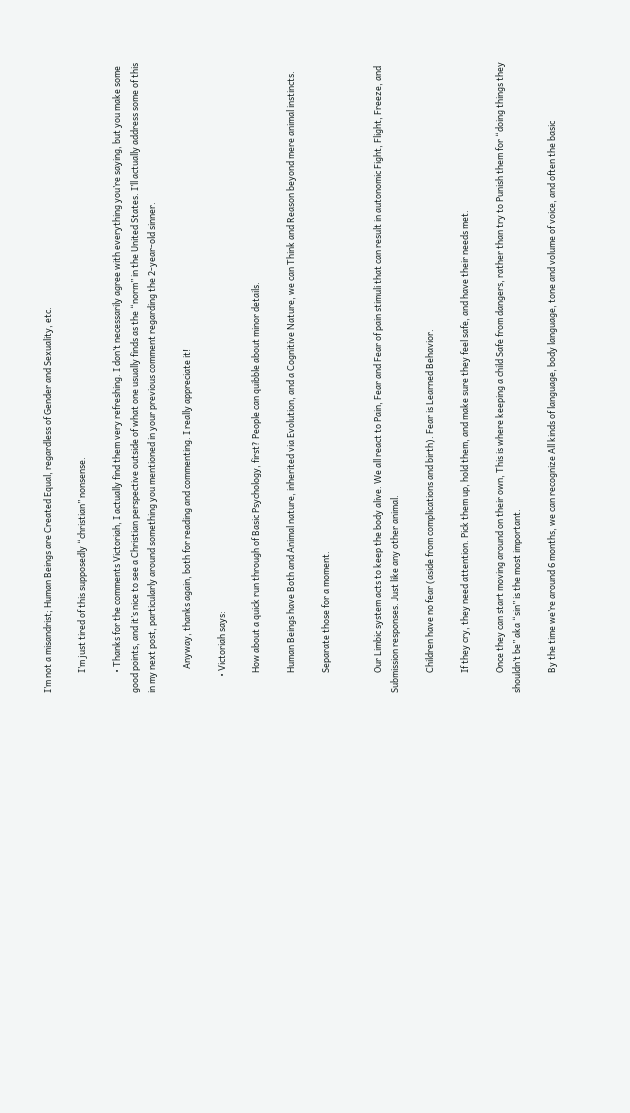I’m not a misandrist; Human Beings are Created Equal, regardless of Gender and Sexuality, etc.

          I’m just tired of this supposedly “christian” nonsense.

          • Thanks for the comments Victoriah, I actually find them very refreshing. I don’t necessarily agree with everything you’re saying, but you make some good points, and it’s nice to see a Christian perspective outside of what one usually finds as the “norm” in the United States. I’ll actually address some of this in my next post, particularly around something you mentioned in your previous comment regarding the 2-year-old sinner.

            Anyway, thanks again, both for reading and commenting. I really appreciate it!

        • Victoriah says:

          How about a quick run through of Basic Psychology, first? People can quibble about minor details.

          Human Beings have Both and Animal nature, inherited via Evolution, and a Cognitive Nature, we can Think and Reason beyond mere animal instincts.

          Separate those for a moment.


          Our Limbic system acts to keep the body alive. We all react to Pain, Fear and Fear of pain stimuli that can result in autonomic Fight, Flight, Freeze, and Submission responses. Just like any other animal.

          Children have no fear (aside from complications and birth). Fear is Learned Behavior.

          If they cry, they need attention. Pick them up, hold them, and make sure they feel safe, and have their needs met.

          Once they can start moving around on their own, This is where keeping a child Safe from dangers, rather than try to Punish them for “doing things they shouldn’t be” aka “sin” is the most important.

          By the time we’re around 6 months, we can recognize All kinds of language, body language, tone and volume of voice, and often the basic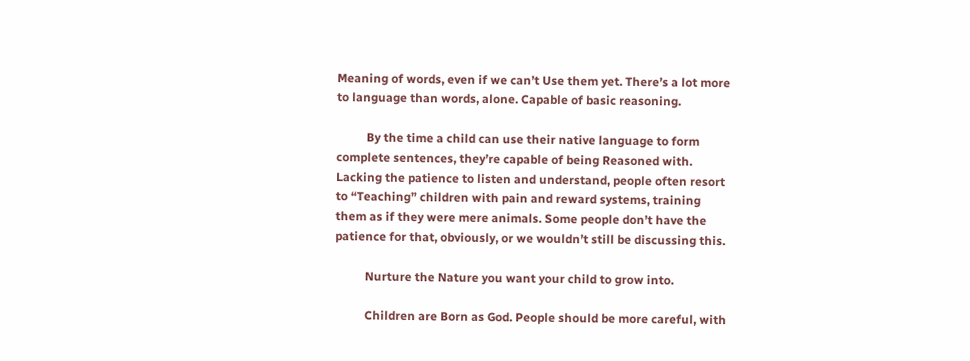Meaning of words, even if we can’t Use them yet. There’s a lot more to language than words, alone. Capable of basic reasoning.

          By the time a child can use their native language to form complete sentences, they’re capable of being Reasoned with. Lacking the patience to listen and understand, people often resort to “Teaching” children with pain and reward systems, training them as if they were mere animals. Some people don’t have the patience for that, obviously, or we wouldn’t still be discussing this.

          Nurture the Nature you want your child to grow into.

          Children are Born as God. People should be more careful, with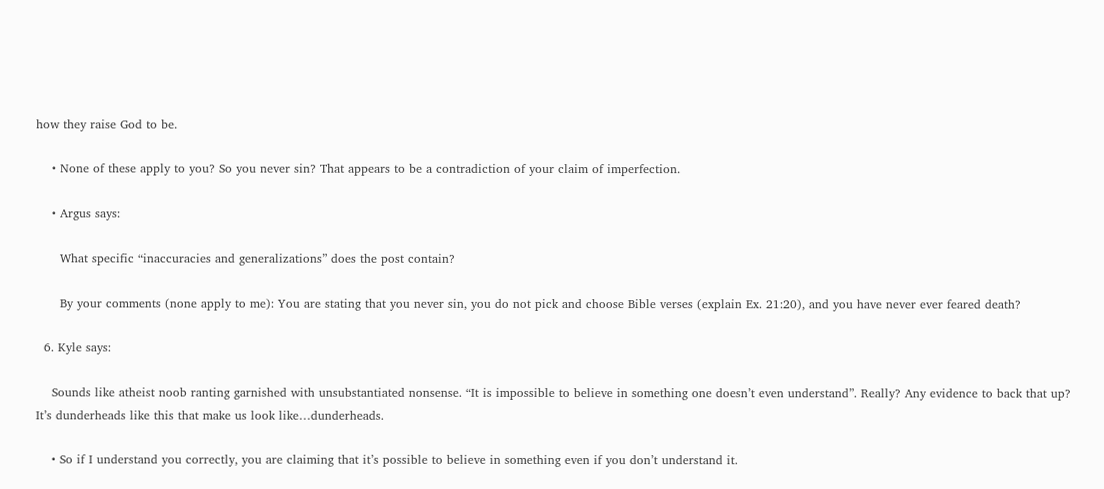how they raise God to be.

    • None of these apply to you? So you never sin? That appears to be a contradiction of your claim of imperfection.

    • Argus says:

      What specific “inaccuracies and generalizations” does the post contain?

      By your comments (none apply to me): You are stating that you never sin, you do not pick and choose Bible verses (explain Ex. 21:20), and you have never ever feared death?

  6. Kyle says:

    Sounds like atheist noob ranting garnished with unsubstantiated nonsense. “It is impossible to believe in something one doesn’t even understand”. Really? Any evidence to back that up? It’s dunderheads like this that make us look like…dunderheads.

    • So if I understand you correctly, you are claiming that it’s possible to believe in something even if you don’t understand it.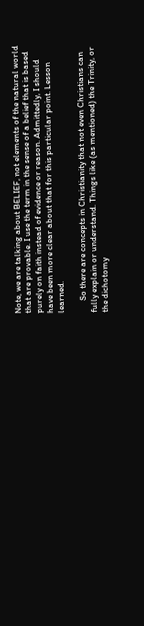Note, we are talking about BELIEF, not elements of the natural world that are provable. I use the term in the sense of a belief that is based purely on faith instead of evidence or reason. Admittedly, I should have been more clear about that for this particular point. Lesson learned.

      So there are concepts in Christianity that not even Christians can fully explain or understand. Things like (as mentioned) the Trinity, or the dichotomy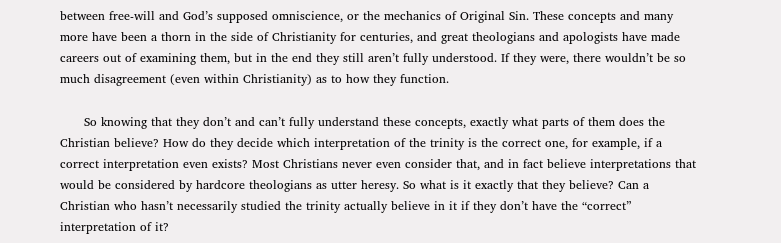between free-will and God’s supposed omniscience, or the mechanics of Original Sin. These concepts and many more have been a thorn in the side of Christianity for centuries, and great theologians and apologists have made careers out of examining them, but in the end they still aren’t fully understood. If they were, there wouldn’t be so much disagreement (even within Christianity) as to how they function.

      So knowing that they don’t and can’t fully understand these concepts, exactly what parts of them does the Christian believe? How do they decide which interpretation of the trinity is the correct one, for example, if a correct interpretation even exists? Most Christians never even consider that, and in fact believe interpretations that would be considered by hardcore theologians as utter heresy. So what is it exactly that they believe? Can a Christian who hasn’t necessarily studied the trinity actually believe in it if they don’t have the “correct” interpretation of it?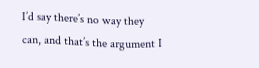I’d say there’s no way they can, and that’s the argument I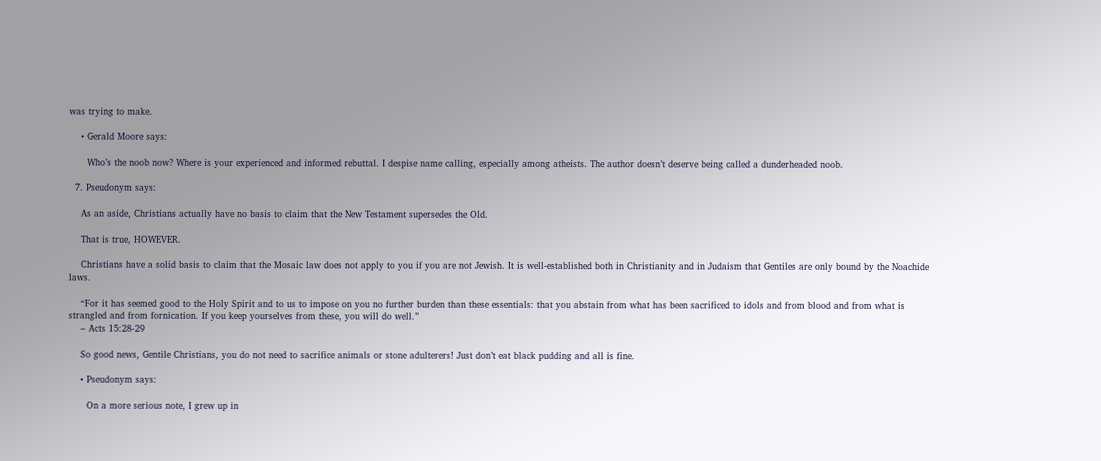was trying to make.

    • Gerald Moore says:

      Who’s the noob now? Where is your experienced and informed rebuttal. I despise name calling, especially among atheists. The author doesn’t deserve being called a dunderheaded noob.

  7. Pseudonym says:

    As an aside, Christians actually have no basis to claim that the New Testament supersedes the Old.

    That is true, HOWEVER.

    Christians have a solid basis to claim that the Mosaic law does not apply to you if you are not Jewish. It is well-established both in Christianity and in Judaism that Gentiles are only bound by the Noachide laws.

    “For it has seemed good to the Holy Spirit and to us to impose on you no further burden than these essentials: that you abstain from what has been sacrificed to idols and from blood and from what is strangled and from fornication. If you keep yourselves from these, you will do well.”
    – Acts 15:28-29

    So good news, Gentile Christians, you do not need to sacrifice animals or stone adulterers! Just don’t eat black pudding and all is fine.

    • Pseudonym says:

      On a more serious note, I grew up in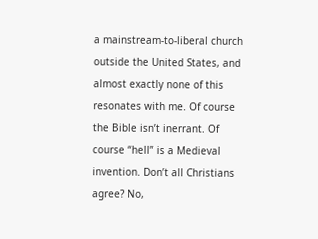a mainstream-to-liberal church outside the United States, and almost exactly none of this resonates with me. Of course the Bible isn’t inerrant. Of course “hell” is a Medieval invention. Don’t all Christians agree? No,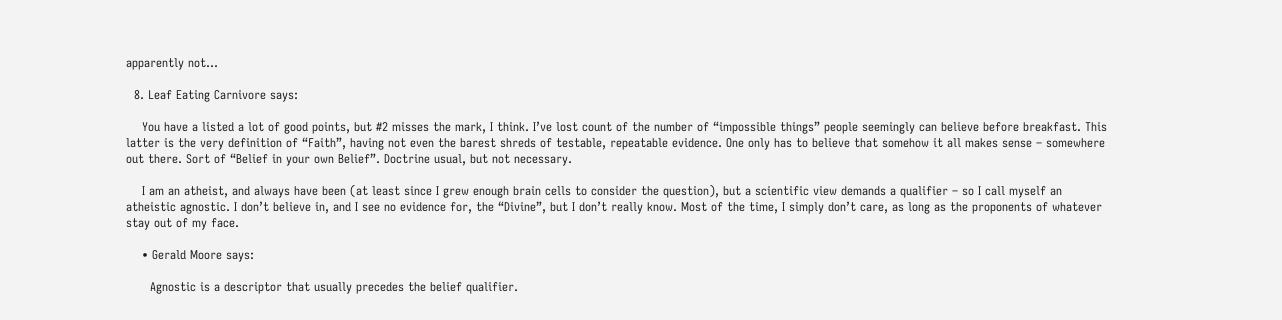apparently not…

  8. Leaf Eating Carnivore says:

    You have a listed a lot of good points, but #2 misses the mark, I think. I’ve lost count of the number of “impossible things” people seemingly can believe before breakfast. This latter is the very definition of “Faith”, having not even the barest shreds of testable, repeatable evidence. One only has to believe that somehow it all makes sense – somewhere out there. Sort of “Belief in your own Belief”. Doctrine usual, but not necessary.

    I am an atheist, and always have been (at least since I grew enough brain cells to consider the question), but a scientific view demands a qualifier – so I call myself an atheistic agnostic. I don’t believe in, and I see no evidence for, the “Divine”, but I don’t really know. Most of the time, I simply don’t care, as long as the proponents of whatever stay out of my face.

    • Gerald Moore says:

      Agnostic is a descriptor that usually precedes the belief qualifier.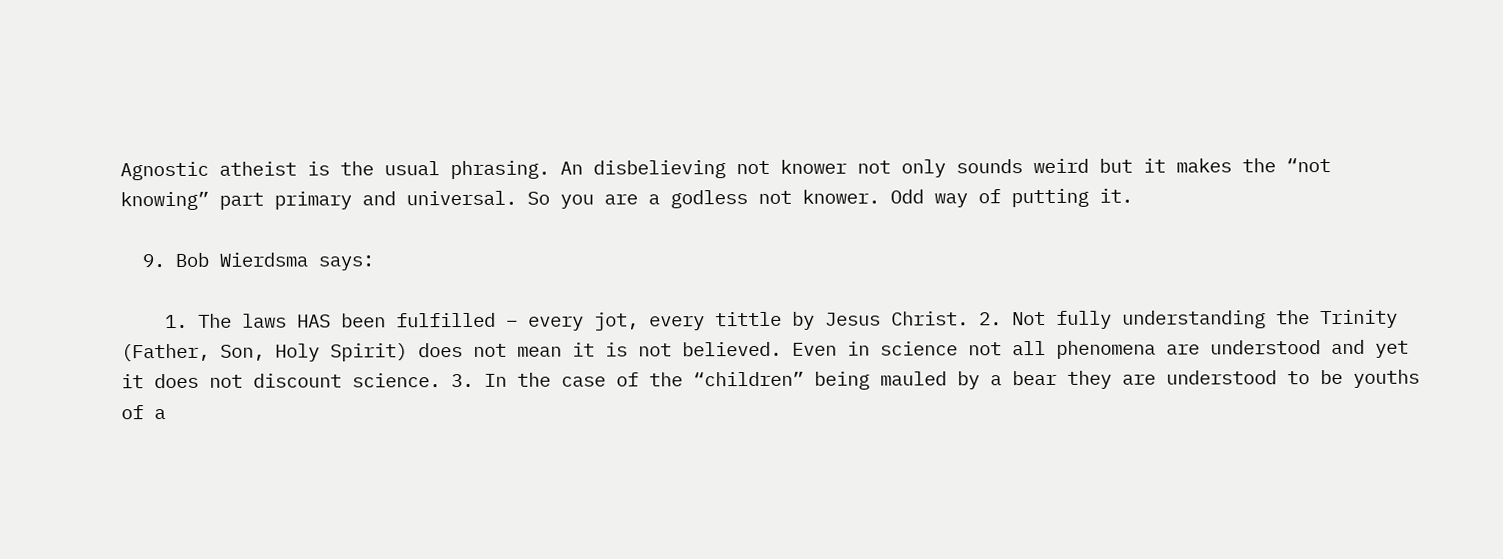Agnostic atheist is the usual phrasing. An disbelieving not knower not only sounds weird but it makes the “not knowing” part primary and universal. So you are a godless not knower. Odd way of putting it.

  9. Bob Wierdsma says:

    1. The laws HAS been fulfilled – every jot, every tittle by Jesus Christ. 2. Not fully understanding the Trinity (Father, Son, Holy Spirit) does not mean it is not believed. Even in science not all phenomena are understood and yet it does not discount science. 3. In the case of the “children” being mauled by a bear they are understood to be youths of a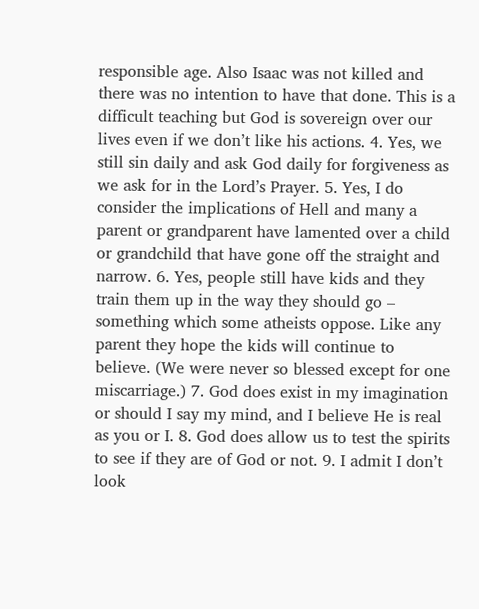responsible age. Also Isaac was not killed and there was no intention to have that done. This is a difficult teaching but God is sovereign over our lives even if we don’t like his actions. 4. Yes, we still sin daily and ask God daily for forgiveness as we ask for in the Lord’s Prayer. 5. Yes, I do consider the implications of Hell and many a parent or grandparent have lamented over a child or grandchild that have gone off the straight and narrow. 6. Yes, people still have kids and they train them up in the way they should go – something which some atheists oppose. Like any parent they hope the kids will continue to believe. (We were never so blessed except for one miscarriage.) 7. God does exist in my imagination or should I say my mind, and I believe He is real as you or I. 8. God does allow us to test the spirits to see if they are of God or not. 9. I admit I don’t look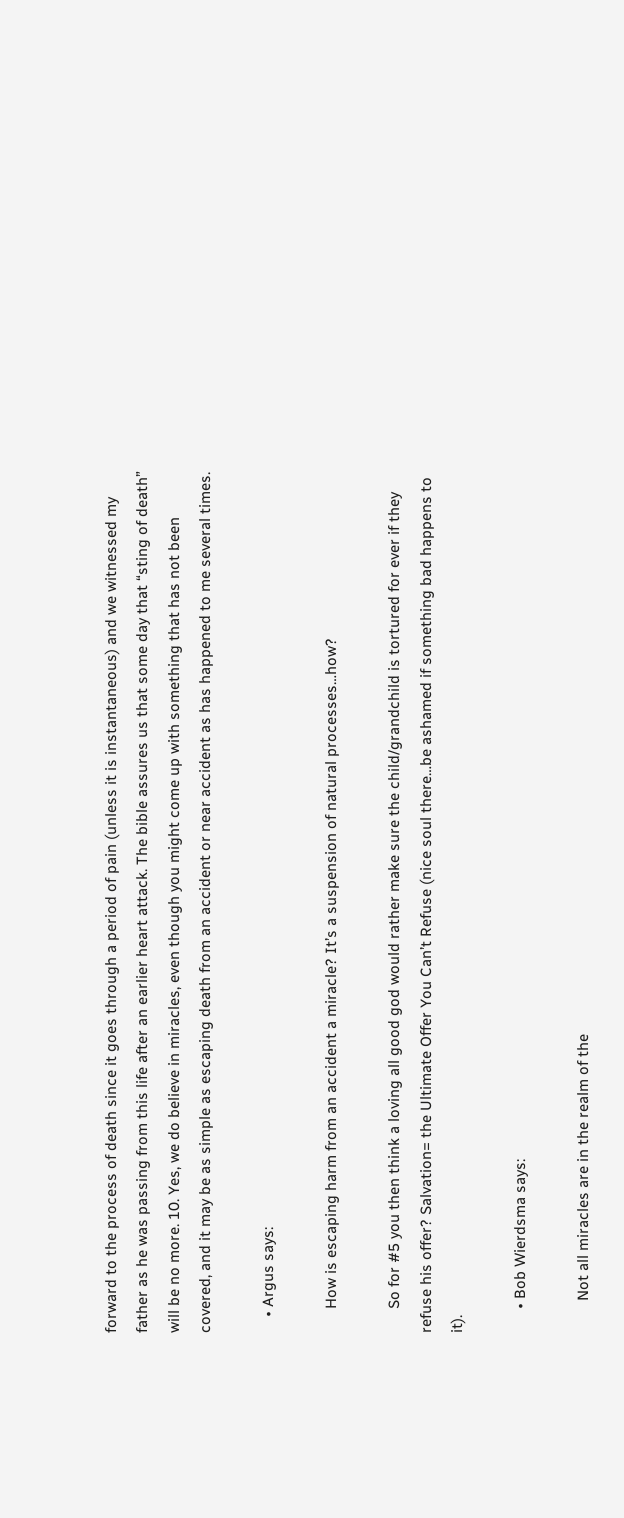forward to the process of death since it goes through a period of pain (unless it is instantaneous) and we witnessed my father as he was passing from this life after an earlier heart attack. The bible assures us that some day that “sting of death” will be no more. 10. Yes, we do believe in miracles, even though you might come up with something that has not been covered, and it may be as simple as escaping death from an accident or near accident as has happened to me several times.

    • Argus says:

      How is escaping harm from an accident a miracle? It’s a suspension of natural processes…how?

      So for #5 you then think a loving all good god would rather make sure the child/grandchild is tortured for ever if they refuse his offer? Salvation= the Ultimate Offer You Can’t Refuse (nice soul there…be ashamed if something bad happens to it).

      • Bob Wierdsma says:

        Not all miracles are in the realm of the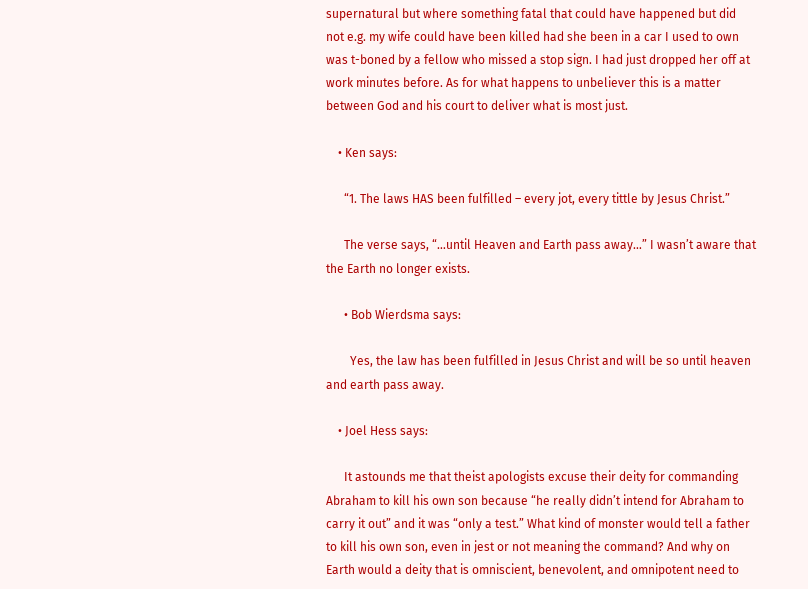supernatural but where something fatal that could have happened but did not e.g. my wife could have been killed had she been in a car I used to own was t-boned by a fellow who missed a stop sign. I had just dropped her off at work minutes before. As for what happens to unbeliever this is a matter between God and his court to deliver what is most just.

    • Ken says:

      “1. The laws HAS been fulfilled – every jot, every tittle by Jesus Christ.”

      The verse says, “…until Heaven and Earth pass away…” I wasn’t aware that the Earth no longer exists.

      • Bob Wierdsma says:

        Yes, the law has been fulfilled in Jesus Christ and will be so until heaven and earth pass away.

    • Joel Hess says:

      It astounds me that theist apologists excuse their deity for commanding Abraham to kill his own son because “he really didn’t intend for Abraham to carry it out” and it was “only a test.” What kind of monster would tell a father to kill his own son, even in jest or not meaning the command? And why on Earth would a deity that is omniscient, benevolent, and omnipotent need to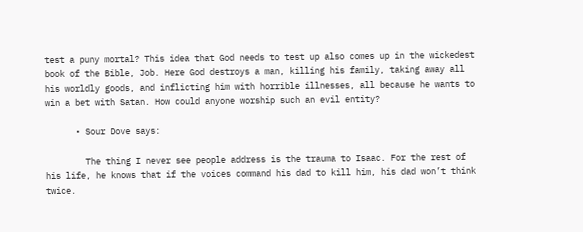test a puny mortal? This idea that God needs to test up also comes up in the wickedest book of the Bible, Job. Here God destroys a man, killing his family, taking away all his worldly goods, and inflicting him with horrible illnesses, all because he wants to win a bet with Satan. How could anyone worship such an evil entity?

      • Sour Dove says:

        The thing I never see people address is the trauma to Isaac. For the rest of his life, he knows that if the voices command his dad to kill him, his dad won’t think twice.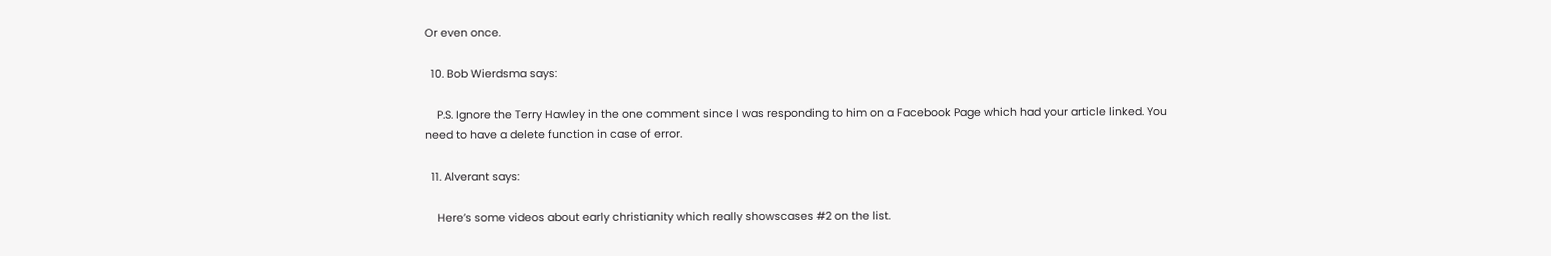Or even once.

  10. Bob Wierdsma says:

    P.S. Ignore the Terry Hawley in the one comment since I was responding to him on a Facebook Page which had your article linked. You need to have a delete function in case of error.

  11. Alverant says:

    Here’s some videos about early christianity which really showscases #2 on the list.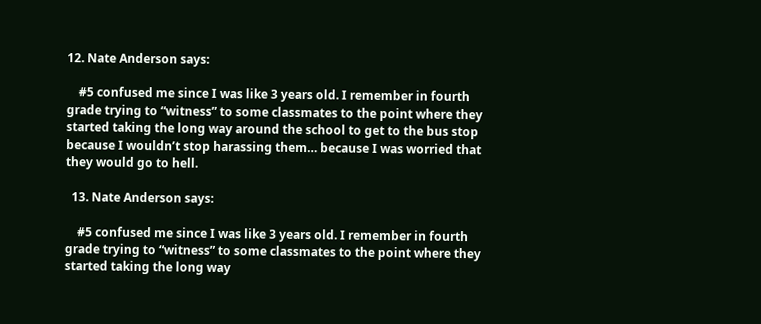12. Nate Anderson says:

    #5 confused me since I was like 3 years old. I remember in fourth grade trying to “witness” to some classmates to the point where they started taking the long way around the school to get to the bus stop because I wouldn’t stop harassing them… because I was worried that they would go to hell.

  13. Nate Anderson says:

    #5 confused me since I was like 3 years old. I remember in fourth grade trying to “witness” to some classmates to the point where they started taking the long way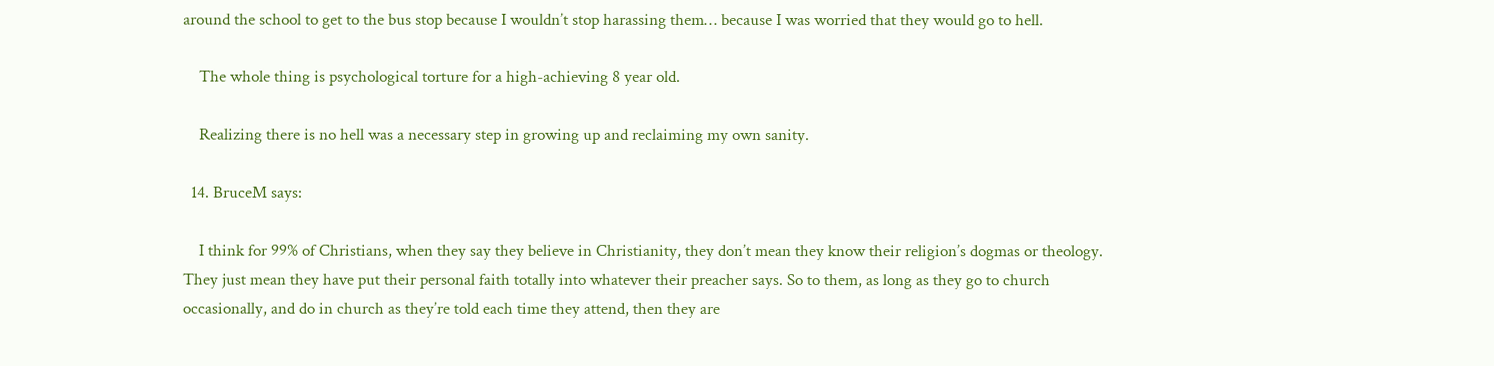around the school to get to the bus stop because I wouldn’t stop harassing them… because I was worried that they would go to hell.

    The whole thing is psychological torture for a high-achieving 8 year old.

    Realizing there is no hell was a necessary step in growing up and reclaiming my own sanity.

  14. BruceM says:

    I think for 99% of Christians, when they say they believe in Christianity, they don’t mean they know their religion’s dogmas or theology. They just mean they have put their personal faith totally into whatever their preacher says. So to them, as long as they go to church occasionally, and do in church as they’re told each time they attend, then they are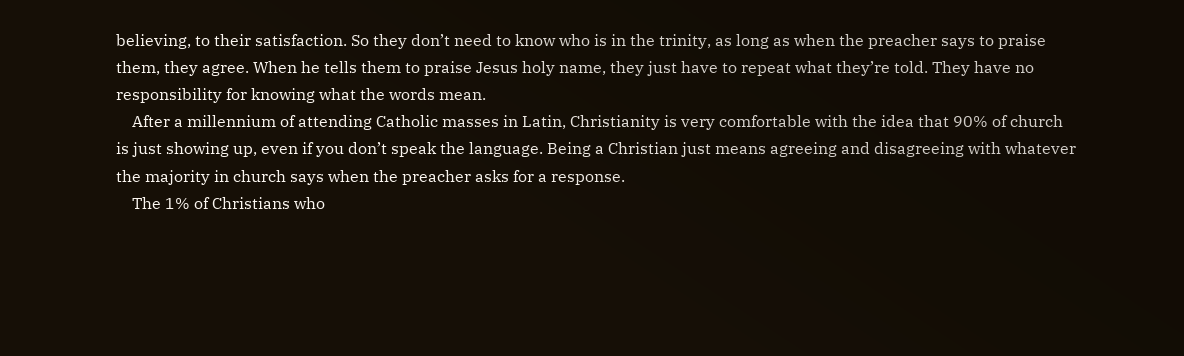believing, to their satisfaction. So they don’t need to know who is in the trinity, as long as when the preacher says to praise them, they agree. When he tells them to praise Jesus holy name, they just have to repeat what they’re told. They have no responsibility for knowing what the words mean.
    After a millennium of attending Catholic masses in Latin, Christianity is very comfortable with the idea that 90% of church is just showing up, even if you don’t speak the language. Being a Christian just means agreeing and disagreeing with whatever the majority in church says when the preacher asks for a response.
    The 1% of Christians who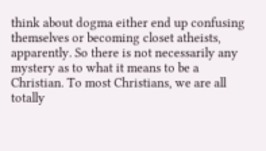think about dogma either end up confusing themselves or becoming closet atheists, apparently. So there is not necessarily any mystery as to what it means to be a Christian. To most Christians, we are all totally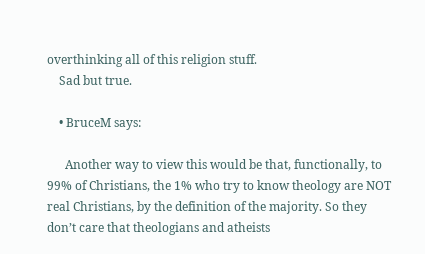overthinking all of this religion stuff.
    Sad but true.

    • BruceM says:

      Another way to view this would be that, functionally, to 99% of Christians, the 1% who try to know theology are NOT real Christians, by the definition of the majority. So they don’t care that theologians and atheists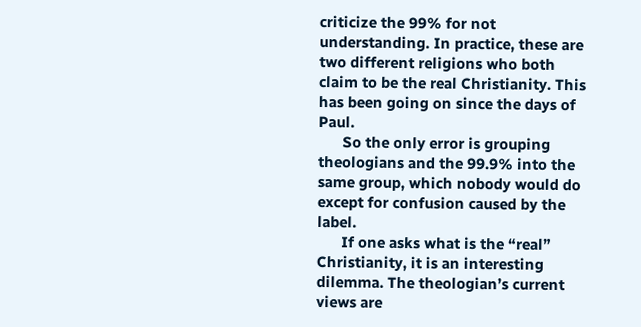criticize the 99% for not understanding. In practice, these are two different religions who both claim to be the real Christianity. This has been going on since the days of Paul.
      So the only error is grouping theologians and the 99.9% into the same group, which nobody would do except for confusion caused by the label.
      If one asks what is the “real” Christianity, it is an interesting dilemma. The theologian’s current views are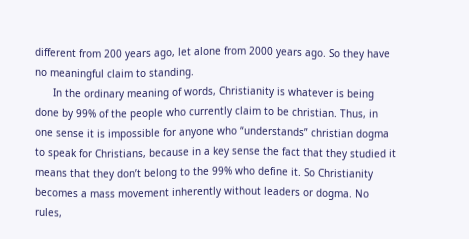different from 200 years ago, let alone from 2000 years ago. So they have no meaningful claim to standing.
      In the ordinary meaning of words, Christianity is whatever is being done by 99% of the people who currently claim to be christian. Thus, in one sense it is impossible for anyone who “understands” christian dogma to speak for Christians, because in a key sense the fact that they studied it means that they don’t belong to the 99% who define it. So Christianity becomes a mass movement inherently without leaders or dogma. No rules,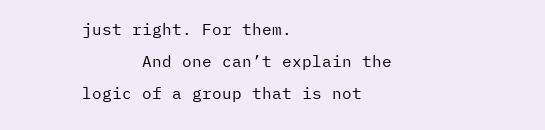just right. For them.
      And one can’t explain the logic of a group that is not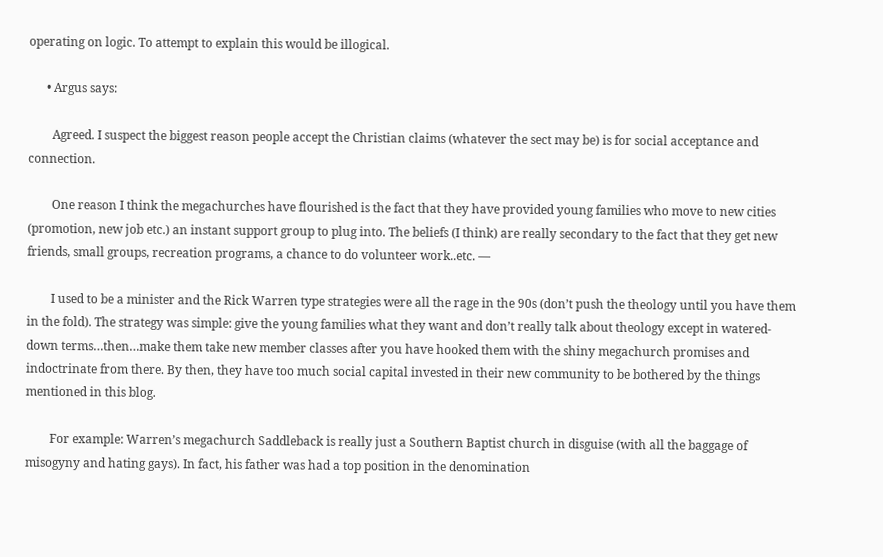operating on logic. To attempt to explain this would be illogical.

      • Argus says:

        Agreed. I suspect the biggest reason people accept the Christian claims (whatever the sect may be) is for social acceptance and connection.

        One reason I think the megachurches have flourished is the fact that they have provided young families who move to new cities (promotion, new job etc.) an instant support group to plug into. The beliefs (I think) are really secondary to the fact that they get new friends, small groups, recreation programs, a chance to do volunteer work..etc. —

        I used to be a minister and the Rick Warren type strategies were all the rage in the 90s (don’t push the theology until you have them in the fold). The strategy was simple: give the young families what they want and don’t really talk about theology except in watered-down terms…then…make them take new member classes after you have hooked them with the shiny megachurch promises and indoctrinate from there. By then, they have too much social capital invested in their new community to be bothered by the things mentioned in this blog.

        For example: Warren’s megachurch Saddleback is really just a Southern Baptist church in disguise (with all the baggage of misogyny and hating gays). In fact, his father was had a top position in the denomination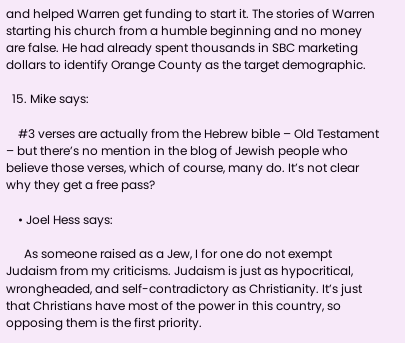and helped Warren get funding to start it. The stories of Warren starting his church from a humble beginning and no money are false. He had already spent thousands in SBC marketing dollars to identify Orange County as the target demographic.

  15. Mike says:

    #3 verses are actually from the Hebrew bible – Old Testament – but there’s no mention in the blog of Jewish people who believe those verses, which of course, many do. It’s not clear why they get a free pass?

    • Joel Hess says:

      As someone raised as a Jew, I for one do not exempt Judaism from my criticisms. Judaism is just as hypocritical, wrongheaded, and self-contradictory as Christianity. It’s just that Christians have most of the power in this country, so opposing them is the first priority.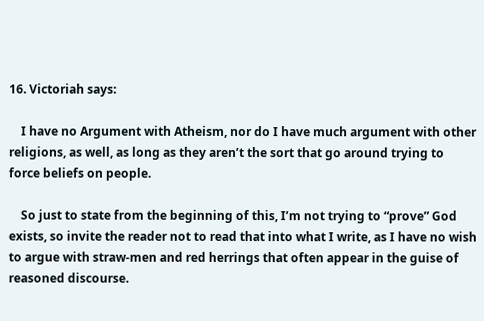16. Victoriah says:

    I have no Argument with Atheism, nor do I have much argument with other religions, as well, as long as they aren’t the sort that go around trying to force beliefs on people.

    So just to state from the beginning of this, I’m not trying to “prove” God exists, so invite the reader not to read that into what I write, as I have no wish to argue with straw-men and red herrings that often appear in the guise of reasoned discourse.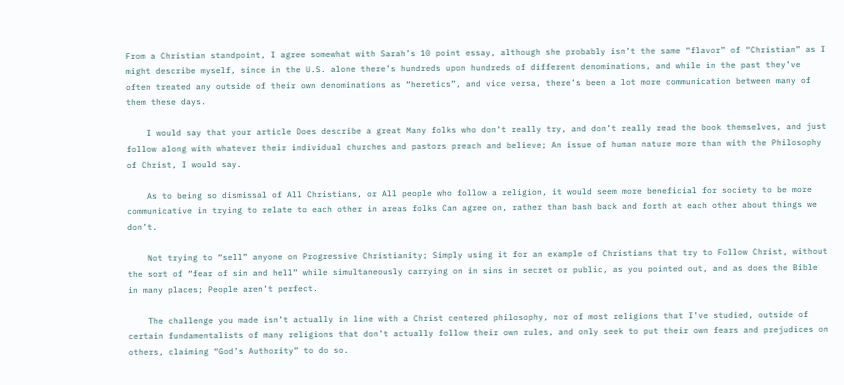From a Christian standpoint, I agree somewhat with Sarah’s 10 point essay, although she probably isn’t the same “flavor” of “Christian” as I might describe myself, since in the U.S. alone there’s hundreds upon hundreds of different denominations, and while in the past they’ve often treated any outside of their own denominations as “heretics”, and vice versa, there’s been a lot more communication between many of them these days.

    I would say that your article Does describe a great Many folks who don’t really try, and don’t really read the book themselves, and just follow along with whatever their individual churches and pastors preach and believe; An issue of human nature more than with the Philosophy of Christ, I would say.

    As to being so dismissal of All Christians, or All people who follow a religion, it would seem more beneficial for society to be more communicative in trying to relate to each other in areas folks Can agree on, rather than bash back and forth at each other about things we don’t.

    Not trying to “sell” anyone on Progressive Christianity; Simply using it for an example of Christians that try to Follow Christ, without the sort of “fear of sin and hell” while simultaneously carrying on in sins in secret or public, as you pointed out, and as does the Bible in many places; People aren’t perfect.

    The challenge you made isn’t actually in line with a Christ centered philosophy, nor of most religions that I’ve studied, outside of certain fundamentalists of many religions that don’t actually follow their own rules, and only seek to put their own fears and prejudices on others, claiming “God’s Authority” to do so.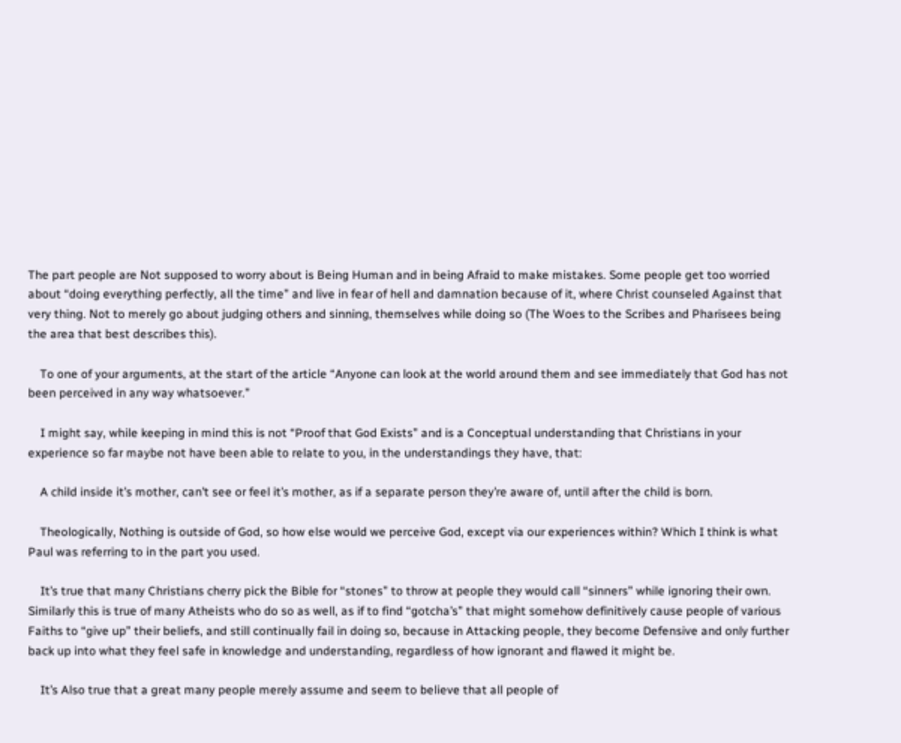The part people are Not supposed to worry about is Being Human and in being Afraid to make mistakes. Some people get too worried about “doing everything perfectly, all the time” and live in fear of hell and damnation because of it, where Christ counseled Against that very thing. Not to merely go about judging others and sinning, themselves while doing so (The Woes to the Scribes and Pharisees being the area that best describes this).

    To one of your arguments, at the start of the article “Anyone can look at the world around them and see immediately that God has not been perceived in any way whatsoever.”

    I might say, while keeping in mind this is not “Proof that God Exists” and is a Conceptual understanding that Christians in your experience so far maybe not have been able to relate to you, in the understandings they have, that:

    A child inside it’s mother, can’t see or feel it’s mother, as if a separate person they’re aware of, until after the child is born.

    Theologically, Nothing is outside of God, so how else would we perceive God, except via our experiences within? Which I think is what Paul was referring to in the part you used.

    It’s true that many Christians cherry pick the Bible for “stones” to throw at people they would call “sinners” while ignoring their own. Similarly this is true of many Atheists who do so as well, as if to find “gotcha’s” that might somehow definitively cause people of various Faiths to “give up” their beliefs, and still continually fail in doing so, because in Attacking people, they become Defensive and only further back up into what they feel safe in knowledge and understanding, regardless of how ignorant and flawed it might be.

    It’s Also true that a great many people merely assume and seem to believe that all people of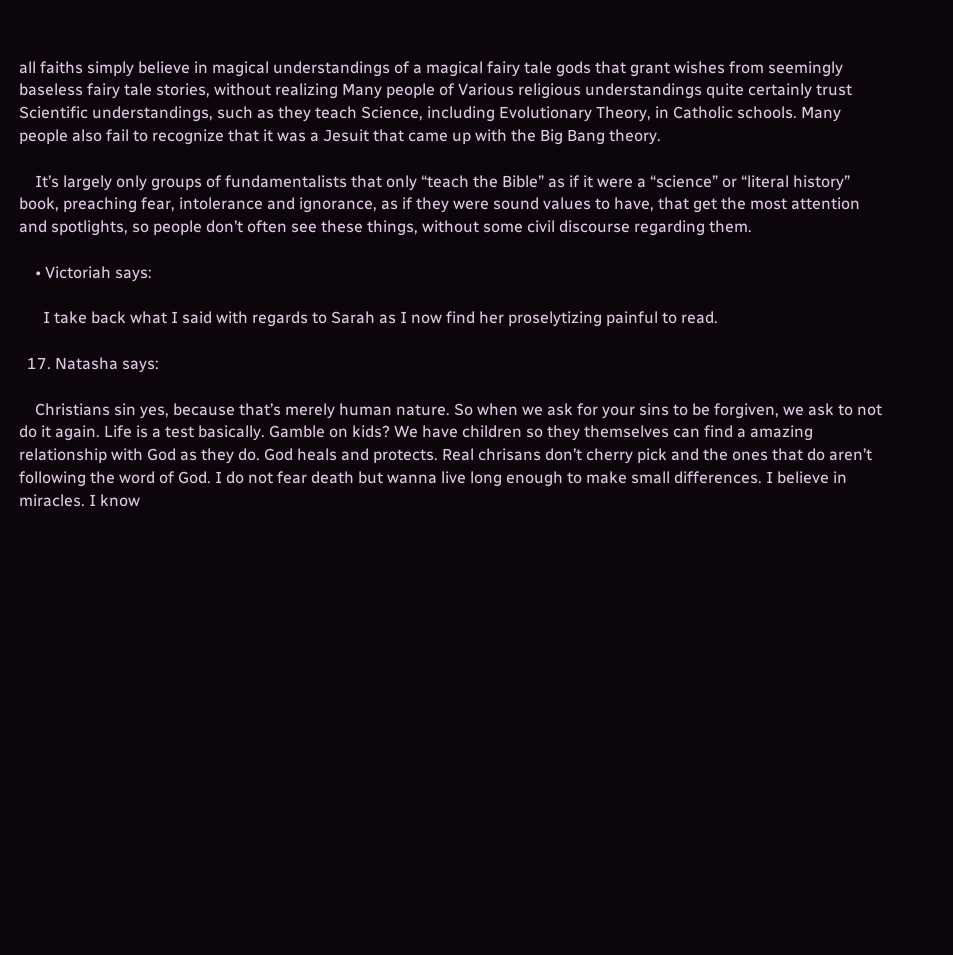all faiths simply believe in magical understandings of a magical fairy tale gods that grant wishes from seemingly baseless fairy tale stories, without realizing Many people of Various religious understandings quite certainly trust Scientific understandings, such as they teach Science, including Evolutionary Theory, in Catholic schools. Many people also fail to recognize that it was a Jesuit that came up with the Big Bang theory.

    It’s largely only groups of fundamentalists that only “teach the Bible” as if it were a “science” or “literal history” book, preaching fear, intolerance and ignorance, as if they were sound values to have, that get the most attention and spotlights, so people don’t often see these things, without some civil discourse regarding them.

    • Victoriah says:

      I take back what I said with regards to Sarah as I now find her proselytizing painful to read.

  17. Natasha says:

    Christians sin yes, because that’s merely human nature. So when we ask for your sins to be forgiven, we ask to not do it again. Life is a test basically. Gamble on kids? We have children so they themselves can find a amazing relationship with God as they do. God heals and protects. Real chrisans don’t cherry pick and the ones that do aren’t following the word of God. I do not fear death but wanna live long enough to make small differences. I believe in miracles. I know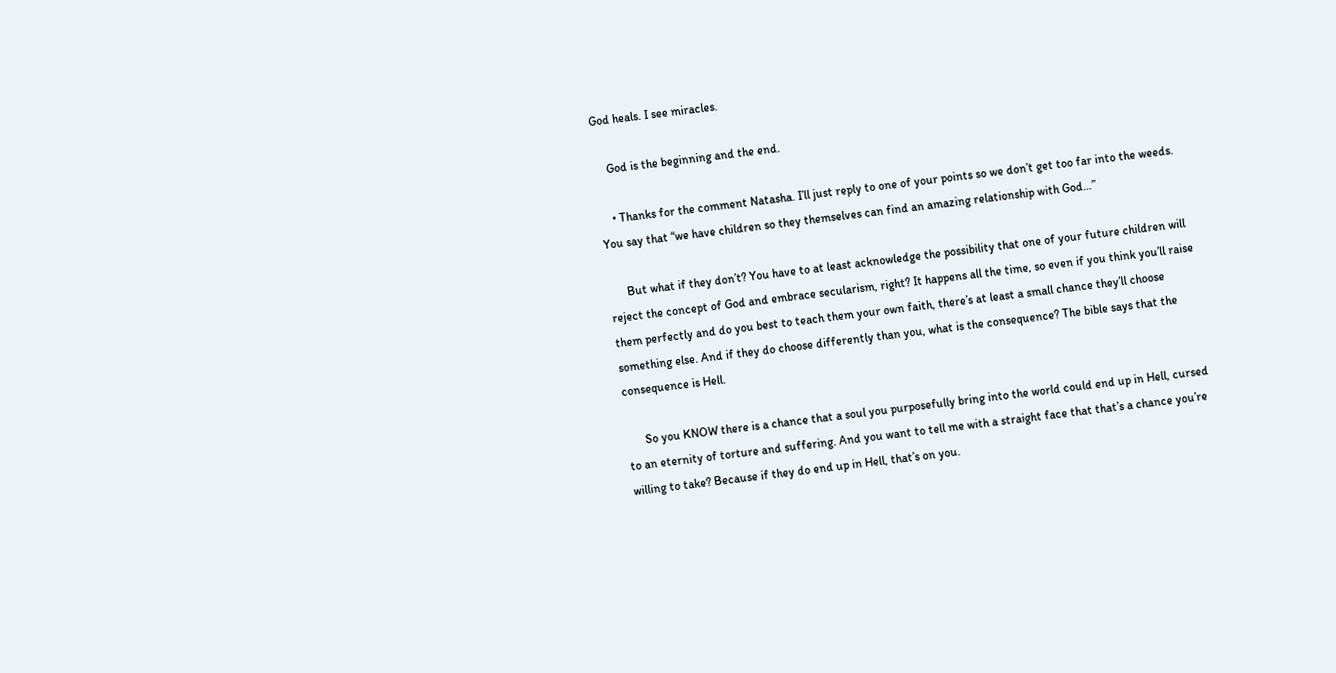God heals. I see miracles.

    God is the beginning and the end.

    • Thanks for the comment Natasha. I’ll just reply to one of your points so we don’t get too far into the weeds. You say that “we have children so they themselves can find an amazing relationship with God…”

      But what if they don’t? You have to at least acknowledge the possibility that one of your future children will reject the concept of God and embrace secularism, right? It happens all the time, so even if you think you’ll raise them perfectly and do you best to teach them your own faith, there’s at least a small chance they’ll choose something else. And if they do choose differently than you, what is the consequence? The bible says that the consequence is Hell.

      So you KNOW there is a chance that a soul you purposefully bring into the world could end up in Hell, cursed to an eternity of torture and suffering. And you want to tell me with a straight face that that’s a chance you’re willing to take? Because if they do end up in Hell, that’s on you.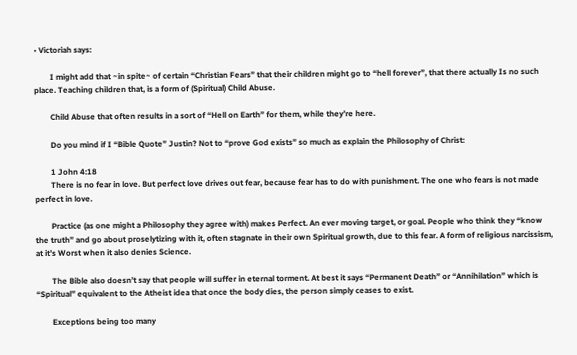• Victoriah says:

        I might add that ~in spite~ of certain “Christian Fears” that their children might go to “hell forever”, that there actually Is no such place. Teaching children that, is a form of (Spiritual) Child Abuse.

        Child Abuse that often results in a sort of “Hell on Earth” for them, while they’re here.

        Do you mind if I “Bible Quote” Justin? Not to “prove God exists” so much as explain the Philosophy of Christ:

        1 John 4:18
        There is no fear in love. But perfect love drives out fear, because fear has to do with punishment. The one who fears is not made perfect in love.

        Practice (as one might a Philosophy they agree with) makes Perfect. An ever moving target, or goal. People who think they “know the truth” and go about proselytizing with it, often stagnate in their own Spiritual growth, due to this fear. A form of religious narcissism, at it’s Worst when it also denies Science.

        The Bible also doesn’t say that people will suffer in eternal torment. At best it says “Permanent Death” or “Annihilation” which is “Spiritual” equivalent to the Atheist idea that once the body dies, the person simply ceases to exist.

        Exceptions being too many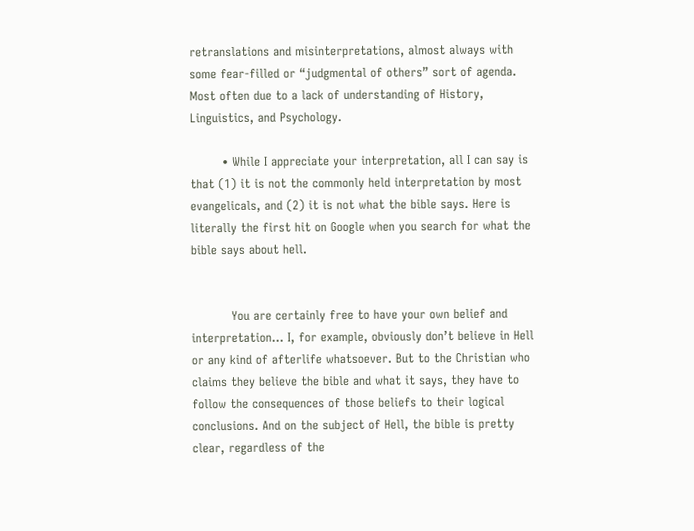retranslations and misinterpretations, almost always with some fear-filled or “judgmental of others” sort of agenda. Most often due to a lack of understanding of History, Linguistics, and Psychology.

        • While I appreciate your interpretation, all I can say is that (1) it is not the commonly held interpretation by most evangelicals, and (2) it is not what the bible says. Here is literally the first hit on Google when you search for what the bible says about hell.


          You are certainly free to have your own belief and interpretation… I, for example, obviously don’t believe in Hell or any kind of afterlife whatsoever. But to the Christian who claims they believe the bible and what it says, they have to follow the consequences of those beliefs to their logical conclusions. And on the subject of Hell, the bible is pretty clear, regardless of the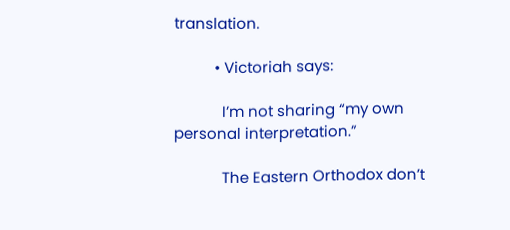translation.

          • Victoriah says:

            I’m not sharing “my own personal interpretation.”

            The Eastern Orthodox don’t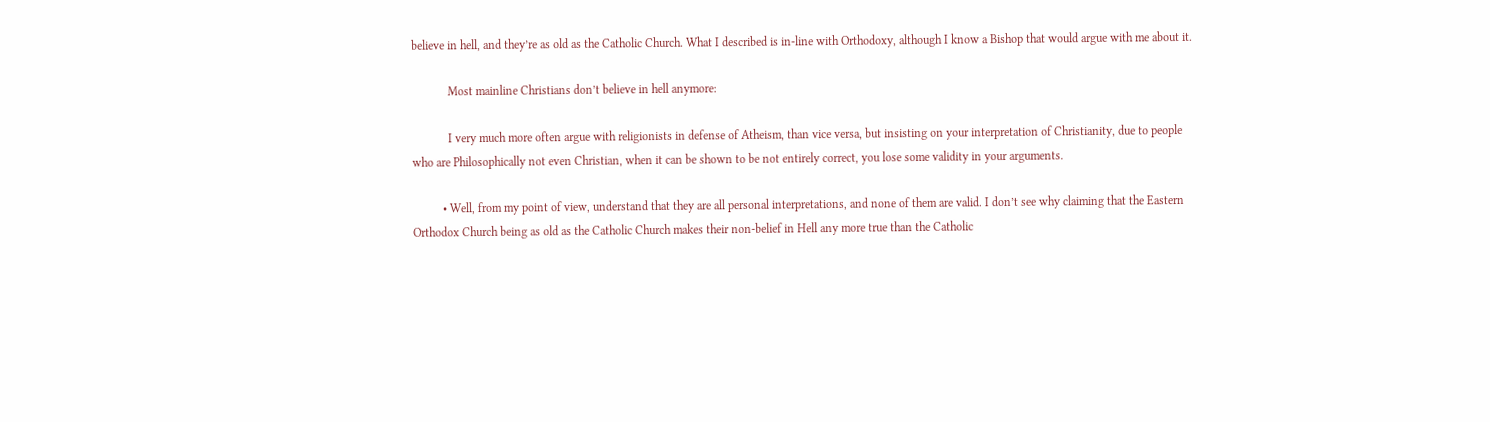believe in hell, and they’re as old as the Catholic Church. What I described is in-line with Orthodoxy, although I know a Bishop that would argue with me about it.

            Most mainline Christians don’t believe in hell anymore:

            I very much more often argue with religionists in defense of Atheism, than vice versa, but insisting on your interpretation of Christianity, due to people who are Philosophically not even Christian, when it can be shown to be not entirely correct, you lose some validity in your arguments.

          • Well, from my point of view, understand that they are all personal interpretations, and none of them are valid. I don’t see why claiming that the Eastern Orthodox Church being as old as the Catholic Church makes their non-belief in Hell any more true than the Catholic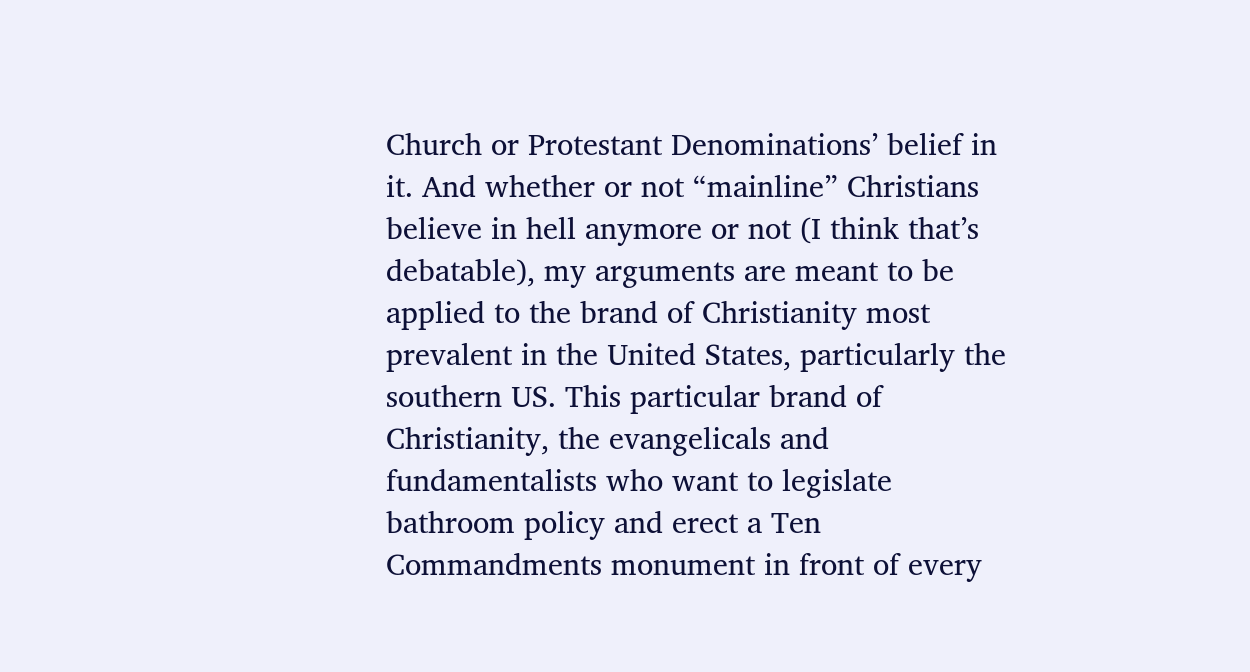Church or Protestant Denominations’ belief in it. And whether or not “mainline” Christians believe in hell anymore or not (I think that’s debatable), my arguments are meant to be applied to the brand of Christianity most prevalent in the United States, particularly the southern US. This particular brand of Christianity, the evangelicals and fundamentalists who want to legislate bathroom policy and erect a Ten Commandments monument in front of every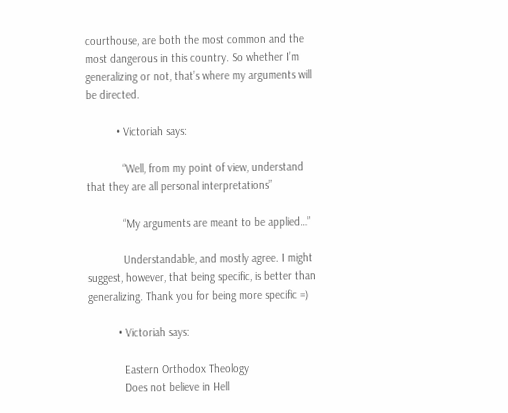courthouse, are both the most common and the most dangerous in this country. So whether I’m generalizing or not, that’s where my arguments will be directed.

          • Victoriah says:

            “Well, from my point of view, understand that they are all personal interpretations”

            “My arguments are meant to be applied…”

            Understandable, and mostly agree. I might suggest, however, that being specific, is better than generalizing. Thank you for being more specific =)

          • Victoriah says:

            Eastern Orthodox Theology
            Does not believe in Hell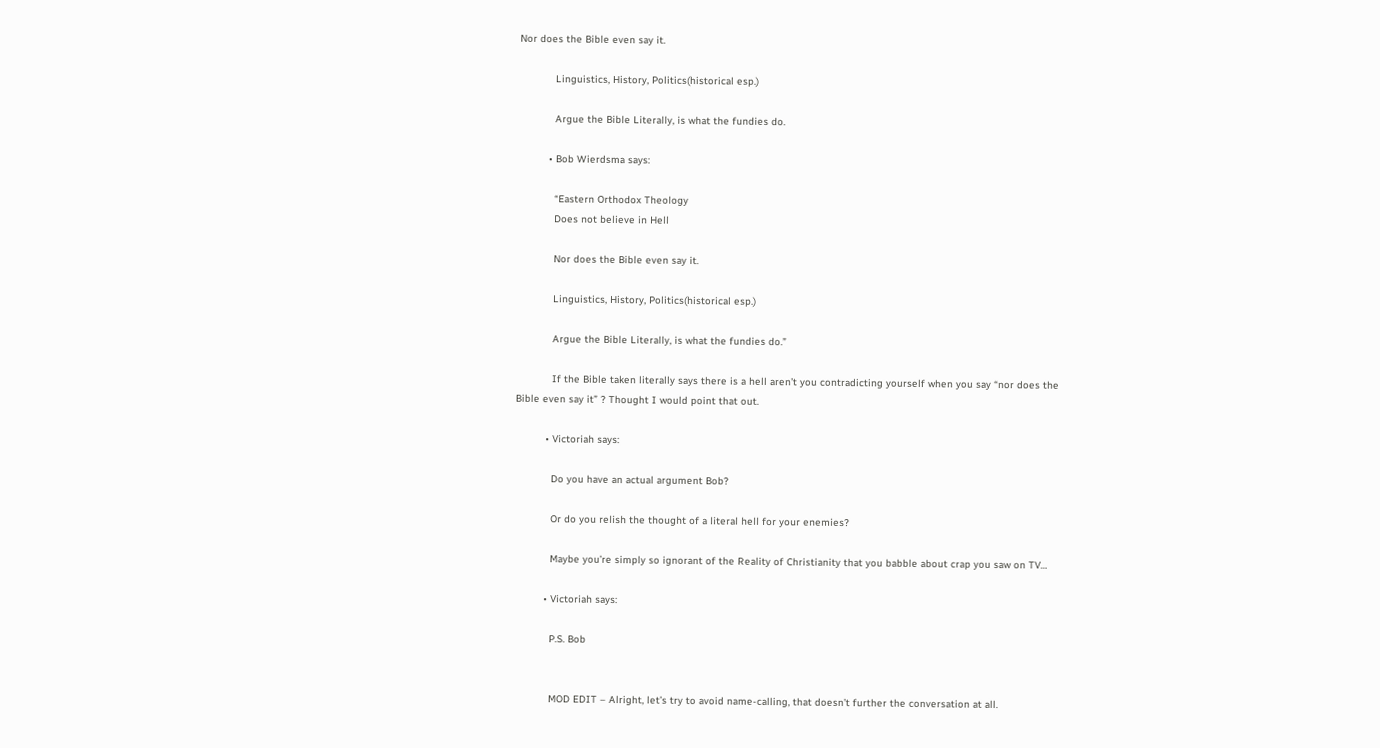Nor does the Bible even say it.

            Linguistics, History, Politics(historical esp.)

            Argue the Bible Literally, is what the fundies do.

          • Bob Wierdsma says:

            “Eastern Orthodox Theology
            Does not believe in Hell

            Nor does the Bible even say it.

            Linguistics, History, Politics(historical esp.)

            Argue the Bible Literally, is what the fundies do.”

            If the Bible taken literally says there is a hell aren’t you contradicting yourself when you say “nor does the Bible even say it” ? Thought I would point that out.

          • Victoriah says:

            Do you have an actual argument Bob?

            Or do you relish the thought of a literal hell for your enemies?

            Maybe you’re simply so ignorant of the Reality of Christianity that you babble about crap you saw on TV…

          • Victoriah says:

            P.S. Bob


            MOD EDIT – Alright, let’s try to avoid name-calling, that doesn’t further the conversation at all.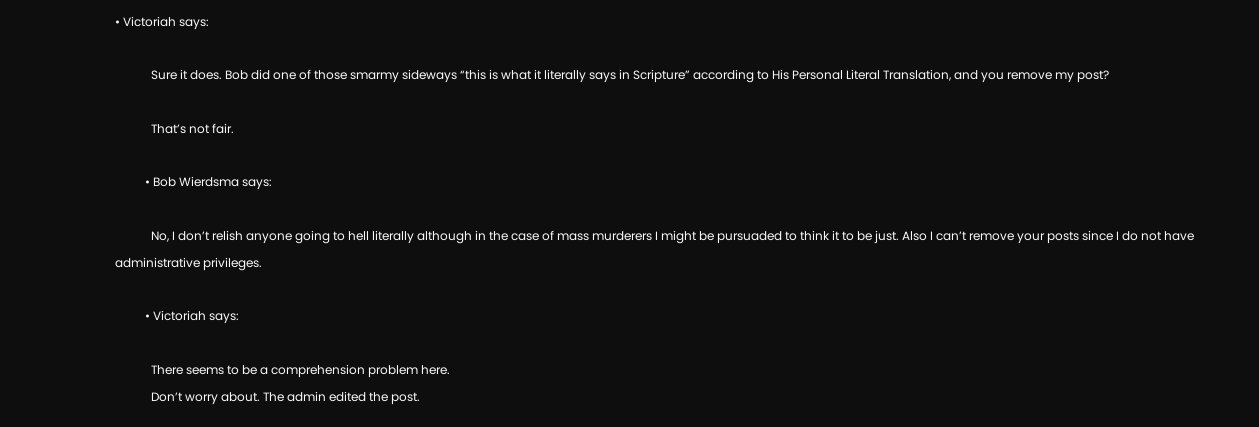• Victoriah says:

            Sure it does. Bob did one of those smarmy sideways “this is what it literally says in Scripture” according to His Personal Literal Translation, and you remove my post?

            That’s not fair.

          • Bob Wierdsma says:

            No, I don’t relish anyone going to hell literally although in the case of mass murderers I might be pursuaded to think it to be just. Also I can’t remove your posts since I do not have administrative privileges.

          • Victoriah says:

            There seems to be a comprehension problem here.
            Don’t worry about. The admin edited the post.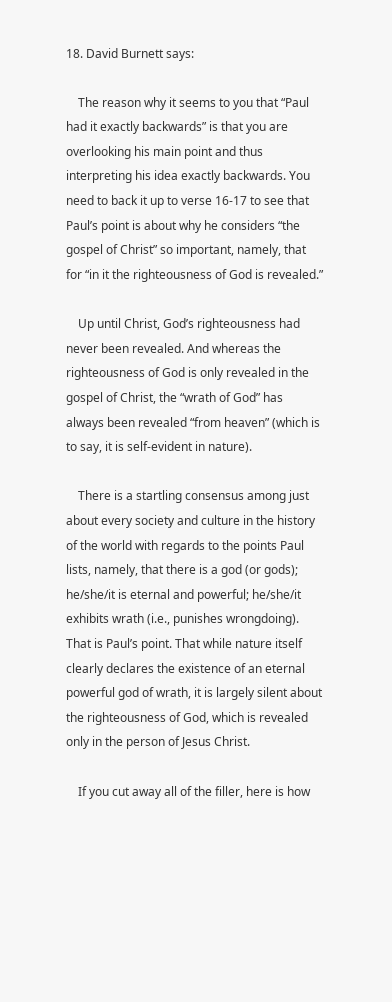18. David Burnett says:

    The reason why it seems to you that “Paul had it exactly backwards” is that you are overlooking his main point and thus interpreting his idea exactly backwards. You need to back it up to verse 16-17 to see that Paul’s point is about why he considers “the gospel of Christ” so important, namely, that for “in it the righteousness of God is revealed.”

    Up until Christ, God’s righteousness had never been revealed. And whereas the righteousness of God is only revealed in the gospel of Christ, the “wrath of God” has always been revealed “from heaven” (which is to say, it is self-evident in nature).

    There is a startling consensus among just about every society and culture in the history of the world with regards to the points Paul lists, namely, that there is a god (or gods); he/she/it is eternal and powerful; he/she/it exhibits wrath (i.e., punishes wrongdoing). That is Paul’s point. That while nature itself clearly declares the existence of an eternal powerful god of wrath, it is largely silent about the righteousness of God, which is revealed only in the person of Jesus Christ.

    If you cut away all of the filler, here is how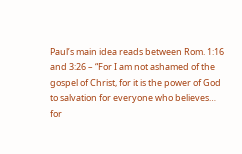Paul’s main idea reads between Rom. 1:16 and 3:26 – “For I am not ashamed of the gospel of Christ, for it is the power of God to salvation for everyone who believes… for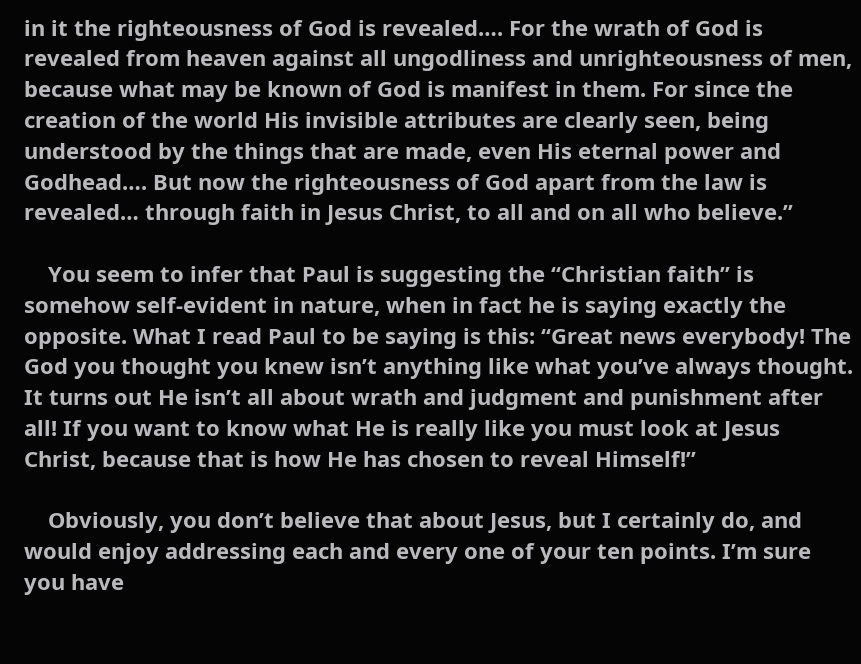in it the righteousness of God is revealed…. For the wrath of God is revealed from heaven against all ungodliness and unrighteousness of men, because what may be known of God is manifest in them. For since the creation of the world His invisible attributes are clearly seen, being understood by the things that are made, even His eternal power and Godhead…. But now the righteousness of God apart from the law is revealed… through faith in Jesus Christ, to all and on all who believe.”

    You seem to infer that Paul is suggesting the “Christian faith” is somehow self-evident in nature, when in fact he is saying exactly the opposite. What I read Paul to be saying is this: “Great news everybody! The God you thought you knew isn’t anything like what you’ve always thought. It turns out He isn’t all about wrath and judgment and punishment after all! If you want to know what He is really like you must look at Jesus Christ, because that is how He has chosen to reveal Himself!”

    Obviously, you don’t believe that about Jesus, but I certainly do, and would enjoy addressing each and every one of your ten points. I’m sure you have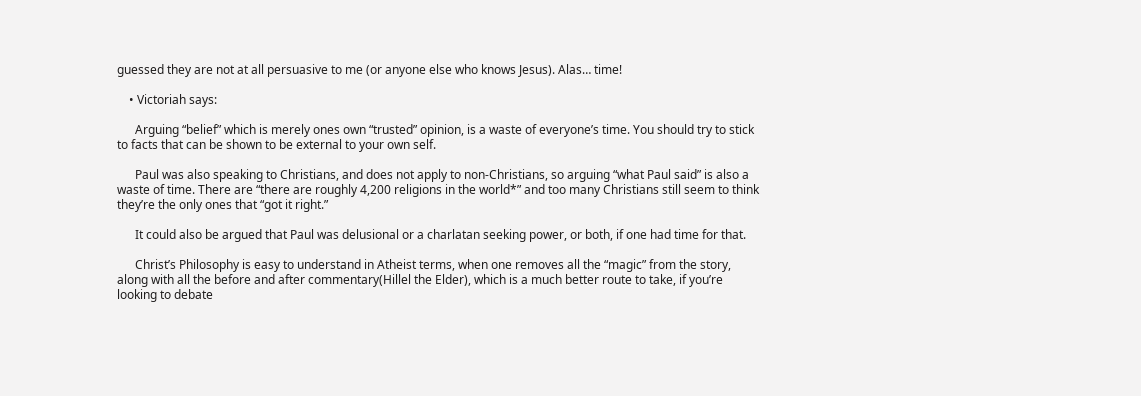guessed they are not at all persuasive to me (or anyone else who knows Jesus). Alas… time!

    • Victoriah says:

      Arguing “belief” which is merely ones own “trusted” opinion, is a waste of everyone’s time. You should try to stick to facts that can be shown to be external to your own self.

      Paul was also speaking to Christians, and does not apply to non-Christians, so arguing “what Paul said” is also a waste of time. There are “there are roughly 4,200 religions in the world*” and too many Christians still seem to think they’re the only ones that “got it right.”

      It could also be argued that Paul was delusional or a charlatan seeking power, or both, if one had time for that.

      Christ’s Philosophy is easy to understand in Atheist terms, when one removes all the “magic” from the story, along with all the before and after commentary(Hillel the Elder), which is a much better route to take, if you’re looking to debate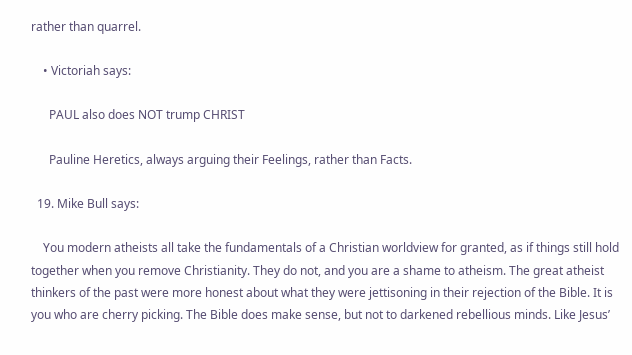rather than quarrel.

    • Victoriah says:

      PAUL also does NOT trump CHRIST

      Pauline Heretics, always arguing their Feelings, rather than Facts.

  19. Mike Bull says:

    You modern atheists all take the fundamentals of a Christian worldview for granted, as if things still hold together when you remove Christianity. They do not, and you are a shame to atheism. The great atheist thinkers of the past were more honest about what they were jettisoning in their rejection of the Bible. It is you who are cherry picking. The Bible does make sense, but not to darkened rebellious minds. Like Jesus’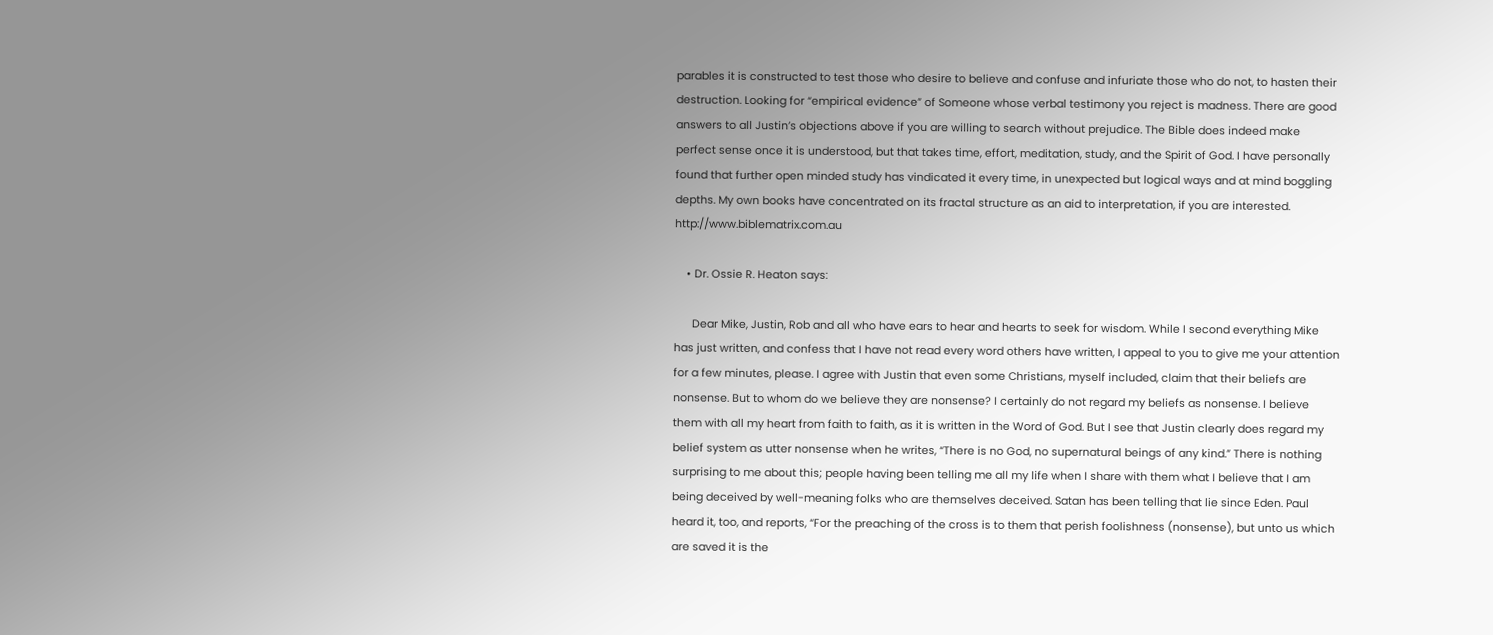parables it is constructed to test those who desire to believe and confuse and infuriate those who do not, to hasten their destruction. Looking for “empirical evidence” of Someone whose verbal testimony you reject is madness. There are good answers to all Justin’s objections above if you are willing to search without prejudice. The Bible does indeed make perfect sense once it is understood, but that takes time, effort, meditation, study, and the Spirit of God. I have personally found that further open minded study has vindicated it every time, in unexpected but logical ways and at mind boggling depths. My own books have concentrated on its fractal structure as an aid to interpretation, if you are interested. http://www.biblematrix.com.au

    • Dr. Ossie R. Heaton says:

      Dear Mike, Justin, Rob and all who have ears to hear and hearts to seek for wisdom. While I second everything Mike has just written, and confess that I have not read every word others have written, I appeal to you to give me your attention for a few minutes, please. I agree with Justin that even some Christians, myself included, claim that their beliefs are nonsense. But to whom do we believe they are nonsense? I certainly do not regard my beliefs as nonsense. I believe them with all my heart from faith to faith, as it is written in the Word of God. But I see that Justin clearly does regard my belief system as utter nonsense when he writes, “There is no God, no supernatural beings of any kind.” There is nothing surprising to me about this; people having been telling me all my life when I share with them what I believe that I am being deceived by well-meaning folks who are themselves deceived. Satan has been telling that lie since Eden. Paul heard it, too, and reports, “For the preaching of the cross is to them that perish foolishness (nonsense), but unto us which are saved it is the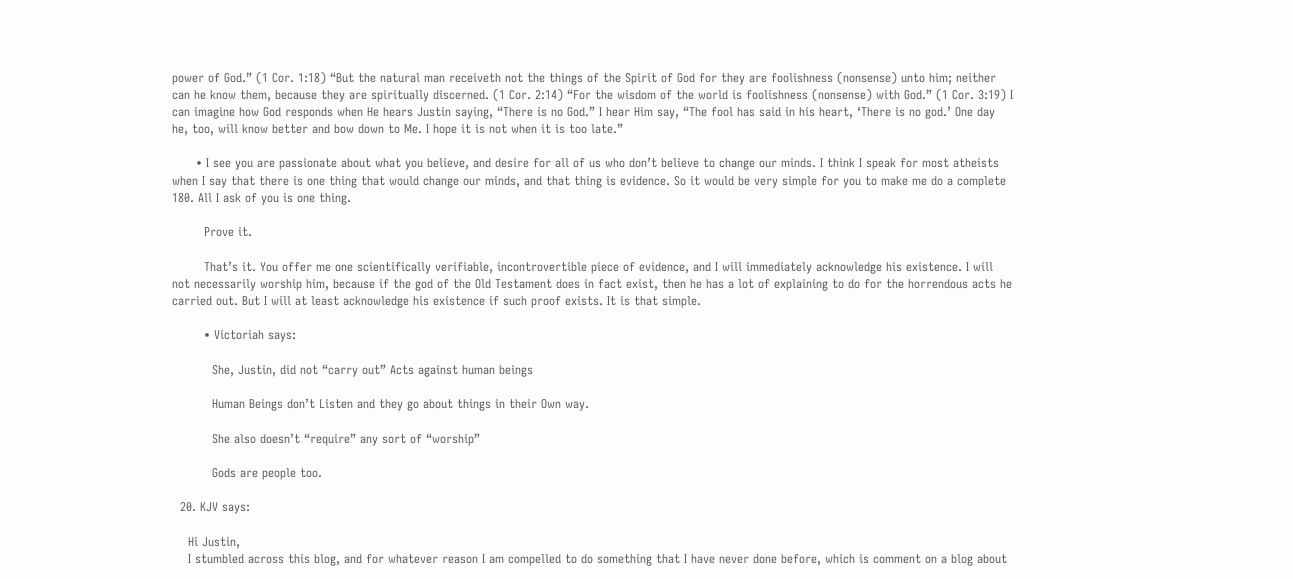power of God.” (1 Cor. 1:18) “But the natural man receiveth not the things of the Spirit of God for they are foolishness (nonsense) unto him; neither can he know them, because they are spiritually discerned. (1 Cor. 2:14) “For the wisdom of the world is foolishness (nonsense) with God.” (1 Cor. 3:19) I can imagine how God responds when He hears Justin saying, “There is no God.” I hear Him say, “The fool has said in his heart, ‘There is no god.’ One day he, too, will know better and bow down to Me. I hope it is not when it is too late.”

      • I see you are passionate about what you believe, and desire for all of us who don’t believe to change our minds. I think I speak for most atheists when I say that there is one thing that would change our minds, and that thing is evidence. So it would be very simple for you to make me do a complete 180. All I ask of you is one thing.

        Prove it.

        That’s it. You offer me one scientifically verifiable, incontrovertible piece of evidence, and I will immediately acknowledge his existence. I will not necessarily worship him, because if the god of the Old Testament does in fact exist, then he has a lot of explaining to do for the horrendous acts he carried out. But I will at least acknowledge his existence if such proof exists. It is that simple.

        • Victoriah says:

          She, Justin, did not “carry out” Acts against human beings

          Human Beings don’t Listen and they go about things in their Own way.

          She also doesn’t “require” any sort of “worship”

          Gods are people too.

  20. KJV says:

    Hi Justin,
    I stumbled across this blog, and for whatever reason I am compelled to do something that I have never done before, which is comment on a blog about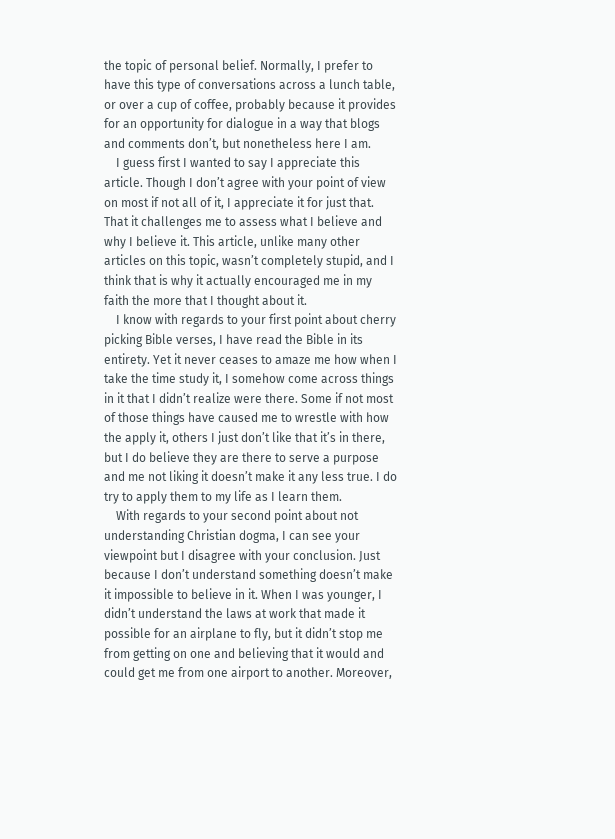the topic of personal belief. Normally, I prefer to have this type of conversations across a lunch table, or over a cup of coffee, probably because it provides for an opportunity for dialogue in a way that blogs and comments don’t, but nonetheless here I am.
    I guess first I wanted to say I appreciate this article. Though I don’t agree with your point of view on most if not all of it, I appreciate it for just that. That it challenges me to assess what I believe and why I believe it. This article, unlike many other articles on this topic, wasn’t completely stupid, and I think that is why it actually encouraged me in my faith the more that I thought about it.
    I know with regards to your first point about cherry picking Bible verses, I have read the Bible in its entirety. Yet it never ceases to amaze me how when I take the time study it, I somehow come across things in it that I didn’t realize were there. Some if not most of those things have caused me to wrestle with how the apply it, others I just don’t like that it’s in there, but I do believe they are there to serve a purpose and me not liking it doesn’t make it any less true. I do try to apply them to my life as I learn them.
    With regards to your second point about not understanding Christian dogma, I can see your viewpoint but I disagree with your conclusion. Just because I don’t understand something doesn’t make it impossible to believe in it. When I was younger, I didn’t understand the laws at work that made it possible for an airplane to fly, but it didn’t stop me from getting on one and believing that it would and could get me from one airport to another. Moreover,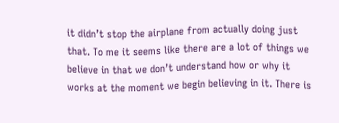it didn’t stop the airplane from actually doing just that. To me it seems like there are a lot of things we believe in that we don’t understand how or why it works at the moment we begin believing in it. There is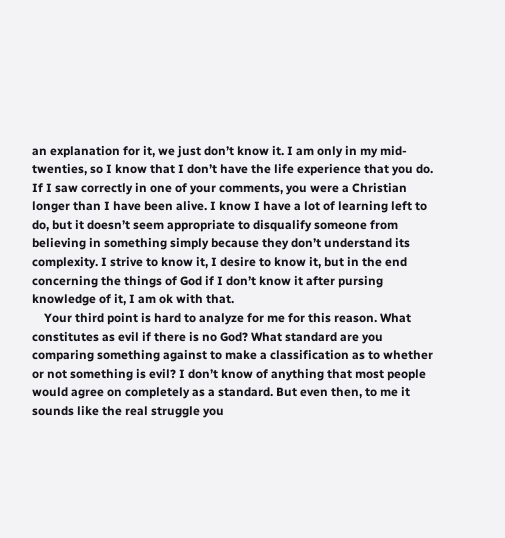an explanation for it, we just don’t know it. I am only in my mid-twenties, so I know that I don’t have the life experience that you do. If I saw correctly in one of your comments, you were a Christian longer than I have been alive. I know I have a lot of learning left to do, but it doesn’t seem appropriate to disqualify someone from believing in something simply because they don’t understand its complexity. I strive to know it, I desire to know it, but in the end concerning the things of God if I don’t know it after pursing knowledge of it, I am ok with that.
    Your third point is hard to analyze for me for this reason. What constitutes as evil if there is no God? What standard are you comparing something against to make a classification as to whether or not something is evil? I don’t know of anything that most people would agree on completely as a standard. But even then, to me it sounds like the real struggle you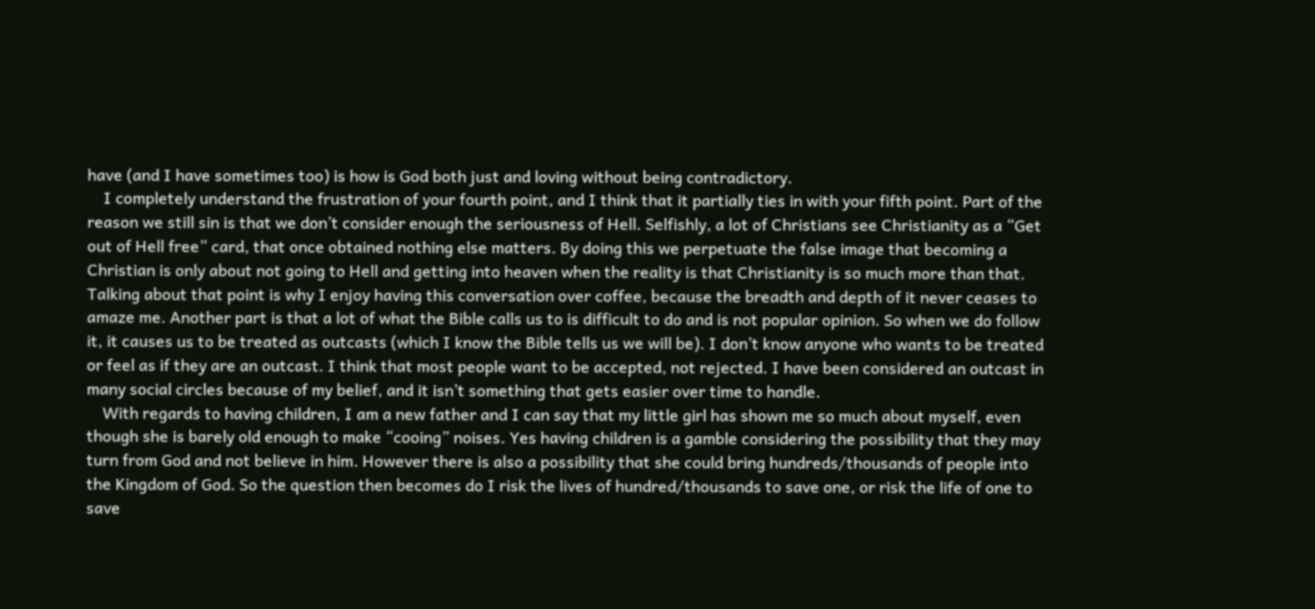have (and I have sometimes too) is how is God both just and loving without being contradictory.
    I completely understand the frustration of your fourth point, and I think that it partially ties in with your fifth point. Part of the reason we still sin is that we don’t consider enough the seriousness of Hell. Selfishly, a lot of Christians see Christianity as a “Get out of Hell free” card, that once obtained nothing else matters. By doing this we perpetuate the false image that becoming a Christian is only about not going to Hell and getting into heaven when the reality is that Christianity is so much more than that. Talking about that point is why I enjoy having this conversation over coffee, because the breadth and depth of it never ceases to amaze me. Another part is that a lot of what the Bible calls us to is difficult to do and is not popular opinion. So when we do follow it, it causes us to be treated as outcasts (which I know the Bible tells us we will be). I don’t know anyone who wants to be treated or feel as if they are an outcast. I think that most people want to be accepted, not rejected. I have been considered an outcast in many social circles because of my belief, and it isn’t something that gets easier over time to handle.
    With regards to having children, I am a new father and I can say that my little girl has shown me so much about myself, even though she is barely old enough to make “cooing” noises. Yes having children is a gamble considering the possibility that they may turn from God and not believe in him. However there is also a possibility that she could bring hundreds/thousands of people into the Kingdom of God. So the question then becomes do I risk the lives of hundred/thousands to save one, or risk the life of one to save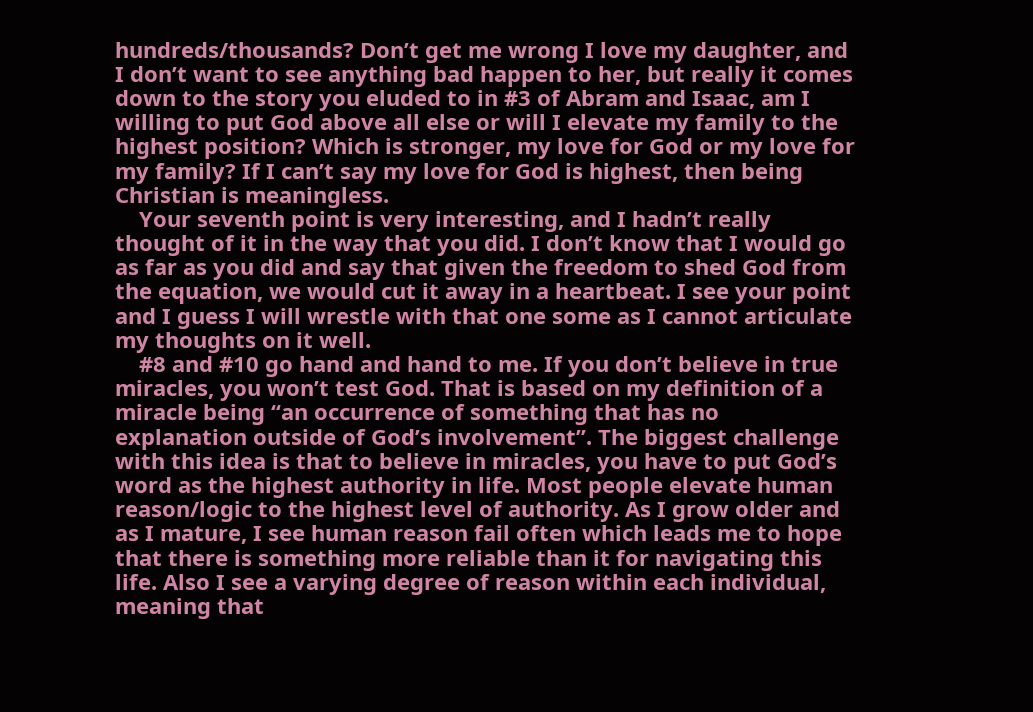hundreds/thousands? Don’t get me wrong I love my daughter, and I don’t want to see anything bad happen to her, but really it comes down to the story you eluded to in #3 of Abram and Isaac, am I willing to put God above all else or will I elevate my family to the highest position? Which is stronger, my love for God or my love for my family? If I can’t say my love for God is highest, then being Christian is meaningless.
    Your seventh point is very interesting, and I hadn’t really thought of it in the way that you did. I don’t know that I would go as far as you did and say that given the freedom to shed God from the equation, we would cut it away in a heartbeat. I see your point and I guess I will wrestle with that one some as I cannot articulate my thoughts on it well.
    #8 and #10 go hand and hand to me. If you don’t believe in true miracles, you won’t test God. That is based on my definition of a miracle being “an occurrence of something that has no explanation outside of God’s involvement”. The biggest challenge with this idea is that to believe in miracles, you have to put God’s word as the highest authority in life. Most people elevate human reason/logic to the highest level of authority. As I grow older and as I mature, I see human reason fail often which leads me to hope that there is something more reliable than it for navigating this life. Also I see a varying degree of reason within each individual, meaning that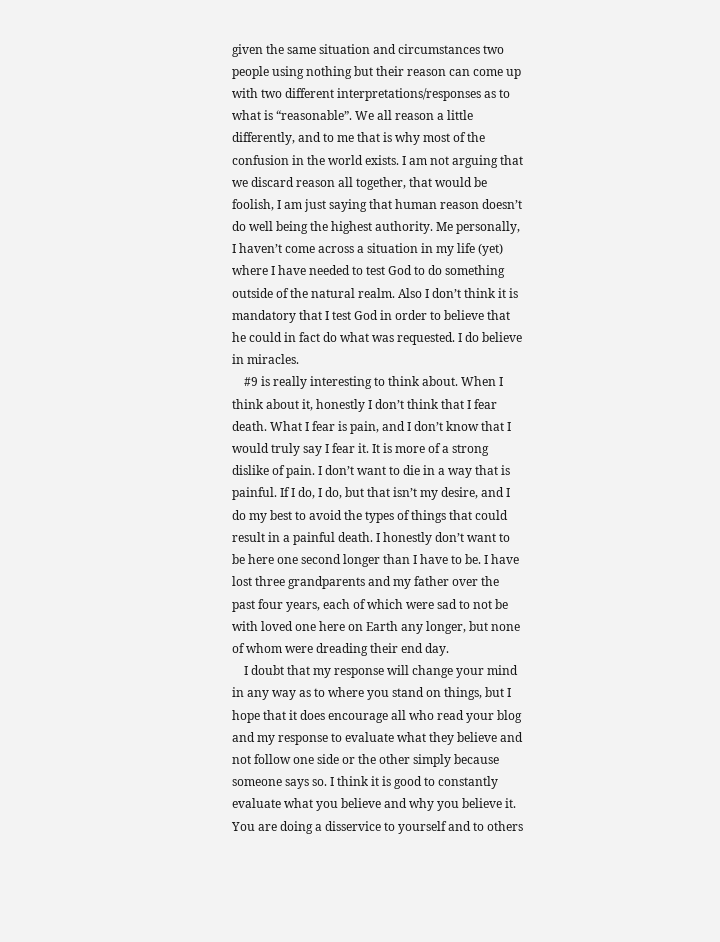given the same situation and circumstances two people using nothing but their reason can come up with two different interpretations/responses as to what is “reasonable”. We all reason a little differently, and to me that is why most of the confusion in the world exists. I am not arguing that we discard reason all together, that would be foolish, I am just saying that human reason doesn’t do well being the highest authority. Me personally, I haven’t come across a situation in my life (yet) where I have needed to test God to do something outside of the natural realm. Also I don’t think it is mandatory that I test God in order to believe that he could in fact do what was requested. I do believe in miracles.
    #9 is really interesting to think about. When I think about it, honestly I don’t think that I fear death. What I fear is pain, and I don’t know that I would truly say I fear it. It is more of a strong dislike of pain. I don’t want to die in a way that is painful. If I do, I do, but that isn’t my desire, and I do my best to avoid the types of things that could result in a painful death. I honestly don’t want to be here one second longer than I have to be. I have lost three grandparents and my father over the past four years, each of which were sad to not be with loved one here on Earth any longer, but none of whom were dreading their end day.
    I doubt that my response will change your mind in any way as to where you stand on things, but I hope that it does encourage all who read your blog and my response to evaluate what they believe and not follow one side or the other simply because someone says so. I think it is good to constantly evaluate what you believe and why you believe it. You are doing a disservice to yourself and to others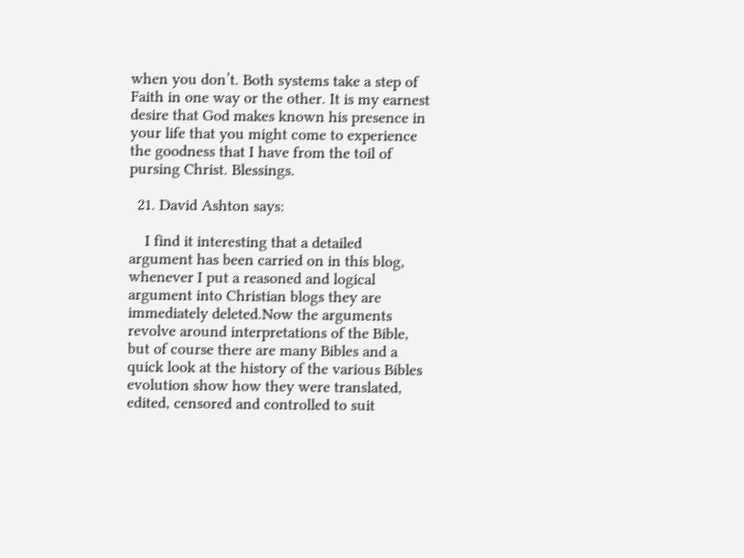when you don’t. Both systems take a step of Faith in one way or the other. It is my earnest desire that God makes known his presence in your life that you might come to experience the goodness that I have from the toil of pursing Christ. Blessings.

  21. David Ashton says:

    I find it interesting that a detailed argument has been carried on in this blog, whenever I put a reasoned and logical argument into Christian blogs they are immediately deleted.Now the arguments revolve around interpretations of the Bible, but of course there are many Bibles and a quick look at the history of the various Bibles evolution show how they were translated, edited, censored and controlled to suit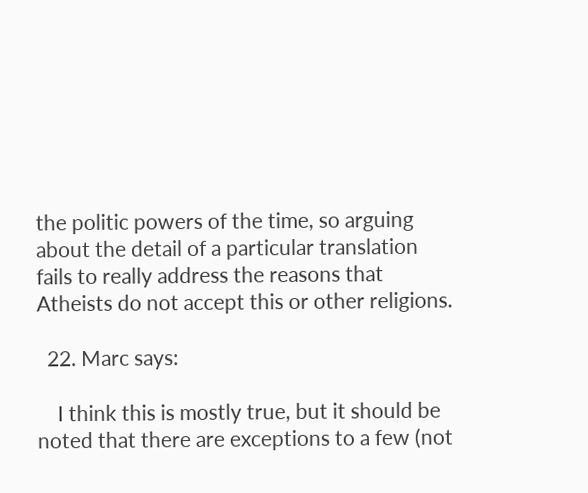the politic powers of the time, so arguing about the detail of a particular translation fails to really address the reasons that Atheists do not accept this or other religions.

  22. Marc says:

    I think this is mostly true, but it should be noted that there are exceptions to a few (not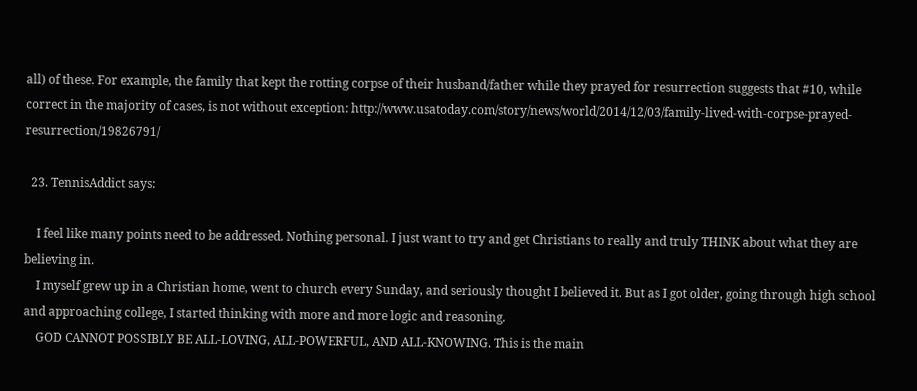all) of these. For example, the family that kept the rotting corpse of their husband/father while they prayed for resurrection suggests that #10, while correct in the majority of cases, is not without exception: http://www.usatoday.com/story/news/world/2014/12/03/family-lived-with-corpse-prayed-resurrection/19826791/

  23. TennisAddict says:

    I feel like many points need to be addressed. Nothing personal. I just want to try and get Christians to really and truly THINK about what they are believing in.
    I myself grew up in a Christian home, went to church every Sunday, and seriously thought I believed it. But as I got older, going through high school and approaching college, I started thinking with more and more logic and reasoning.
    GOD CANNOT POSSIBLY BE ALL-LOVING, ALL-POWERFUL, AND ALL-KNOWING. This is the main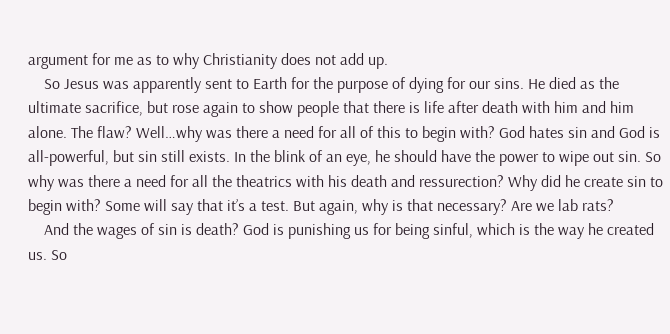argument for me as to why Christianity does not add up.
    So Jesus was apparently sent to Earth for the purpose of dying for our sins. He died as the ultimate sacrifice, but rose again to show people that there is life after death with him and him alone. The flaw? Well…why was there a need for all of this to begin with? God hates sin and God is all-powerful, but sin still exists. In the blink of an eye, he should have the power to wipe out sin. So why was there a need for all the theatrics with his death and ressurection? Why did he create sin to begin with? Some will say that it’s a test. But again, why is that necessary? Are we lab rats?
    And the wages of sin is death? God is punishing us for being sinful, which is the way he created us. So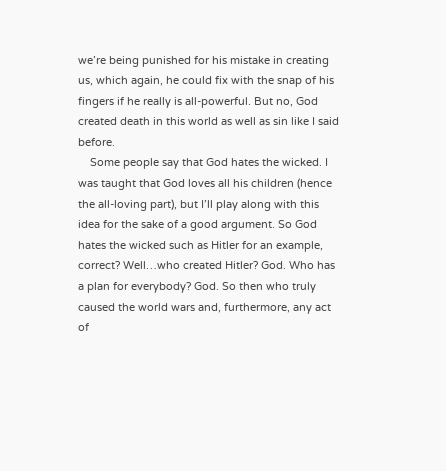we’re being punished for his mistake in creating us, which again, he could fix with the snap of his fingers if he really is all-powerful. But no, God created death in this world as well as sin like I said before.
    Some people say that God hates the wicked. I was taught that God loves all his children (hence the all-loving part), but I’ll play along with this idea for the sake of a good argument. So God hates the wicked such as Hitler for an example, correct? Well…who created Hitler? God. Who has a plan for everybody? God. So then who truly caused the world wars and, furthermore, any act of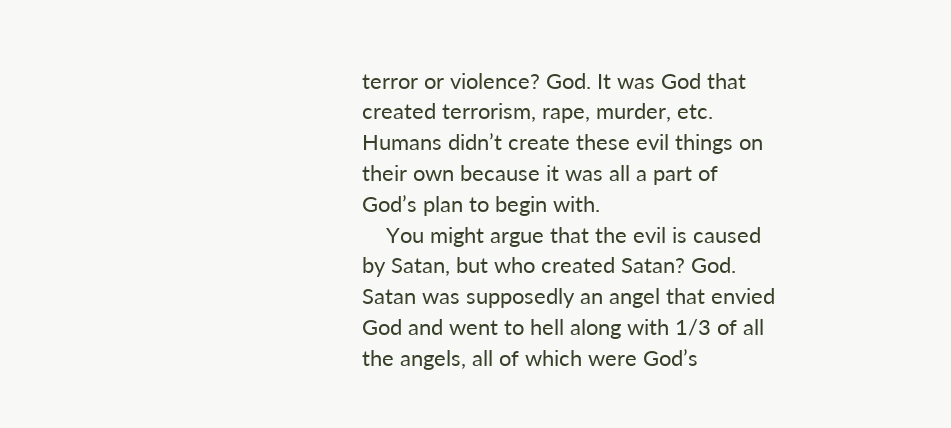terror or violence? God. It was God that created terrorism, rape, murder, etc. Humans didn’t create these evil things on their own because it was all a part of God’s plan to begin with.
    You might argue that the evil is caused by Satan, but who created Satan? God. Satan was supposedly an angel that envied God and went to hell along with 1/3 of all the angels, all of which were God’s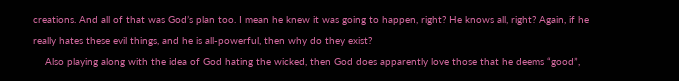creations. And all of that was God’s plan too. I mean he knew it was going to happen, right? He knows all, right? Again, if he really hates these evil things, and he is all-powerful, then why do they exist?
    Also playing along with the idea of God hating the wicked, then God does apparently love those that he deems “good”,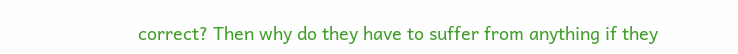correct? Then why do they have to suffer from anything if they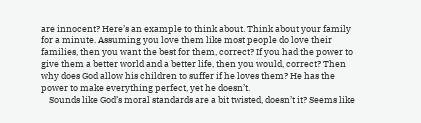are innocent? Here’s an example to think about. Think about your family for a minute. Assuming you love them like most people do love their families, then you want the best for them, correct? If you had the power to give them a better world and a better life, then you would, correct? Then why does God allow his children to suffer if he loves them? He has the power to make everything perfect, yet he doesn’t.
    Sounds like God’s moral standards are a bit twisted, doesn’t it? Seems like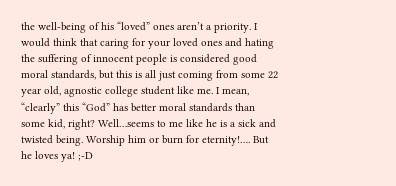the well-being of his “loved” ones aren’t a priority. I would think that caring for your loved ones and hating the suffering of innocent people is considered good moral standards, but this is all just coming from some 22 year old, agnostic college student like me. I mean, “clearly” this “God” has better moral standards than some kid, right? Well…seems to me like he is a sick and twisted being. Worship him or burn for eternity!…. But he loves ya! ;-D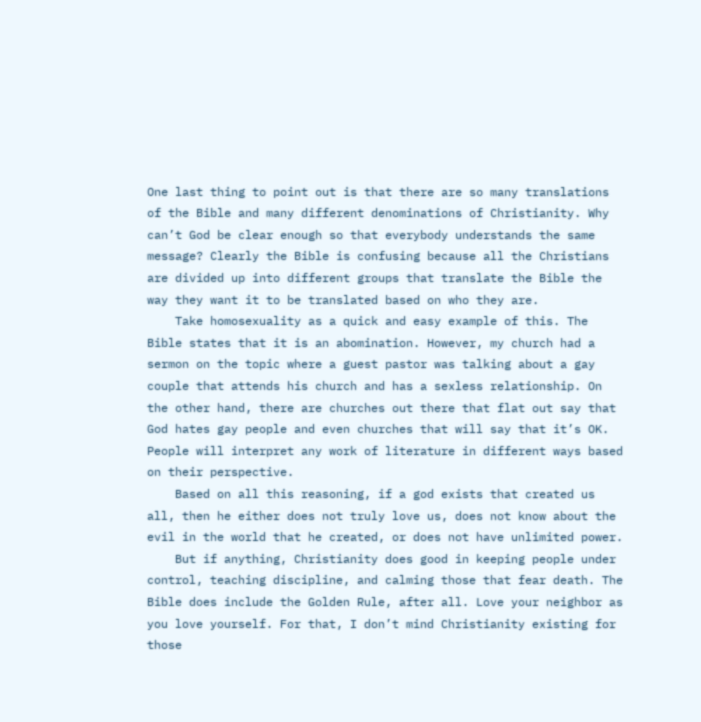One last thing to point out is that there are so many translations of the Bible and many different denominations of Christianity. Why can’t God be clear enough so that everybody understands the same message? Clearly the Bible is confusing because all the Christians are divided up into different groups that translate the Bible the way they want it to be translated based on who they are.
    Take homosexuality as a quick and easy example of this. The Bible states that it is an abomination. However, my church had a sermon on the topic where a guest pastor was talking about a gay couple that attends his church and has a sexless relationship. On the other hand, there are churches out there that flat out say that God hates gay people and even churches that will say that it’s OK. People will interpret any work of literature in different ways based on their perspective.
    Based on all this reasoning, if a god exists that created us all, then he either does not truly love us, does not know about the evil in the world that he created, or does not have unlimited power.
    But if anything, Christianity does good in keeping people under control, teaching discipline, and calming those that fear death. The Bible does include the Golden Rule, after all. Love your neighbor as you love yourself. For that, I don’t mind Christianity existing for those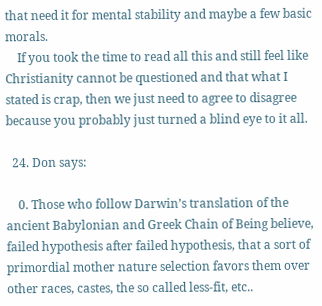that need it for mental stability and maybe a few basic morals.
    If you took the time to read all this and still feel like Christianity cannot be questioned and that what I stated is crap, then we just need to agree to disagree because you probably just turned a blind eye to it all.

  24. Don says:

    0. Those who follow Darwin’s translation of the ancient Babylonian and Greek Chain of Being believe, failed hypothesis after failed hypothesis, that a sort of primordial mother nature selection favors them over other races, castes, the so called less-fit, etc..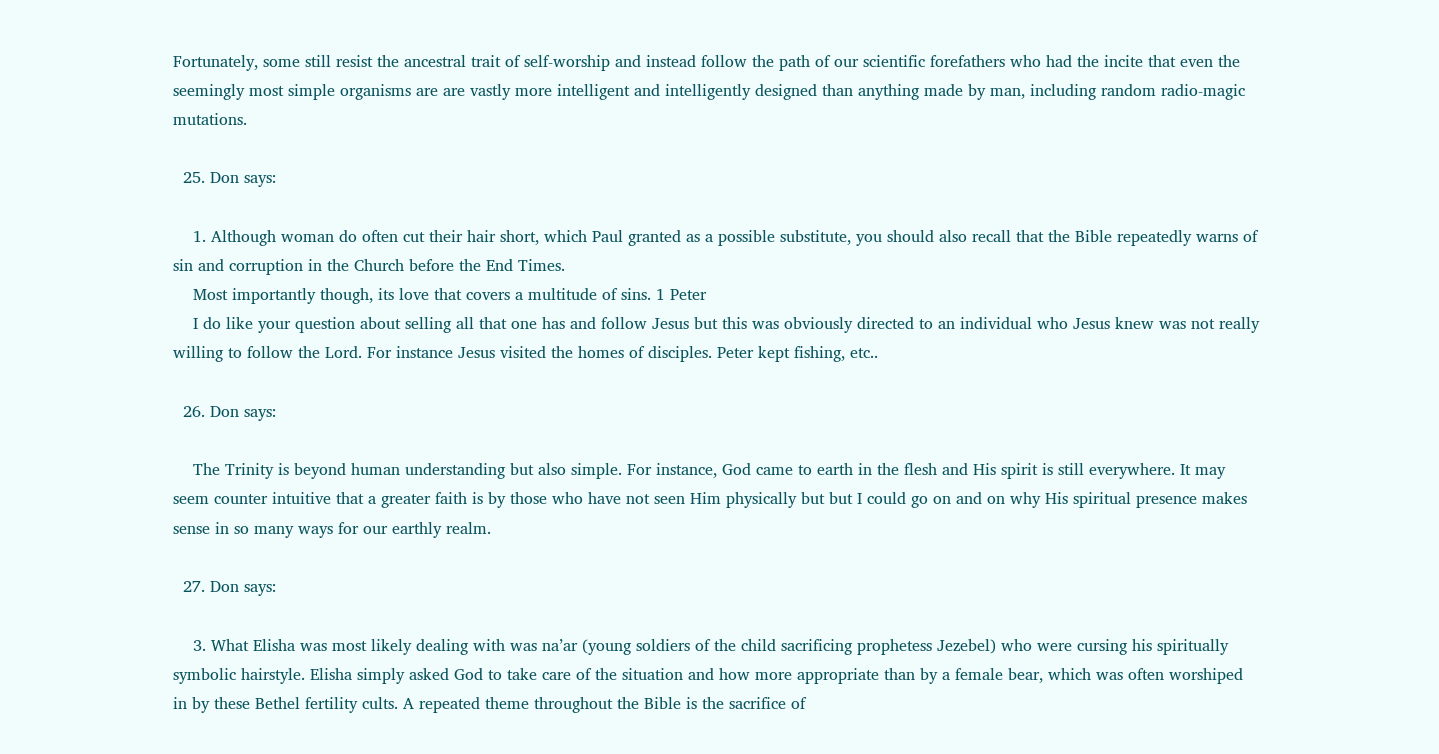Fortunately, some still resist the ancestral trait of self-worship and instead follow the path of our scientific forefathers who had the incite that even the seemingly most simple organisms are are vastly more intelligent and intelligently designed than anything made by man, including random radio-magic mutations.

  25. Don says:

    1. Although woman do often cut their hair short, which Paul granted as a possible substitute, you should also recall that the Bible repeatedly warns of sin and corruption in the Church before the End Times.
    Most importantly though, its love that covers a multitude of sins. 1 Peter
    I do like your question about selling all that one has and follow Jesus but this was obviously directed to an individual who Jesus knew was not really willing to follow the Lord. For instance Jesus visited the homes of disciples. Peter kept fishing, etc..

  26. Don says:

    The Trinity is beyond human understanding but also simple. For instance, God came to earth in the flesh and His spirit is still everywhere. It may seem counter intuitive that a greater faith is by those who have not seen Him physically but but I could go on and on why His spiritual presence makes sense in so many ways for our earthly realm.

  27. Don says:

    3. What Elisha was most likely dealing with was na’ar (young soldiers of the child sacrificing prophetess Jezebel) who were cursing his spiritually symbolic hairstyle. Elisha simply asked God to take care of the situation and how more appropriate than by a female bear, which was often worshiped in by these Bethel fertility cults. A repeated theme throughout the Bible is the sacrifice of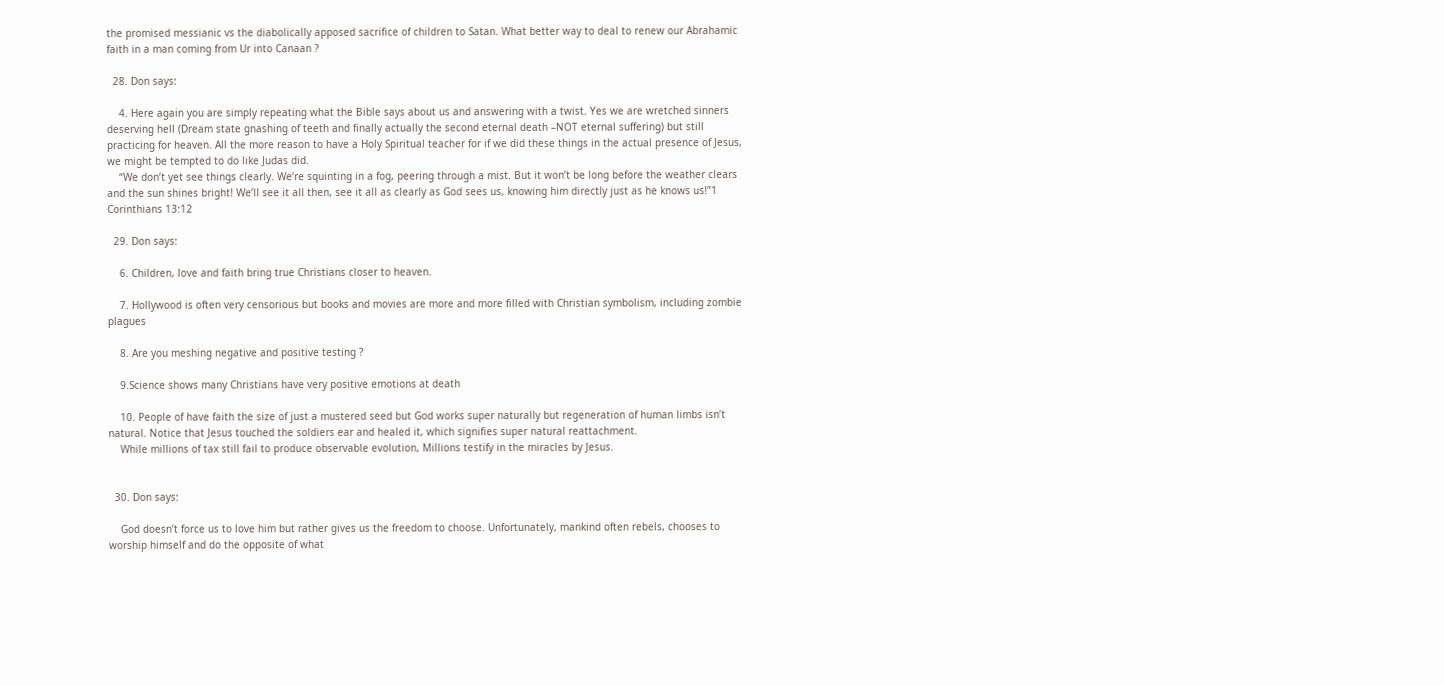the promised messianic vs the diabolically apposed sacrifice of children to Satan. What better way to deal to renew our Abrahamic faith in a man coming from Ur into Canaan ?

  28. Don says:

    4. Here again you are simply repeating what the Bible says about us and answering with a twist. Yes we are wretched sinners deserving hell (Dream state gnashing of teeth and finally actually the second eternal death –NOT eternal suffering) but still practicing for heaven. All the more reason to have a Holy Spiritual teacher for if we did these things in the actual presence of Jesus, we might be tempted to do like Judas did.
    “We don’t yet see things clearly. We’re squinting in a fog, peering through a mist. But it won’t be long before the weather clears and the sun shines bright! We’ll see it all then, see it all as clearly as God sees us, knowing him directly just as he knows us!”1 Corinthians 13:12

  29. Don says:

    6. Children, love and faith bring true Christians closer to heaven.

    7. Hollywood is often very censorious but books and movies are more and more filled with Christian symbolism, including zombie plagues

    8. Are you meshing negative and positive testing ?

    9.Science shows many Christians have very positive emotions at death

    10. People of have faith the size of just a mustered seed but God works super naturally but regeneration of human limbs isn’t natural. Notice that Jesus touched the soldiers ear and healed it, which signifies super natural reattachment.
    While millions of tax still fail to produce observable evolution, Millions testify in the miracles by Jesus.


  30. Don says:

    God doesn’t force us to love him but rather gives us the freedom to choose. Unfortunately, mankind often rebels, chooses to worship himself and do the opposite of what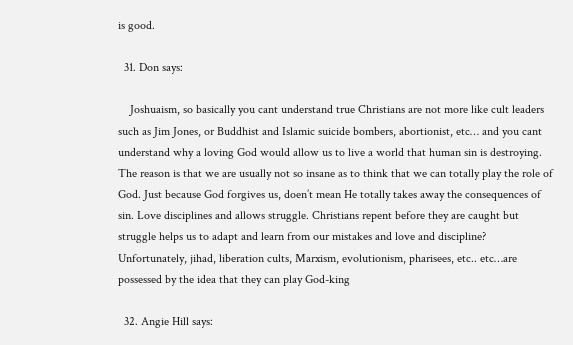is good.

  31. Don says:

    Joshuaism, so basically you cant understand true Christians are not more like cult leaders such as Jim Jones, or Buddhist and Islamic suicide bombers, abortionist, etc… and you cant understand why a loving God would allow us to live a world that human sin is destroying. The reason is that we are usually not so insane as to think that we can totally play the role of God. Just because God forgives us, doen’t mean He totally takes away the consequences of sin. Love disciplines and allows struggle. Christians repent before they are caught but struggle helps us to adapt and learn from our mistakes and love and discipline? Unfortunately, jihad, liberation cults, Marxism, evolutionism, pharisees, etc.. etc…are possessed by the idea that they can play God-king

  32. Angie Hill says: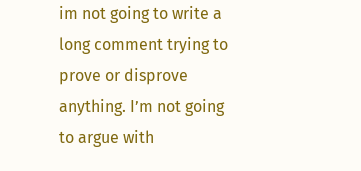im not going to write a long comment trying to prove or disprove anything. I’m not going to argue with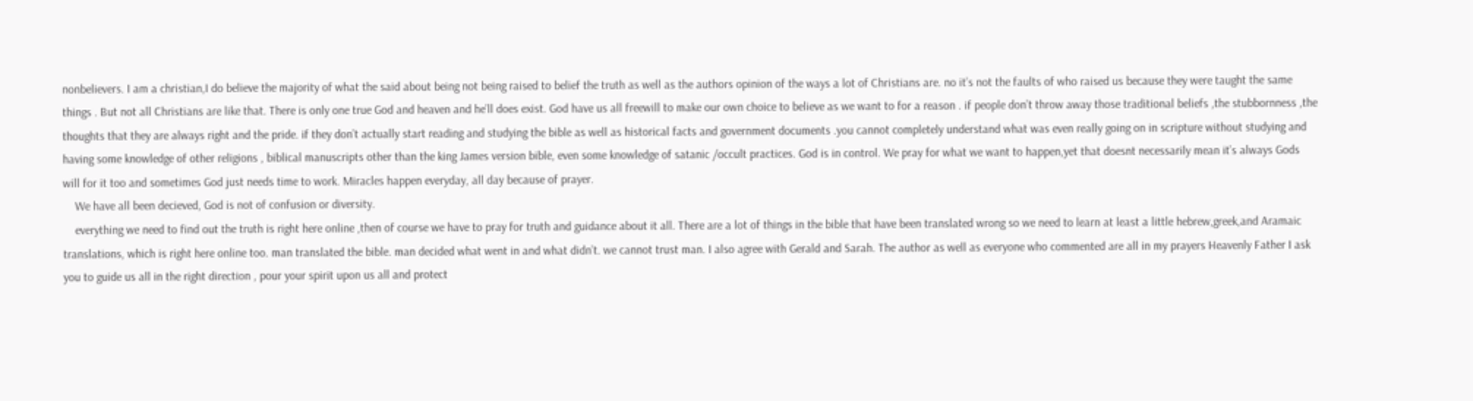nonbelievers. I am a christian,I do believe the majority of what the said about being not being raised to belief the truth as well as the authors opinion of the ways a lot of Christians are. no it’s not the faults of who raised us because they were taught the same things . But not all Christians are like that. There is only one true God and heaven and he’ll does exist. God have us all freewill to make our own choice to believe as we want to for a reason . if people don’t throw away those traditional beliefs ,the stubbornness ,the thoughts that they are always right and the pride. if they don’t actually start reading and studying the bible as well as historical facts and government documents .you cannot completely understand what was even really going on in scripture without studying and having some knowledge of other religions , biblical manuscripts other than the king James version bible, even some knowledge of satanic /occult practices. God is in control. We pray for what we want to happen,yet that doesnt necessarily mean it’s always Gods will for it too and sometimes God just needs time to work. Miracles happen everyday, all day because of prayer.
    We have all been decieved, God is not of confusion or diversity.
    everything we need to find out the truth is right here online ,then of course we have to pray for truth and guidance about it all. There are a lot of things in the bible that have been translated wrong so we need to learn at least a little hebrew,greek,and Aramaic translations, which is right here online too. man translated the bible. man decided what went in and what didn’t. we cannot trust man. I also agree with Gerald and Sarah. The author as well as everyone who commented are all in my prayers Heavenly Father I ask you to guide us all in the right direction , pour your spirit upon us all and protect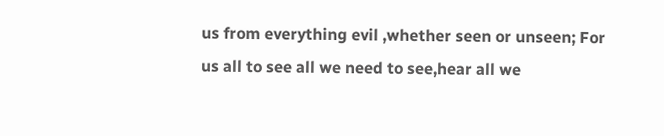us from everything evil ,whether seen or unseen; For us all to see all we need to see,hear all we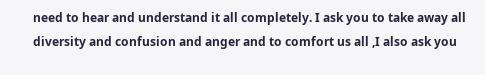need to hear and understand it all completely. I ask you to take away all diversity and confusion and anger and to comfort us all ,I also ask you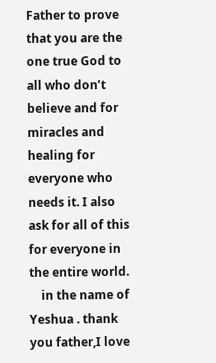Father to prove that you are the one true God to all who don’t believe and for miracles and healing for everyone who needs it. I also ask for all of this for everyone in the entire world.
    in the name of Yeshua . thank you father,I love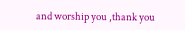and worship you ,thank you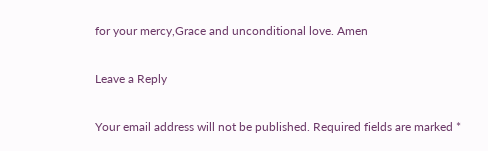for your mercy,Grace and unconditional love. Amen

Leave a Reply

Your email address will not be published. Required fields are marked *